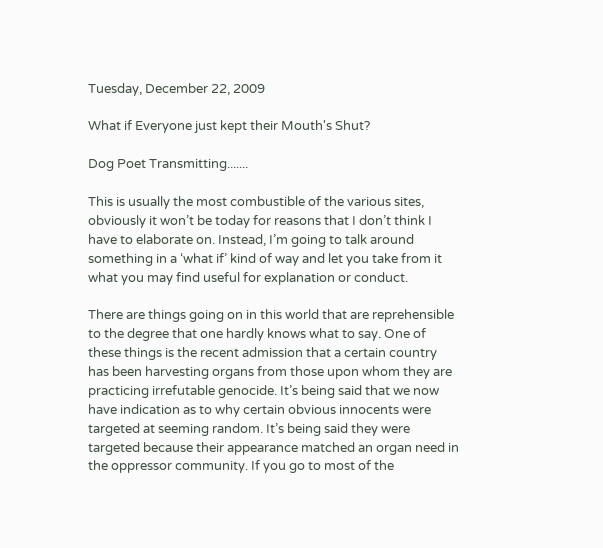Tuesday, December 22, 2009

What if Everyone just kept their Mouth's Shut?

Dog Poet Transmitting.......

This is usually the most combustible of the various sites, obviously it won’t be today for reasons that I don’t think I have to elaborate on. Instead, I’m going to talk around something in a ‘what if’ kind of way and let you take from it what you may find useful for explanation or conduct.

There are things going on in this world that are reprehensible to the degree that one hardly knows what to say. One of these things is the recent admission that a certain country has been harvesting organs from those upon whom they are practicing irrefutable genocide. It’s being said that we now have indication as to why certain obvious innocents were targeted at seeming random. It’s being said they were targeted because their appearance matched an organ need in the oppressor community. If you go to most of the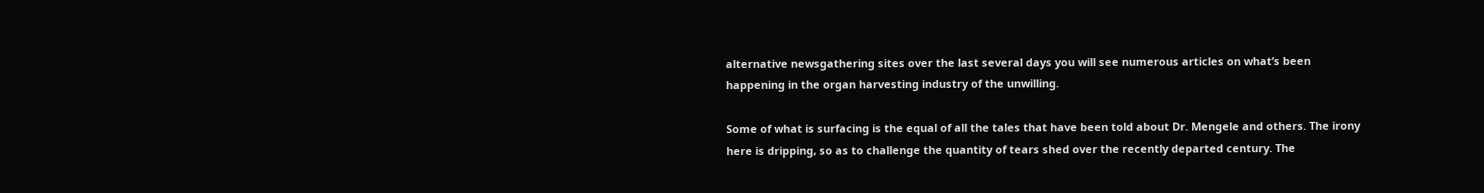alternative newsgathering sites over the last several days you will see numerous articles on what’s been happening in the organ harvesting industry of the unwilling.

Some of what is surfacing is the equal of all the tales that have been told about Dr. Mengele and others. The irony here is dripping, so as to challenge the quantity of tears shed over the recently departed century. The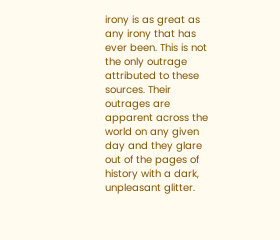irony is as great as any irony that has ever been. This is not the only outrage attributed to these sources. Their outrages are apparent across the world on any given day and they glare out of the pages of history with a dark, unpleasant glitter.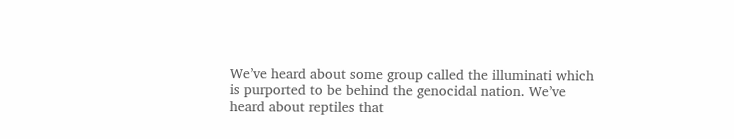We’ve heard about some group called the illuminati which is purported to be behind the genocidal nation. We’ve heard about reptiles that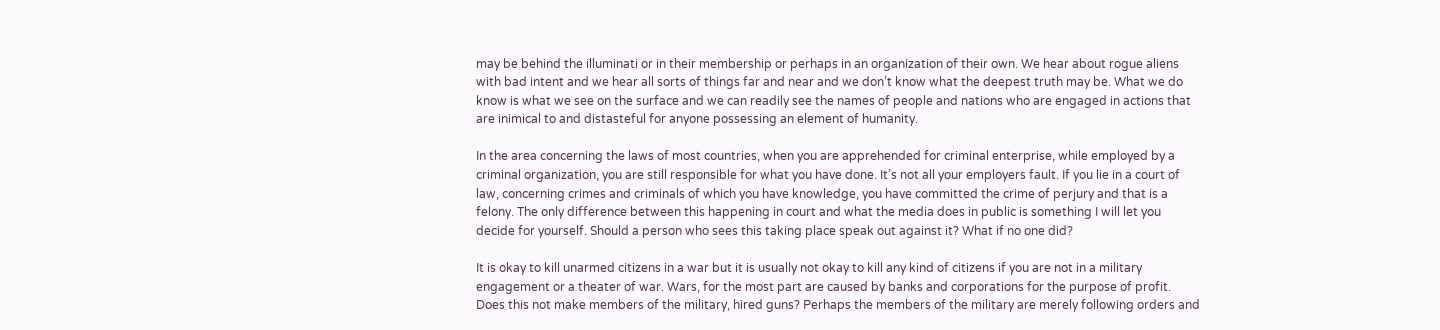may be behind the illuminati or in their membership or perhaps in an organization of their own. We hear about rogue aliens with bad intent and we hear all sorts of things far and near and we don’t know what the deepest truth may be. What we do know is what we see on the surface and we can readily see the names of people and nations who are engaged in actions that are inimical to and distasteful for anyone possessing an element of humanity.

In the area concerning the laws of most countries, when you are apprehended for criminal enterprise, while employed by a criminal organization, you are still responsible for what you have done. It’s not all your employers fault. If you lie in a court of law, concerning crimes and criminals of which you have knowledge, you have committed the crime of perjury and that is a felony. The only difference between this happening in court and what the media does in public is something I will let you decide for yourself. Should a person who sees this taking place speak out against it? What if no one did?

It is okay to kill unarmed citizens in a war but it is usually not okay to kill any kind of citizens if you are not in a military engagement or a theater of war. Wars, for the most part are caused by banks and corporations for the purpose of profit. Does this not make members of the military, hired guns? Perhaps the members of the military are merely following orders and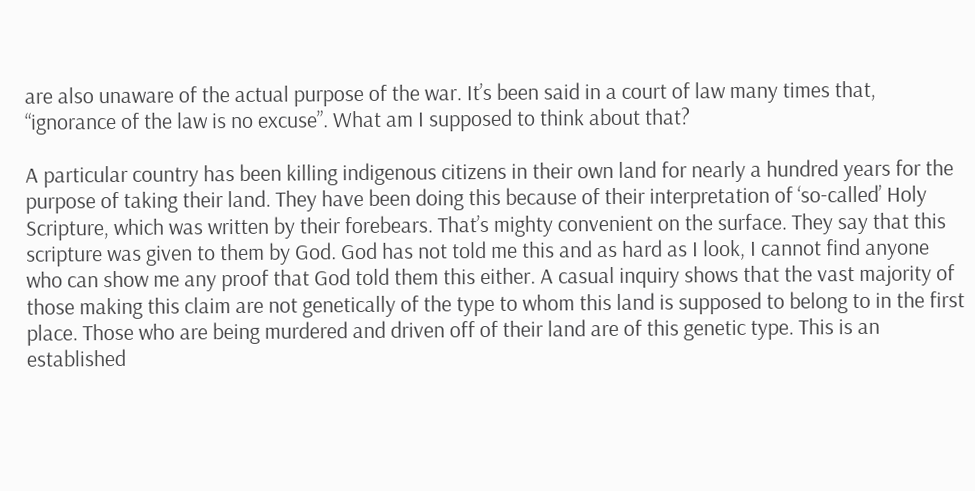are also unaware of the actual purpose of the war. It’s been said in a court of law many times that, “ignorance of the law is no excuse”. What am I supposed to think about that?

A particular country has been killing indigenous citizens in their own land for nearly a hundred years for the purpose of taking their land. They have been doing this because of their interpretation of ‘so-called’ Holy Scripture, which was written by their forebears. That’s mighty convenient on the surface. They say that this scripture was given to them by God. God has not told me this and as hard as I look, I cannot find anyone who can show me any proof that God told them this either. A casual inquiry shows that the vast majority of those making this claim are not genetically of the type to whom this land is supposed to belong to in the first place. Those who are being murdered and driven off of their land are of this genetic type. This is an established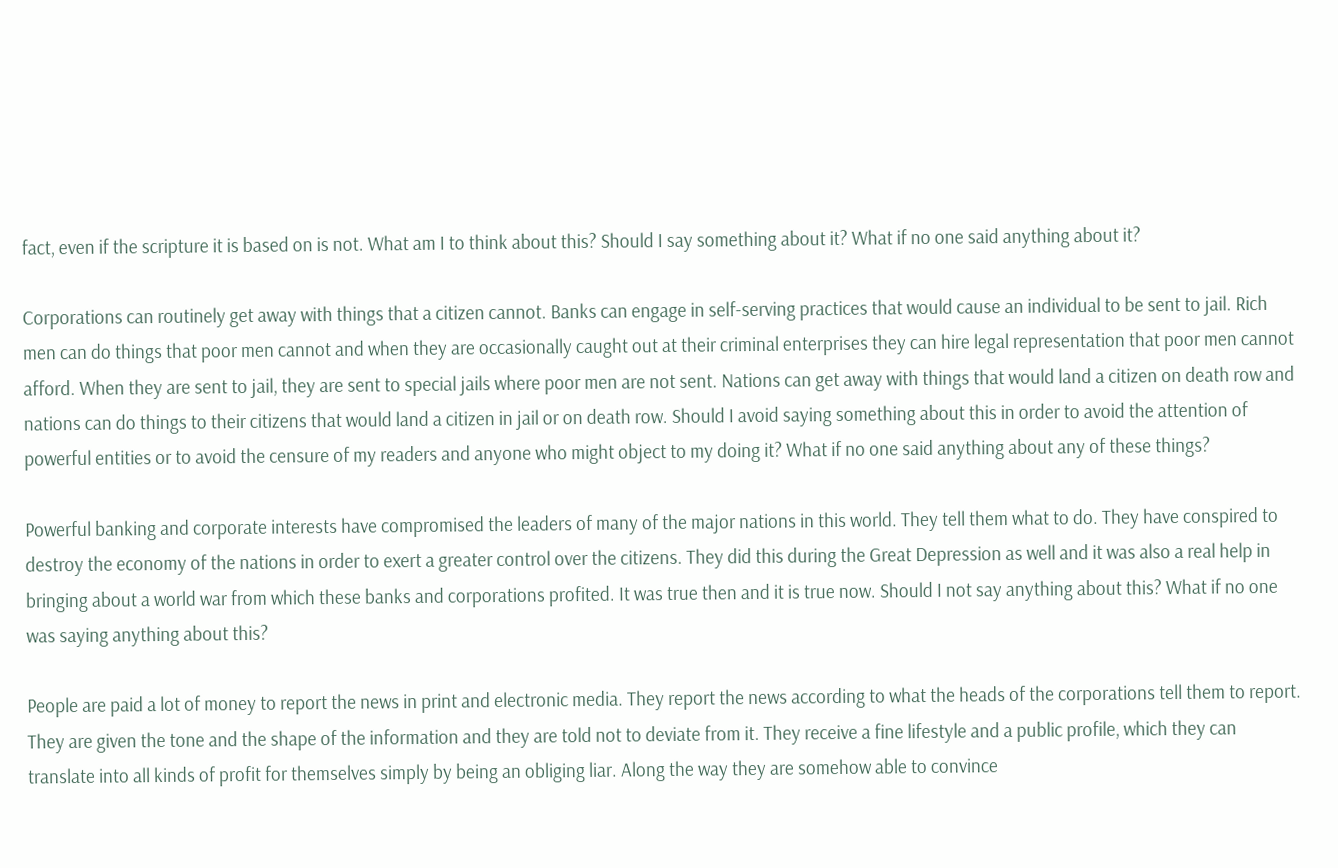fact, even if the scripture it is based on is not. What am I to think about this? Should I say something about it? What if no one said anything about it?

Corporations can routinely get away with things that a citizen cannot. Banks can engage in self-serving practices that would cause an individual to be sent to jail. Rich men can do things that poor men cannot and when they are occasionally caught out at their criminal enterprises they can hire legal representation that poor men cannot afford. When they are sent to jail, they are sent to special jails where poor men are not sent. Nations can get away with things that would land a citizen on death row and nations can do things to their citizens that would land a citizen in jail or on death row. Should I avoid saying something about this in order to avoid the attention of powerful entities or to avoid the censure of my readers and anyone who might object to my doing it? What if no one said anything about any of these things?

Powerful banking and corporate interests have compromised the leaders of many of the major nations in this world. They tell them what to do. They have conspired to destroy the economy of the nations in order to exert a greater control over the citizens. They did this during the Great Depression as well and it was also a real help in bringing about a world war from which these banks and corporations profited. It was true then and it is true now. Should I not say anything about this? What if no one was saying anything about this?

People are paid a lot of money to report the news in print and electronic media. They report the news according to what the heads of the corporations tell them to report. They are given the tone and the shape of the information and they are told not to deviate from it. They receive a fine lifestyle and a public profile, which they can translate into all kinds of profit for themselves simply by being an obliging liar. Along the way they are somehow able to convince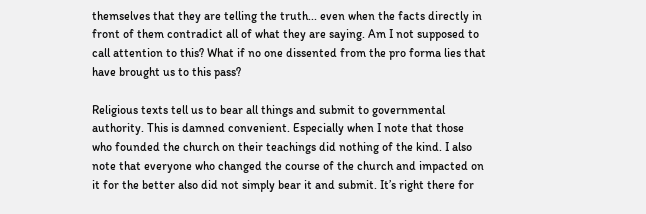themselves that they are telling the truth... even when the facts directly in front of them contradict all of what they are saying. Am I not supposed to call attention to this? What if no one dissented from the pro forma lies that have brought us to this pass?

Religious texts tell us to bear all things and submit to governmental authority. This is damned convenient. Especially when I note that those who founded the church on their teachings did nothing of the kind. I also note that everyone who changed the course of the church and impacted on it for the better also did not simply bear it and submit. It’s right there for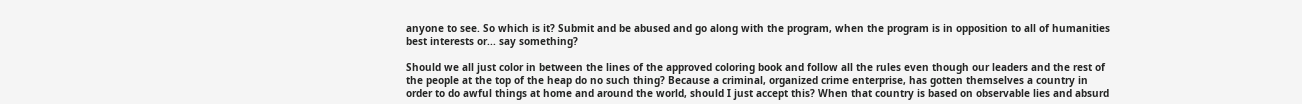anyone to see. So which is it? Submit and be abused and go along with the program, when the program is in opposition to all of humanities best interests or... say something?

Should we all just color in between the lines of the approved coloring book and follow all the rules even though our leaders and the rest of the people at the top of the heap do no such thing? Because a criminal, organized crime enterprise, has gotten themselves a country in order to do awful things at home and around the world, should I just accept this? When that country is based on observable lies and absurd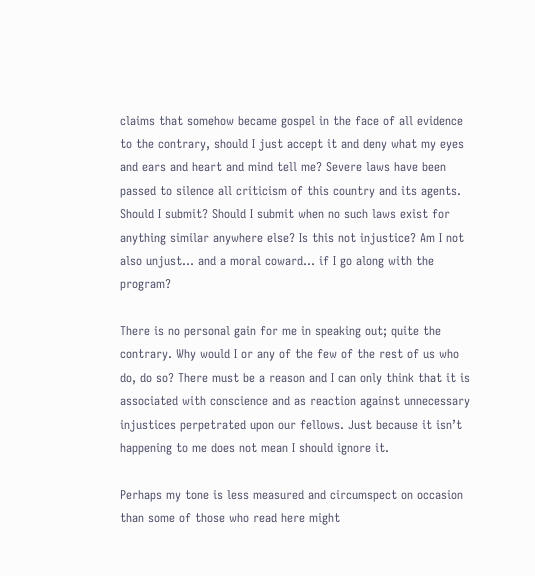claims that somehow became gospel in the face of all evidence to the contrary, should I just accept it and deny what my eyes and ears and heart and mind tell me? Severe laws have been passed to silence all criticism of this country and its agents. Should I submit? Should I submit when no such laws exist for anything similar anywhere else? Is this not injustice? Am I not also unjust... and a moral coward... if I go along with the program?

There is no personal gain for me in speaking out; quite the contrary. Why would I or any of the few of the rest of us who do, do so? There must be a reason and I can only think that it is associated with conscience and as reaction against unnecessary injustices perpetrated upon our fellows. Just because it isn’t happening to me does not mean I should ignore it.

Perhaps my tone is less measured and circumspect on occasion than some of those who read here might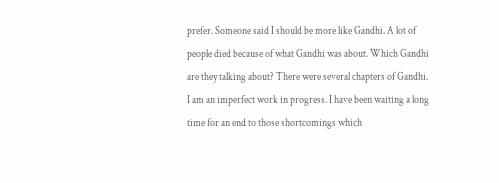prefer. Someone said I should be more like Gandhi. A lot of people died because of what Gandhi was about. Which Gandhi are they talking about? There were several chapters of Gandhi. I am an imperfect work in progress. I have been waiting a long time for an end to those shortcomings which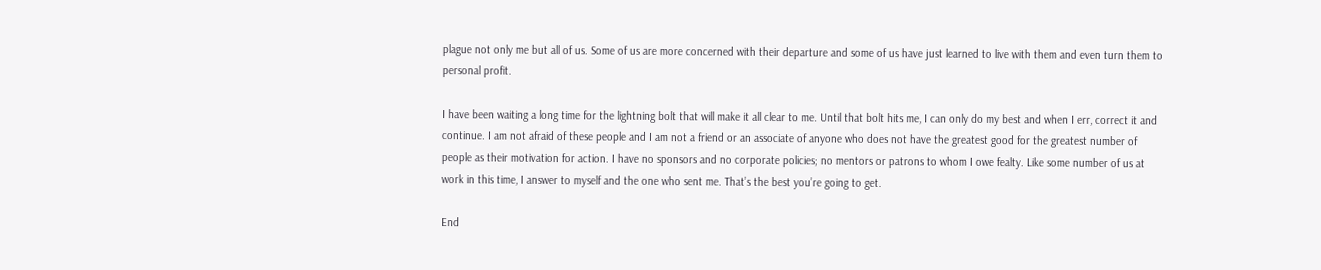plague not only me but all of us. Some of us are more concerned with their departure and some of us have just learned to live with them and even turn them to personal profit.

I have been waiting a long time for the lightning bolt that will make it all clear to me. Until that bolt hits me, I can only do my best and when I err, correct it and continue. I am not afraid of these people and I am not a friend or an associate of anyone who does not have the greatest good for the greatest number of people as their motivation for action. I have no sponsors and no corporate policies; no mentors or patrons to whom I owe fealty. Like some number of us at work in this time, I answer to myself and the one who sent me. That’s the best you’re going to get.

End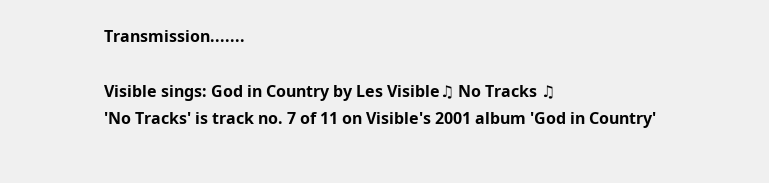Transmission.......

Visible sings: God in Country by Les Visible♫ No Tracks ♫
'No Tracks' is track no. 7 of 11 on Visible's 2001 album 'God in Country'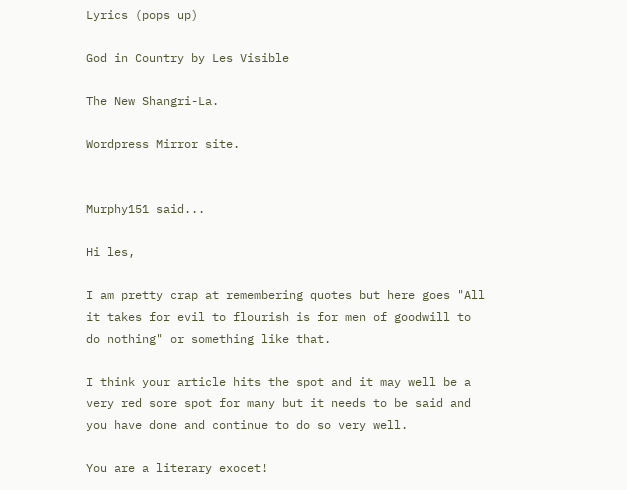Lyrics (pops up)

God in Country by Les Visible

The New Shangri-La.

Wordpress Mirror site.


Murphy151 said...

Hi les,

I am pretty crap at remembering quotes but here goes "All it takes for evil to flourish is for men of goodwill to do nothing" or something like that.

I think your article hits the spot and it may well be a very red sore spot for many but it needs to be said and you have done and continue to do so very well.

You are a literary exocet!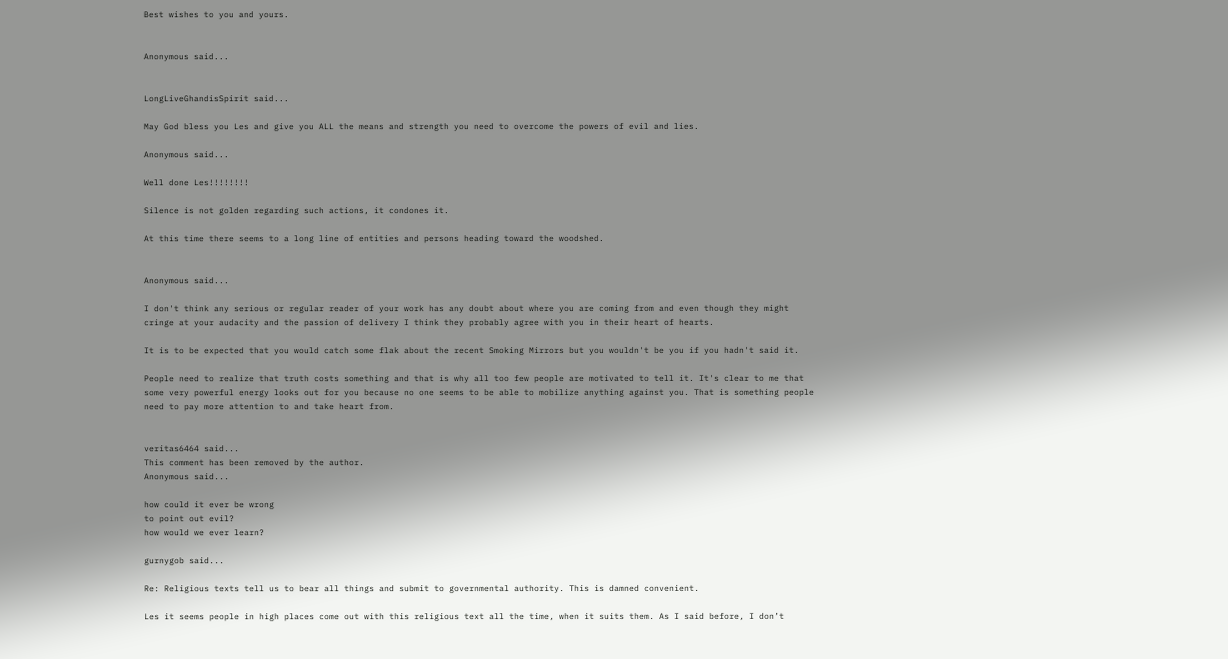Best wishes to you and yours.


Anonymous said...


LongLiveGhandisSpirit said...

May God bless you Les and give you ALL the means and strength you need to overcome the powers of evil and lies.

Anonymous said...

Well done Les!!!!!!!!

Silence is not golden regarding such actions, it condones it.

At this time there seems to a long line of entities and persons heading toward the woodshed.


Anonymous said...

I don't think any serious or regular reader of your work has any doubt about where you are coming from and even though they might cringe at your audacity and the passion of delivery I think they probably agree with you in their heart of hearts.

It is to be expected that you would catch some flak about the recent Smoking Mirrors but you wouldn't be you if you hadn't said it.

People need to realize that truth costs something and that is why all too few people are motivated to tell it. It's clear to me that some very powerful energy looks out for you because no one seems to be able to mobilize anything against you. That is something people need to pay more attention to and take heart from.


veritas6464 said...
This comment has been removed by the author.
Anonymous said...

how could it ever be wrong
to point out evil?
how would we ever learn?

gurnygob said...

Re: Religious texts tell us to bear all things and submit to governmental authority. This is damned convenient.

Les it seems people in high places come out with this religious text all the time, when it suits them. As I said before, I don’t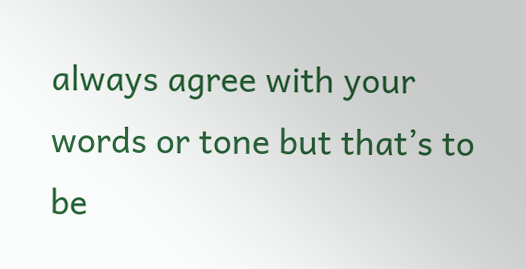always agree with your words or tone but that’s to be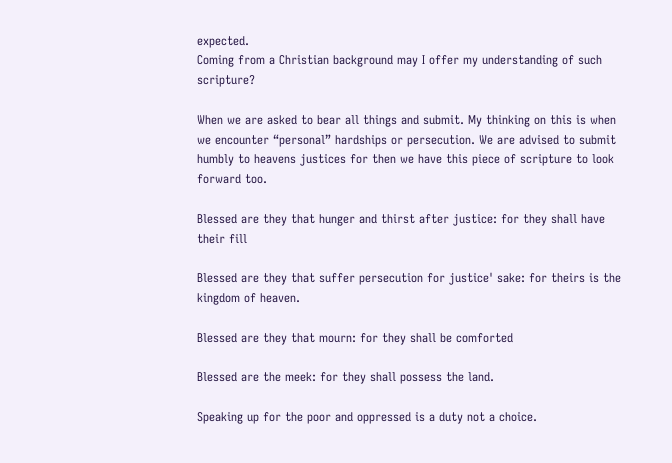expected.
Coming from a Christian background may I offer my understanding of such scripture?

When we are asked to bear all things and submit. My thinking on this is when we encounter “personal” hardships or persecution. We are advised to submit humbly to heavens justices for then we have this piece of scripture to look forward too.

Blessed are they that hunger and thirst after justice: for they shall have their fill

Blessed are they that suffer persecution for justice' sake: for theirs is the kingdom of heaven.

Blessed are they that mourn: for they shall be comforted

Blessed are the meek: for they shall possess the land.

Speaking up for the poor and oppressed is a duty not a choice.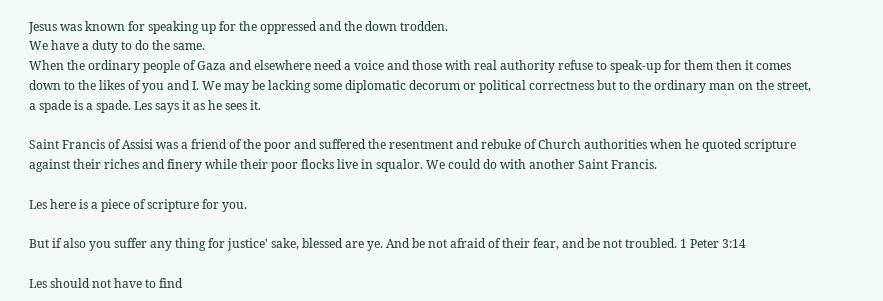Jesus was known for speaking up for the oppressed and the down trodden.
We have a duty to do the same.
When the ordinary people of Gaza and elsewhere need a voice and those with real authority refuse to speak-up for them then it comes down to the likes of you and I. We may be lacking some diplomatic decorum or political correctness but to the ordinary man on the street, a spade is a spade. Les says it as he sees it.

Saint Francis of Assisi was a friend of the poor and suffered the resentment and rebuke of Church authorities when he quoted scripture against their riches and finery while their poor flocks live in squalor. We could do with another Saint Francis.

Les here is a piece of scripture for you.

But if also you suffer any thing for justice' sake, blessed are ye. And be not afraid of their fear, and be not troubled. 1 Peter 3:14

Les should not have to find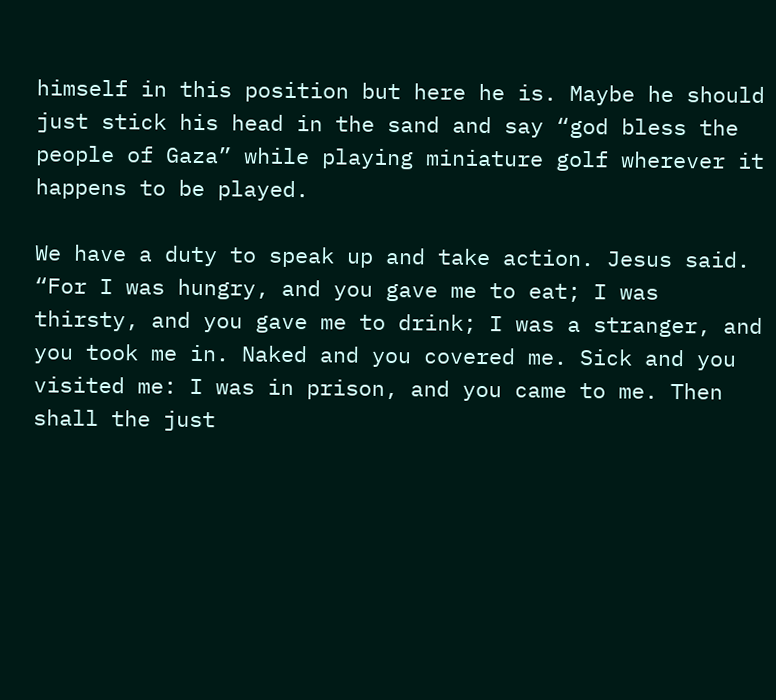himself in this position but here he is. Maybe he should just stick his head in the sand and say “god bless the people of Gaza” while playing miniature golf wherever it happens to be played.

We have a duty to speak up and take action. Jesus said.
“For I was hungry, and you gave me to eat; I was thirsty, and you gave me to drink; I was a stranger, and you took me in. Naked and you covered me. Sick and you visited me: I was in prison, and you came to me. Then shall the just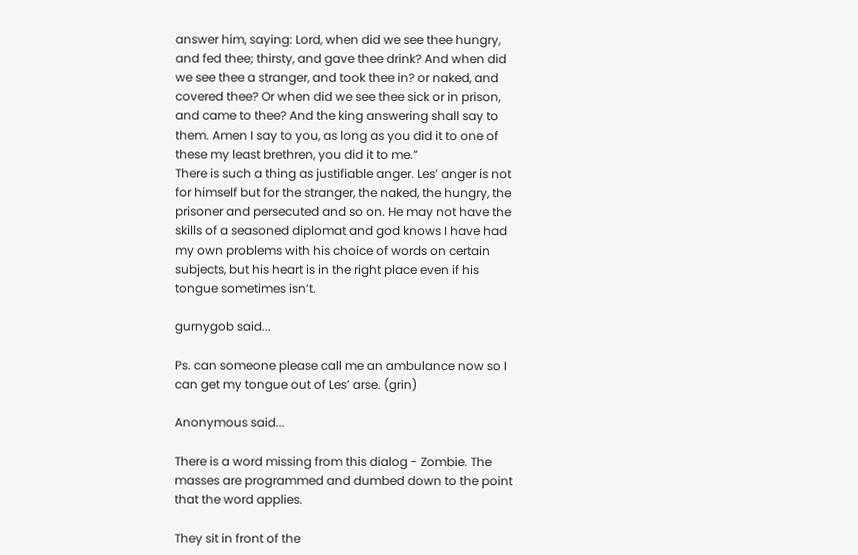answer him, saying: Lord, when did we see thee hungry, and fed thee; thirsty, and gave thee drink? And when did we see thee a stranger, and took thee in? or naked, and covered thee? Or when did we see thee sick or in prison, and came to thee? And the king answering shall say to them. Amen I say to you, as long as you did it to one of these my least brethren, you did it to me.”
There is such a thing as justifiable anger. Les’ anger is not for himself but for the stranger, the naked, the hungry, the prisoner and persecuted and so on. He may not have the skills of a seasoned diplomat and god knows I have had my own problems with his choice of words on certain subjects, but his heart is in the right place even if his tongue sometimes isn’t.

gurnygob said...

Ps. can someone please call me an ambulance now so I can get my tongue out of Les’ arse. (grin)

Anonymous said...

There is a word missing from this dialog - Zombie. The masses are programmed and dumbed down to the point that the word applies.

They sit in front of the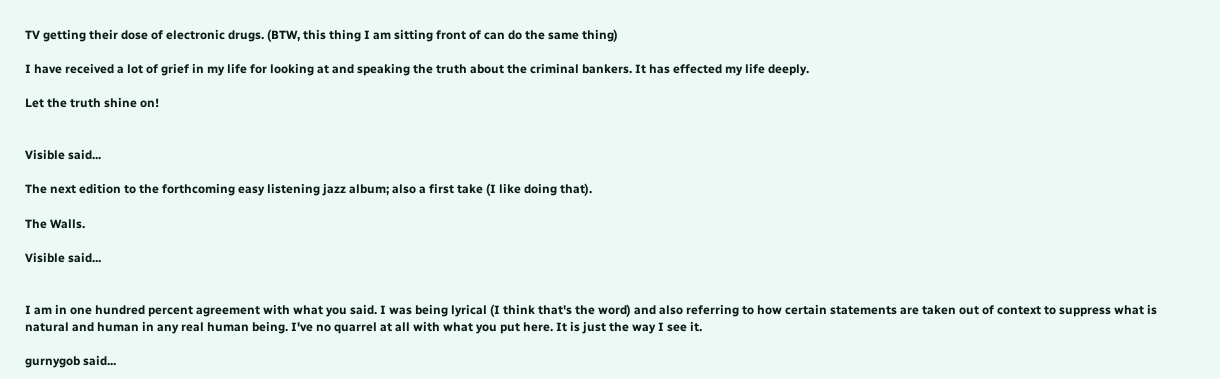TV getting their dose of electronic drugs. (BTW, this thing I am sitting front of can do the same thing)

I have received a lot of grief in my life for looking at and speaking the truth about the criminal bankers. It has effected my life deeply.

Let the truth shine on!


Visible said...

The next edition to the forthcoming easy listening jazz album; also a first take (I like doing that).

The Walls.

Visible said...


I am in one hundred percent agreement with what you said. I was being lyrical (I think that's the word) and also referring to how certain statements are taken out of context to suppress what is natural and human in any real human being. I've no quarrel at all with what you put here. It is just the way I see it.

gurnygob said...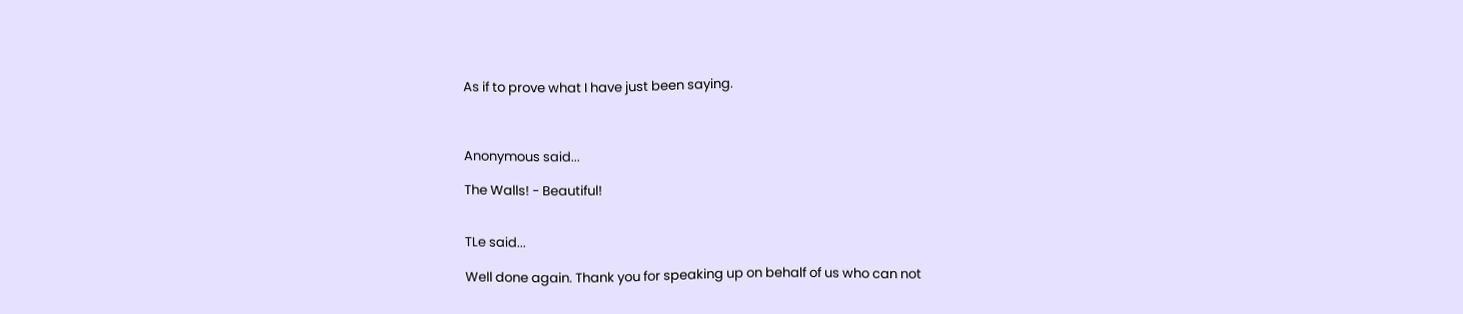As if to prove what I have just been saying.



Anonymous said...

The Walls! - Beautiful!


TLe said...

Well done again. Thank you for speaking up on behalf of us who can not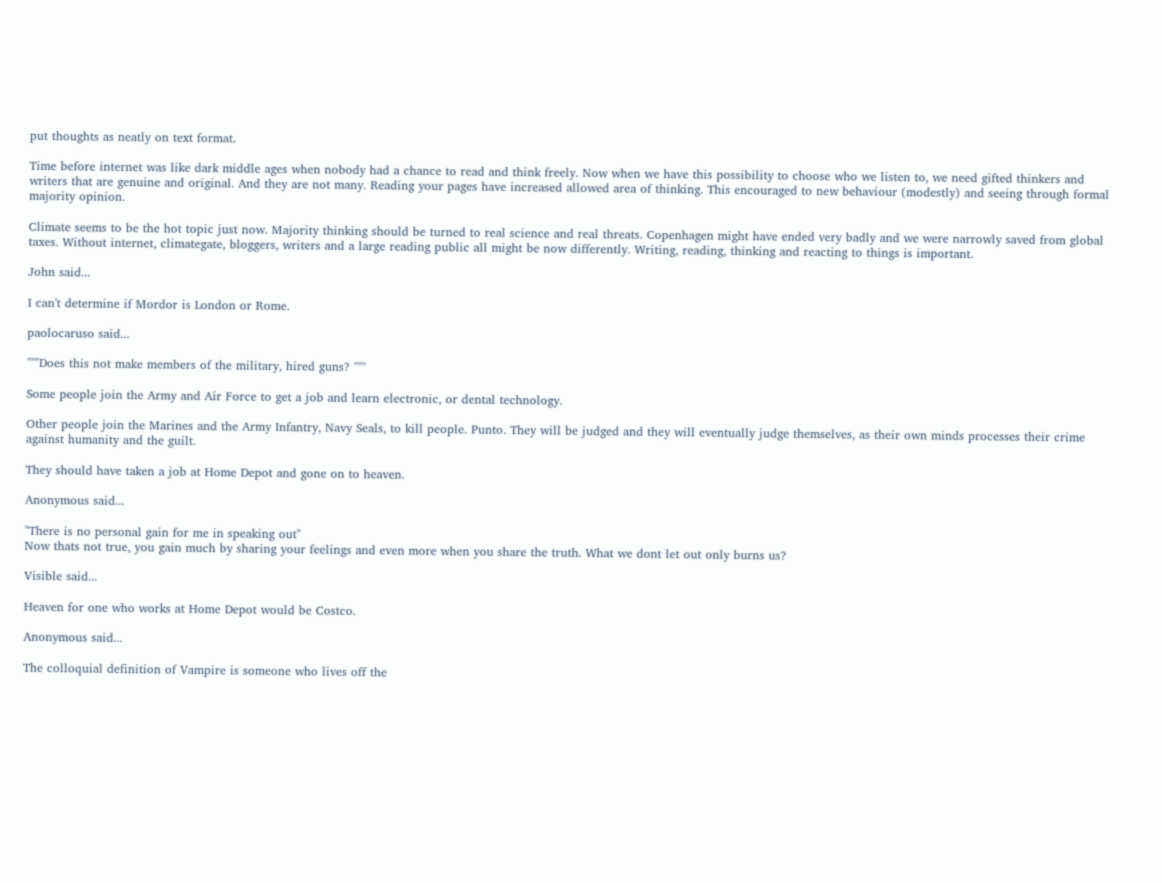put thoughts as neatly on text format.

Time before internet was like dark middle ages when nobody had a chance to read and think freely. Now when we have this possibility to choose who we listen to, we need gifted thinkers and writers that are genuine and original. And they are not many. Reading your pages have increased allowed area of thinking. This encouraged to new behaviour (modestly) and seeing through formal majority opinion.

Climate seems to be the hot topic just now. Majority thinking should be turned to real science and real threats. Copenhagen might have ended very badly and we were narrowly saved from global taxes. Without internet, climategate, bloggers, writers and a large reading public all might be now differently. Writing, reading, thinking and reacting to things is important.

John said...

I can't determine if Mordor is London or Rome.

paolocaruso said...

"""Does this not make members of the military, hired guns? """

Some people join the Army and Air Force to get a job and learn electronic, or dental technology.

Other people join the Marines and the Army Infantry, Navy Seals, to kill people. Punto. They will be judged and they will eventually judge themselves, as their own minds processes their crime against humanity and the guilt.

They should have taken a job at Home Depot and gone on to heaven.

Anonymous said...

"There is no personal gain for me in speaking out"
Now thats not true, you gain much by sharing your feelings and even more when you share the truth. What we dont let out only burns us?

Visible said...

Heaven for one who works at Home Depot would be Costco.

Anonymous said...

The colloquial definition of Vampire is someone who lives off the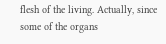flesh of the living. Actually, since some of the organs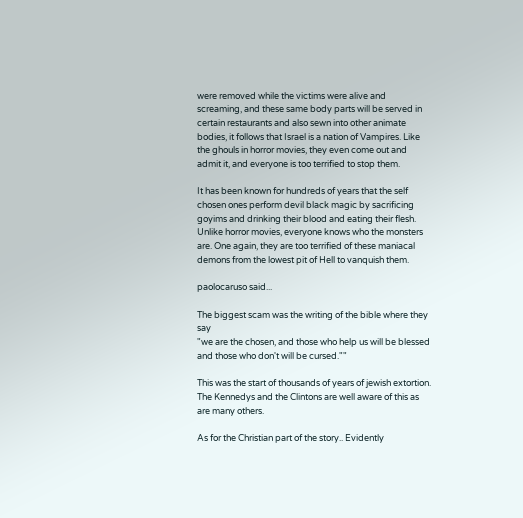were removed while the victims were alive and screaming, and these same body parts will be served in certain restaurants and also sewn into other animate bodies, it follows that Israel is a nation of Vampires. Like the ghouls in horror movies, they even come out and admit it, and everyone is too terrified to stop them.

It has been known for hundreds of years that the self chosen ones perform devil black magic by sacrificing goyims and drinking their blood and eating their flesh. Unlike horror movies, everyone knows who the monsters are. One again, they are too terrified of these maniacal demons from the lowest pit of Hell to vanquish them.

paolocaruso said...

The biggest scam was the writing of the bible where they say
"we are the chosen, and those who help us will be blessed and those who don't will be cursed.""

This was the start of thousands of years of jewish extortion. The Kennedys and the Clintons are well aware of this as are many others.

As for the Christian part of the story.. Evidently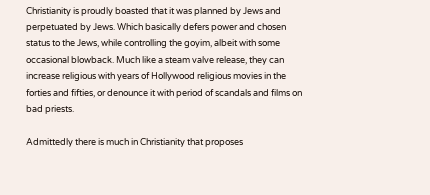Christianity is proudly boasted that it was planned by Jews and perpetuated by Jews. Which basically defers power and chosen status to the Jews, while controlling the goyim, albeit with some occasional blowback. Much like a steam valve release, they can increase religious with years of Hollywood religious movies in the forties and fifties, or denounce it with period of scandals and films on bad priests.

Admittedly there is much in Christianity that proposes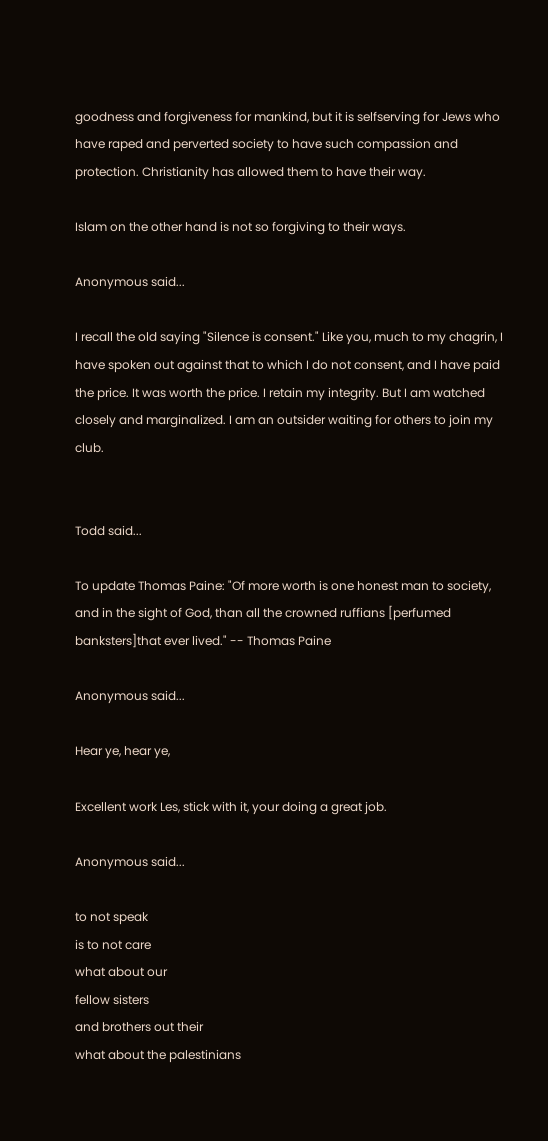goodness and forgiveness for mankind, but it is selfserving for Jews who have raped and perverted society to have such compassion and protection. Christianity has allowed them to have their way.

Islam on the other hand is not so forgiving to their ways.

Anonymous said...

I recall the old saying "Silence is consent." Like you, much to my chagrin, I have spoken out against that to which I do not consent, and I have paid the price. It was worth the price. I retain my integrity. But I am watched closely and marginalized. I am an outsider waiting for others to join my club.


Todd said...

To update Thomas Paine: "Of more worth is one honest man to society, and in the sight of God, than all the crowned ruffians [perfumed banksters]that ever lived." -- Thomas Paine

Anonymous said...

Hear ye, hear ye,

Excellent work Les, stick with it, your doing a great job.

Anonymous said...

to not speak
is to not care
what about our
fellow sisters
and brothers out their
what about the palestinians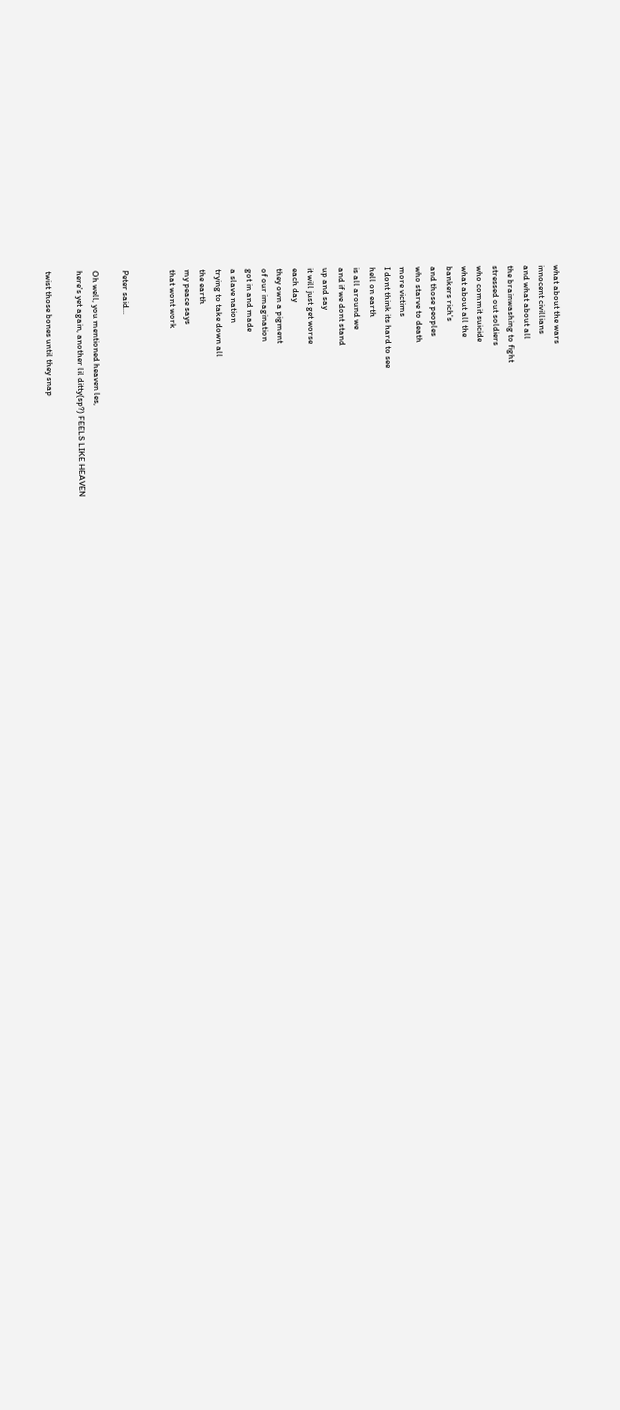what about the wars
innocent civillians
and what about all
the brainwashing to fight
stressed out soldiers
who commit suicide
what about all the
bankers rich's
and those peoples
who starve to death
more victims
I dont think its hard to see
hell on earth
is all around we
and if we dont stand
up and say
it will just get worse
each day
they own a pigment
of our imagination
got in and made
a slave nation
trying to take down all
the earth
my peace says
that wont work


Peter said...

Oh well, you mentioned heaven les,
here's yet again, another lil ditty(sp?) FEELS LIKE HEAVEN

twist those bones until they snap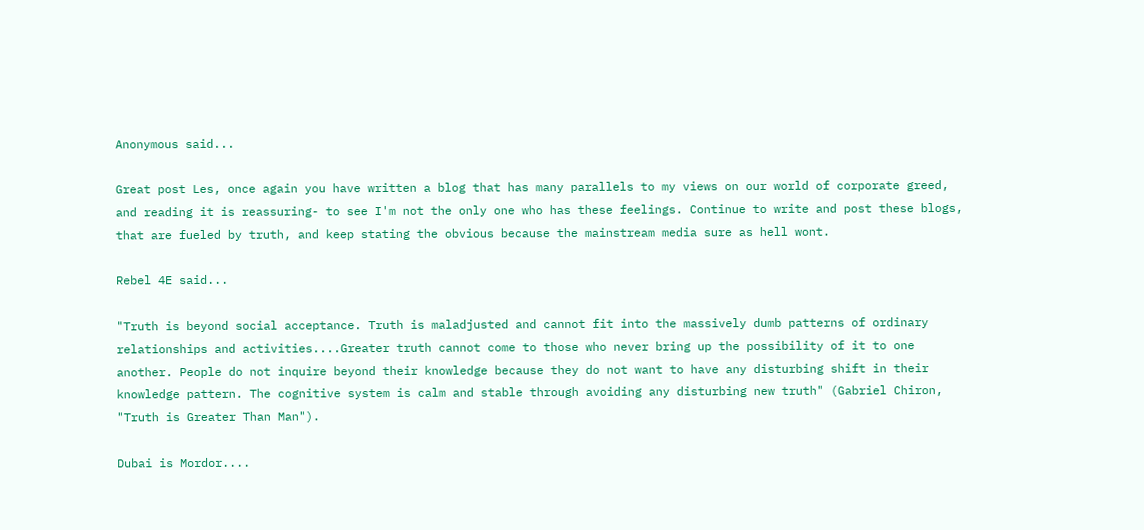Anonymous said...

Great post Les, once again you have written a blog that has many parallels to my views on our world of corporate greed, and reading it is reassuring- to see I'm not the only one who has these feelings. Continue to write and post these blogs, that are fueled by truth, and keep stating the obvious because the mainstream media sure as hell wont.

Rebel 4E said...

"Truth is beyond social acceptance. Truth is maladjusted and cannot fit into the massively dumb patterns of ordinary relationships and activities....Greater truth cannot come to those who never bring up the possibility of it to one another. People do not inquire beyond their knowledge because they do not want to have any disturbing shift in their knowledge pattern. The cognitive system is calm and stable through avoiding any disturbing new truth" (Gabriel Chiron, "Truth is Greater Than Man").

Dubai is Mordor....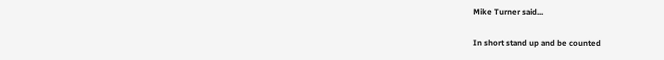Mike Turner said...

In short stand up and be counted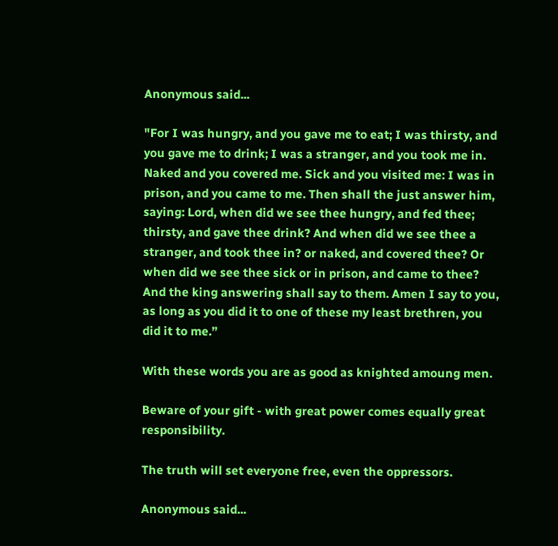Anonymous said...

"For I was hungry, and you gave me to eat; I was thirsty, and you gave me to drink; I was a stranger, and you took me in. Naked and you covered me. Sick and you visited me: I was in prison, and you came to me. Then shall the just answer him, saying: Lord, when did we see thee hungry, and fed thee; thirsty, and gave thee drink? And when did we see thee a stranger, and took thee in? or naked, and covered thee? Or when did we see thee sick or in prison, and came to thee? And the king answering shall say to them. Amen I say to you, as long as you did it to one of these my least brethren, you did it to me.”

With these words you are as good as knighted amoung men.

Beware of your gift - with great power comes equally great responsibility.

The truth will set everyone free, even the oppressors.

Anonymous said...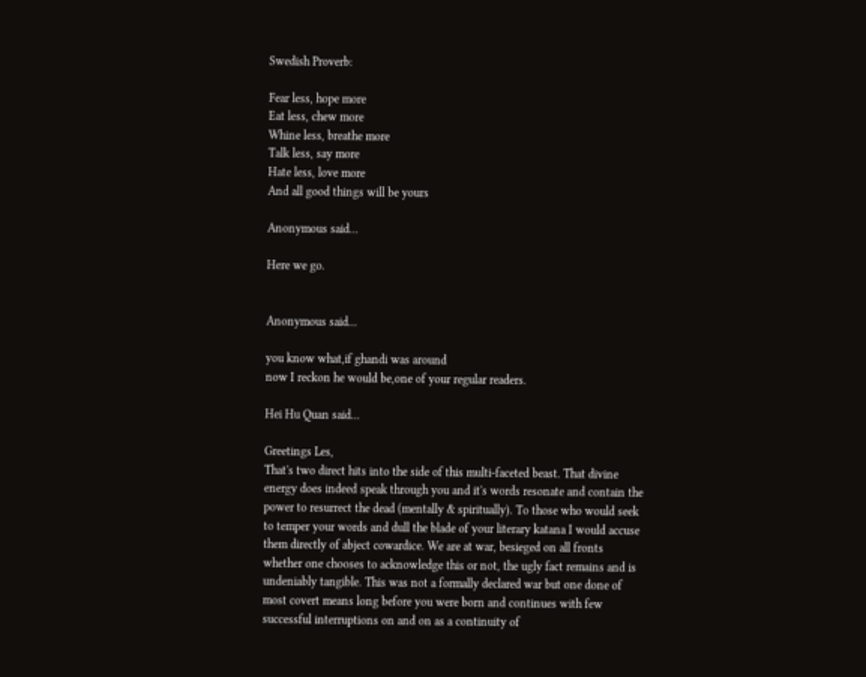Swedish Proverb:

Fear less, hope more
Eat less, chew more
Whine less, breathe more
Talk less, say more
Hate less, love more
And all good things will be yours

Anonymous said...

Here we go.


Anonymous said...

you know what,if ghandi was around
now I reckon he would be,one of your regular readers.

Hei Hu Quan said...

Greetings Les,
That's two direct hits into the side of this multi-faceted beast. That divine energy does indeed speak through you and it's words resonate and contain the power to resurrect the dead (mentally & spiritually). To those who would seek to temper your words and dull the blade of your literary katana I would accuse them directly of abject cowardice. We are at war, besieged on all fronts whether one chooses to acknowledge this or not, the ugly fact remains and is undeniably tangible. This was not a formally declared war but one done of most covert means long before you were born and continues with few successful interruptions on and on as a continuity of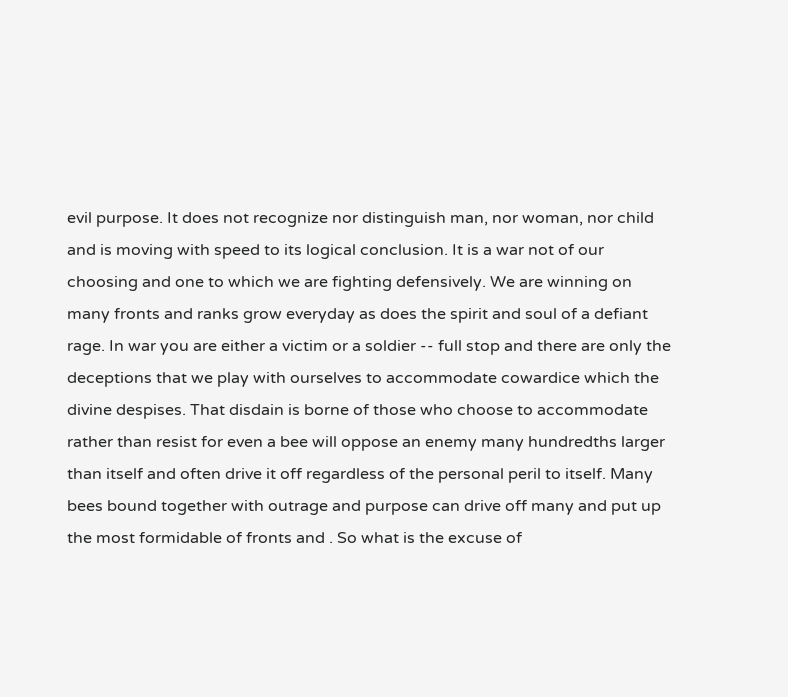evil purpose. It does not recognize nor distinguish man, nor woman, nor child and is moving with speed to its logical conclusion. It is a war not of our choosing and one to which we are fighting defensively. We are winning on many fronts and ranks grow everyday as does the spirit and soul of a defiant rage. In war you are either a victim or a soldier -- full stop and there are only the deceptions that we play with ourselves to accommodate cowardice which the divine despises. That disdain is borne of those who choose to accommodate rather than resist for even a bee will oppose an enemy many hundredths larger than itself and often drive it off regardless of the personal peril to itself. Many bees bound together with outrage and purpose can drive off many and put up the most formidable of fronts and . So what is the excuse of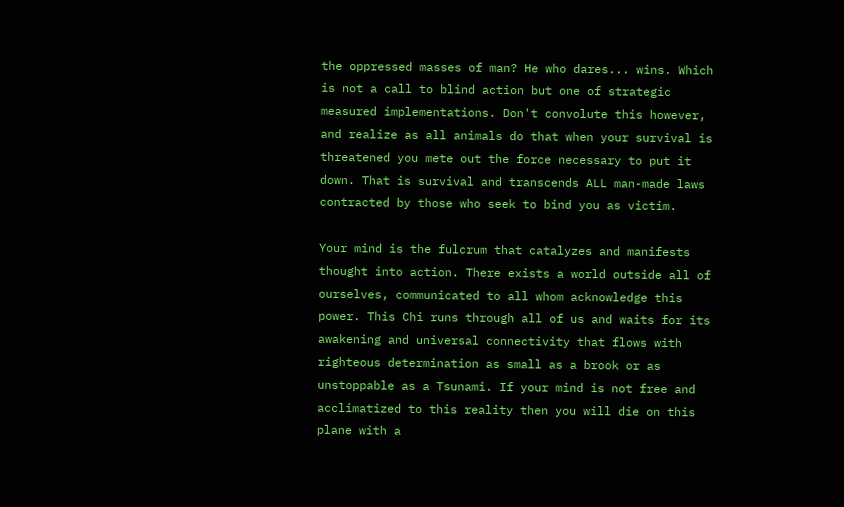the oppressed masses of man? He who dares... wins. Which is not a call to blind action but one of strategic measured implementations. Don't convolute this however, and realize as all animals do that when your survival is threatened you mete out the force necessary to put it down. That is survival and transcends ALL man-made laws contracted by those who seek to bind you as victim.

Your mind is the fulcrum that catalyzes and manifests thought into action. There exists a world outside all of ourselves, communicated to all whom acknowledge this power. This Chi runs through all of us and waits for its awakening and universal connectivity that flows with righteous determination as small as a brook or as unstoppable as a Tsunami. If your mind is not free and acclimatized to this reality then you will die on this plane with a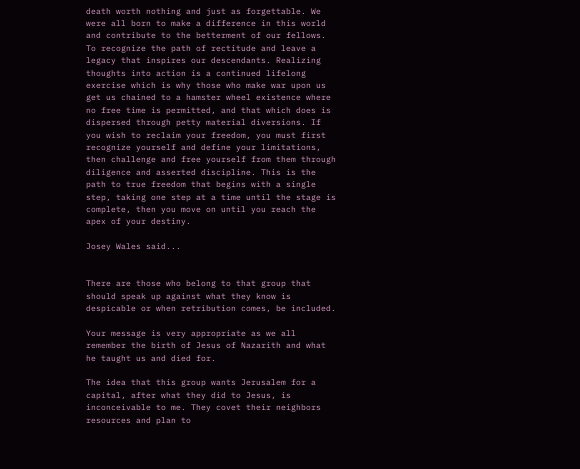death worth nothing and just as forgettable. We were all born to make a difference in this world and contribute to the betterment of our fellows. To recognize the path of rectitude and leave a legacy that inspires our descendants. Realizing thoughts into action is a continued lifelong exercise which is why those who make war upon us get us chained to a hamster wheel existence where no free time is permitted, and that which does is dispersed through petty material diversions. If you wish to reclaim your freedom, you must first recognize yourself and define your limitations, then challenge and free yourself from them through diligence and asserted discipline. This is the path to true freedom that begins with a single step, taking one step at a time until the stage is complete, then you move on until you reach the apex of your destiny.

Josey Wales said...


There are those who belong to that group that should speak up against what they know is despicable or when retribution comes, be included.

Your message is very appropriate as we all remember the birth of Jesus of Nazarith and what he taught us and died for.

The idea that this group wants Jerusalem for a capital, after what they did to Jesus, is inconceivable to me. They covet their neighbors resources and plan to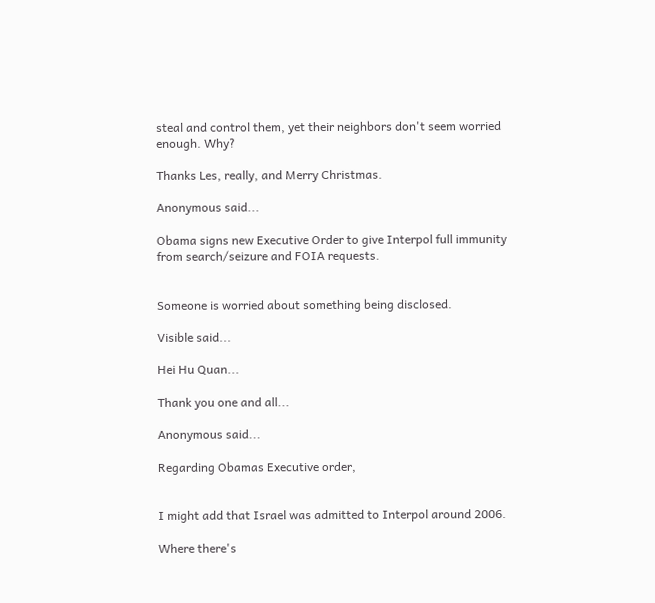steal and control them, yet their neighbors don't seem worried enough. Why?

Thanks Les, really, and Merry Christmas.

Anonymous said...

Obama signs new Executive Order to give Interpol full immunity from search/seizure and FOIA requests.


Someone is worried about something being disclosed.

Visible said...

Hei Hu Quan...

Thank you one and all...

Anonymous said...

Regarding Obamas Executive order,


I might add that Israel was admitted to Interpol around 2006.

Where there's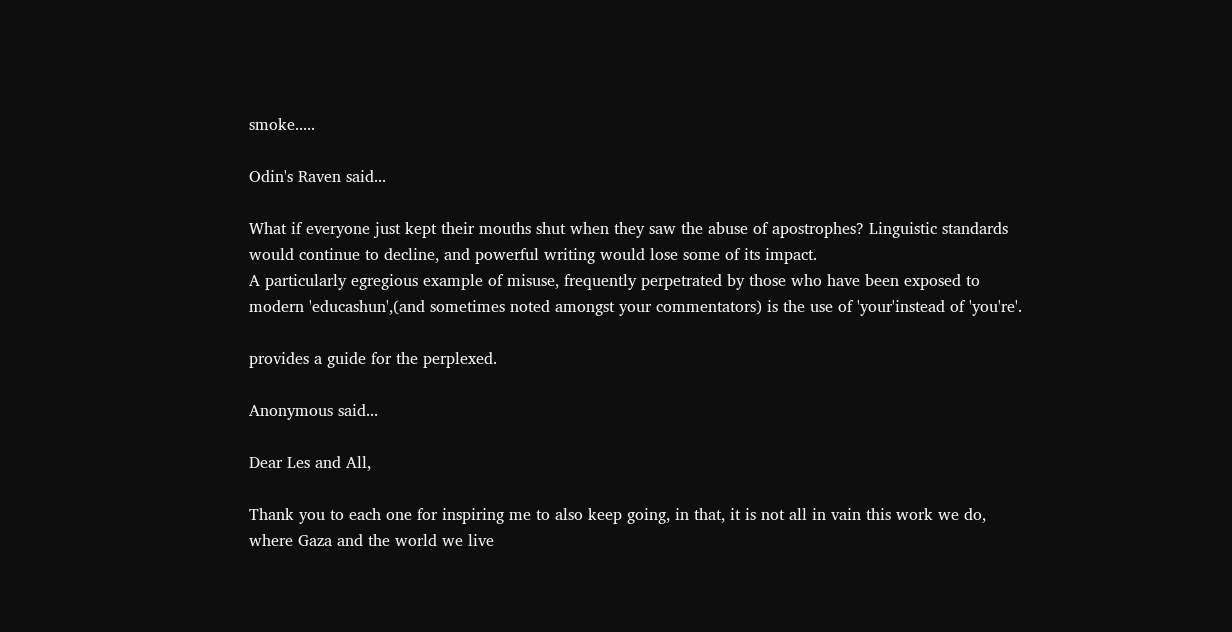smoke.....

Odin's Raven said...

What if everyone just kept their mouths shut when they saw the abuse of apostrophes? Linguistic standards would continue to decline, and powerful writing would lose some of its impact.
A particularly egregious example of misuse, frequently perpetrated by those who have been exposed to modern 'educashun',(and sometimes noted amongst your commentators) is the use of 'your'instead of 'you're'.

provides a guide for the perplexed.

Anonymous said...

Dear Les and All,

Thank you to each one for inspiring me to also keep going, in that, it is not all in vain this work we do, where Gaza and the world we live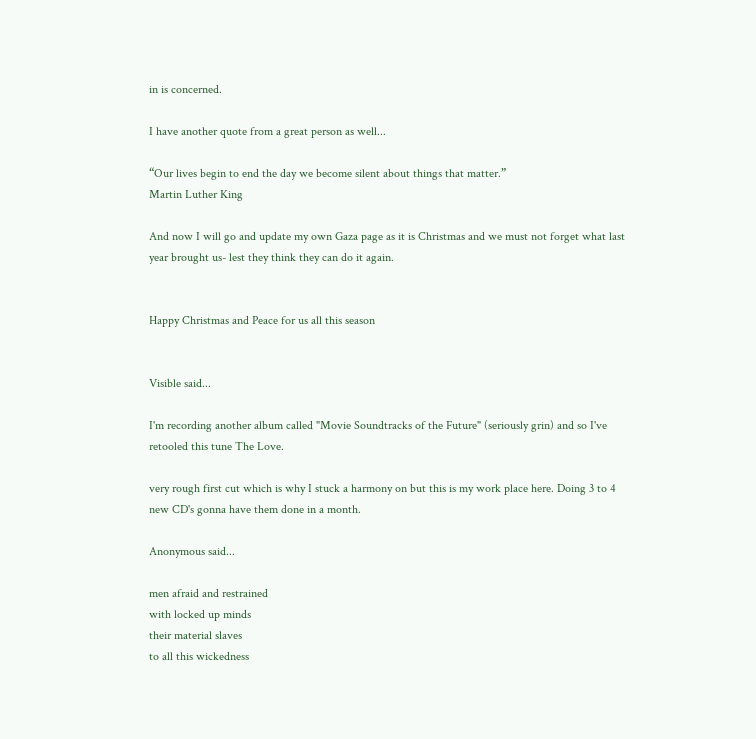in is concerned.

I have another quote from a great person as well...

“Our lives begin to end the day we become silent about things that matter.”
Martin Luther King

And now I will go and update my own Gaza page as it is Christmas and we must not forget what last year brought us- lest they think they can do it again.


Happy Christmas and Peace for us all this season


Visible said...

I'm recording another album called "Movie Soundtracks of the Future" (seriously grin) and so I've retooled this tune The Love.

very rough first cut which is why I stuck a harmony on but this is my work place here. Doing 3 to 4 new CD's gonna have them done in a month.

Anonymous said...

men afraid and restrained
with locked up minds
their material slaves
to all this wickedness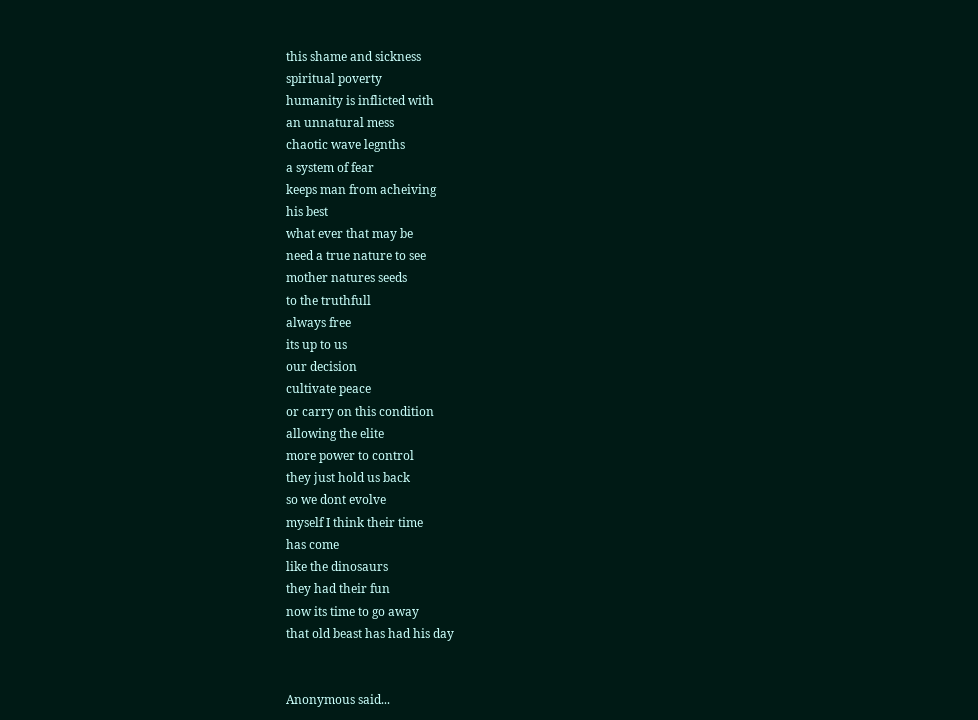this shame and sickness
spiritual poverty
humanity is inflicted with
an unnatural mess
chaotic wave legnths
a system of fear
keeps man from acheiving
his best
what ever that may be
need a true nature to see
mother natures seeds
to the truthfull
always free
its up to us
our decision
cultivate peace
or carry on this condition
allowing the elite
more power to control
they just hold us back
so we dont evolve
myself I think their time
has come
like the dinosaurs
they had their fun
now its time to go away
that old beast has had his day


Anonymous said...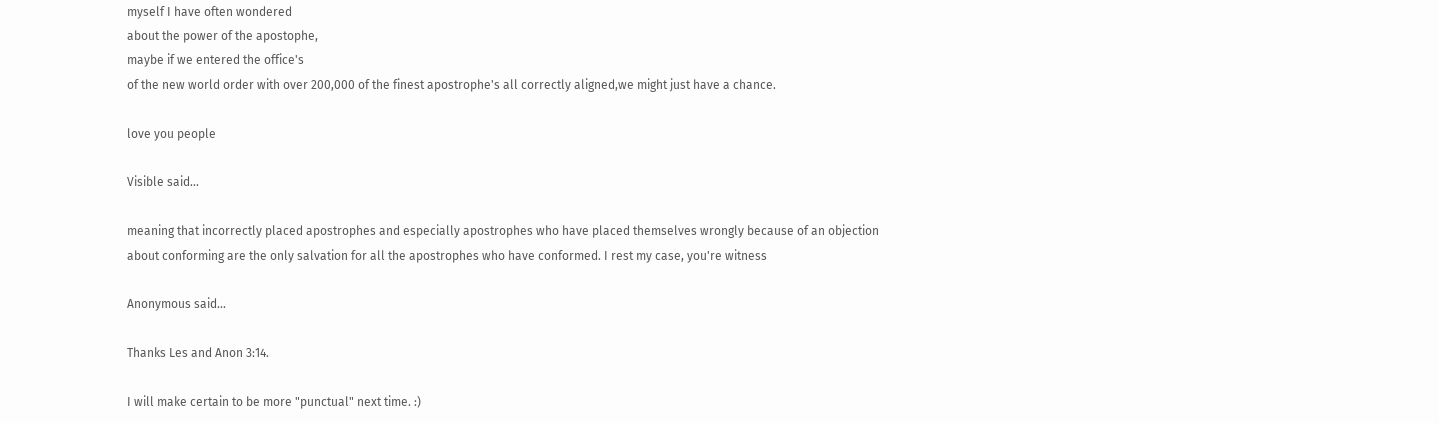myself I have often wondered
about the power of the apostophe,
maybe if we entered the office's
of the new world order with over 200,000 of the finest apostrophe's all correctly aligned,we might just have a chance.

love you people

Visible said...

meaning that incorrectly placed apostrophes and especially apostrophes who have placed themselves wrongly because of an objection about conforming are the only salvation for all the apostrophes who have conformed. I rest my case, you're witness

Anonymous said...

Thanks Les and Anon 3:14.

I will make certain to be more "punctual" next time. :)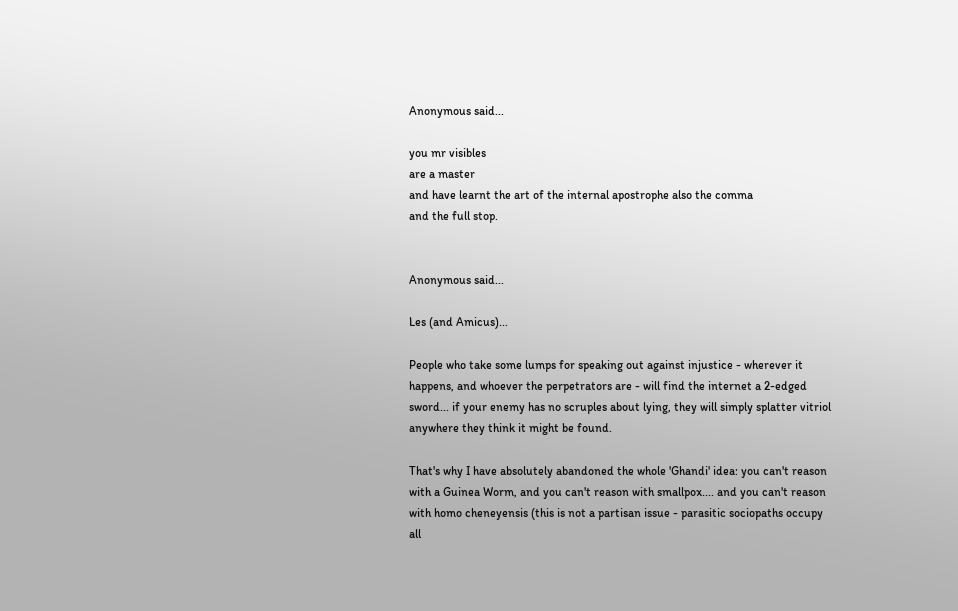Anonymous said...

you mr visibles
are a master
and have learnt the art of the internal apostrophe also the comma
and the full stop.


Anonymous said...

Les (and Amicus)...

People who take some lumps for speaking out against injustice - wherever it happens, and whoever the perpetrators are - will find the internet a 2-edged sword... if your enemy has no scruples about lying, they will simply splatter vitriol anywhere they think it might be found.

That's why I have absolutely abandoned the whole 'Ghandi' idea: you can't reason with a Guinea Worm, and you can't reason with smallpox.... and you can't reason with homo cheneyensis (this is not a partisan issue - parasitic sociopaths occupy all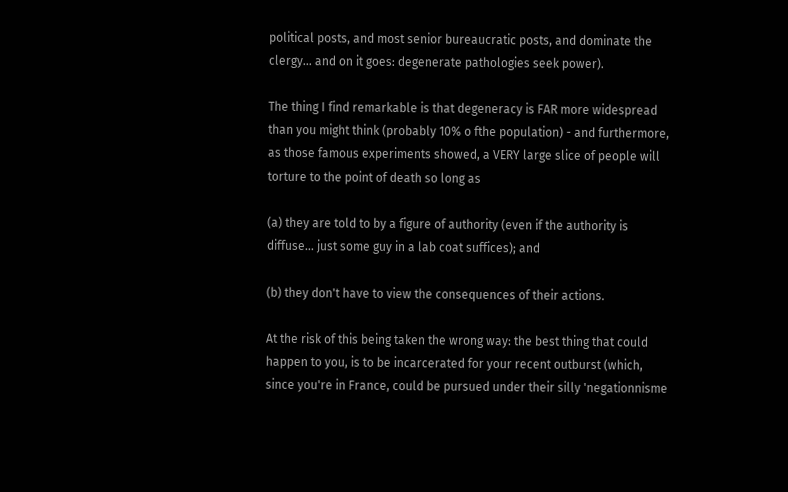political posts, and most senior bureaucratic posts, and dominate the clergy... and on it goes: degenerate pathologies seek power).

The thing I find remarkable is that degeneracy is FAR more widespread than you might think (probably 10% o fthe population) - and furthermore, as those famous experiments showed, a VERY large slice of people will torture to the point of death so long as

(a) they are told to by a figure of authority (even if the authority is diffuse... just some guy in a lab coat suffices); and

(b) they don't have to view the consequences of their actions.

At the risk of this being taken the wrong way: the best thing that could happen to you, is to be incarcerated for your recent outburst (which, since you're in France, could be pursued under their silly 'negationnisme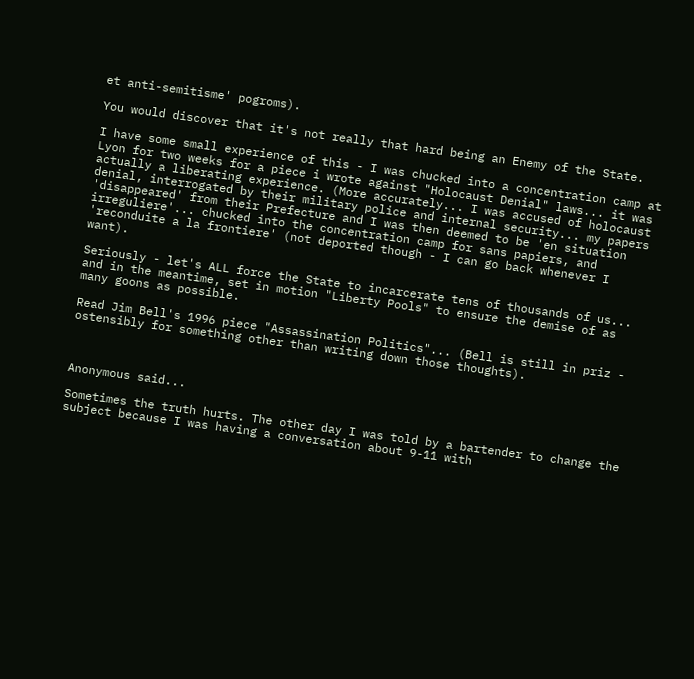et anti-semitisme' pogroms).

You would discover that it's not really that hard being an Enemy of the State.

I have some small experience of this - I was chucked into a concentration camp at Lyon for two weeks for a piece i wrote against "Holocaust Denial" laws... it was actually a liberating experience. (More accurately... I was accused of holocaust denial, interrogated by their military police and internal security... my papers 'disappeared' from their Prefecture and I was then deemed to be 'en situation irreguliere'... chucked into the concentration camp for sans papiers, and 'reconduite a la frontiere' (not deported though - I can go back whenever I want).

Seriously - let's ALL force the State to incarcerate tens of thousands of us... and in the meantime, set in motion "Liberty Pools" to ensure the demise of as many goons as possible.

Read Jim Bell's 1996 piece "Assassination Politics"... (Bell is still in priz - ostensibly for something other than writing down those thoughts).



Anonymous said...

Sometimes the truth hurts. The other day I was told by a bartender to change the subject because I was having a conversation about 9-11 with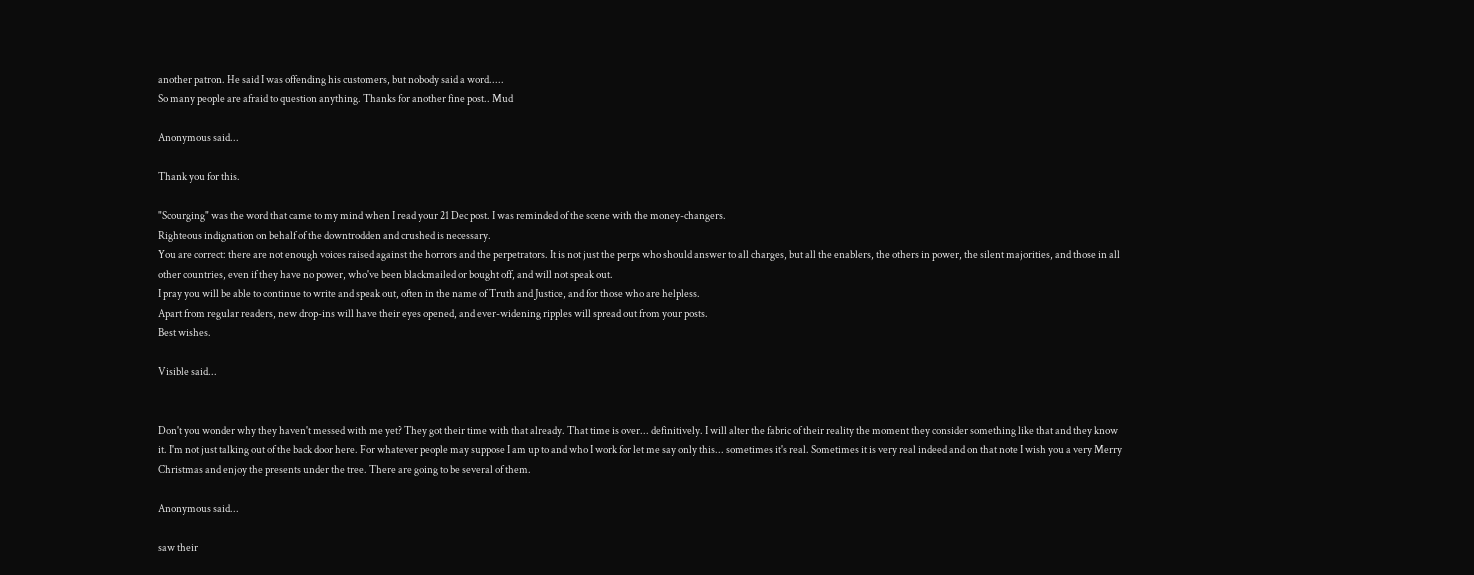another patron. He said I was offending his customers, but nobody said a word.....
So many people are afraid to question anything. Thanks for another fine post.. Mud

Anonymous said...

Thank you for this.

"Scourging" was the word that came to my mind when I read your 21 Dec post. I was reminded of the scene with the money-changers.
Righteous indignation on behalf of the downtrodden and crushed is necessary.
You are correct: there are not enough voices raised against the horrors and the perpetrators. It is not just the perps who should answer to all charges, but all the enablers, the others in power, the silent majorities, and those in all other countries, even if they have no power, who've been blackmailed or bought off, and will not speak out.
I pray you will be able to continue to write and speak out, often in the name of Truth and Justice, and for those who are helpless.
Apart from regular readers, new drop-ins will have their eyes opened, and ever-widening ripples will spread out from your posts.
Best wishes.

Visible said...


Don't you wonder why they haven't messed with me yet? They got their time with that already. That time is over... definitively. I will alter the fabric of their reality the moment they consider something like that and they know it. I'm not just talking out of the back door here. For whatever people may suppose I am up to and who I work for let me say only this... sometimes it's real. Sometimes it is very real indeed and on that note I wish you a very Merry Christmas and enjoy the presents under the tree. There are going to be several of them.

Anonymous said...

saw their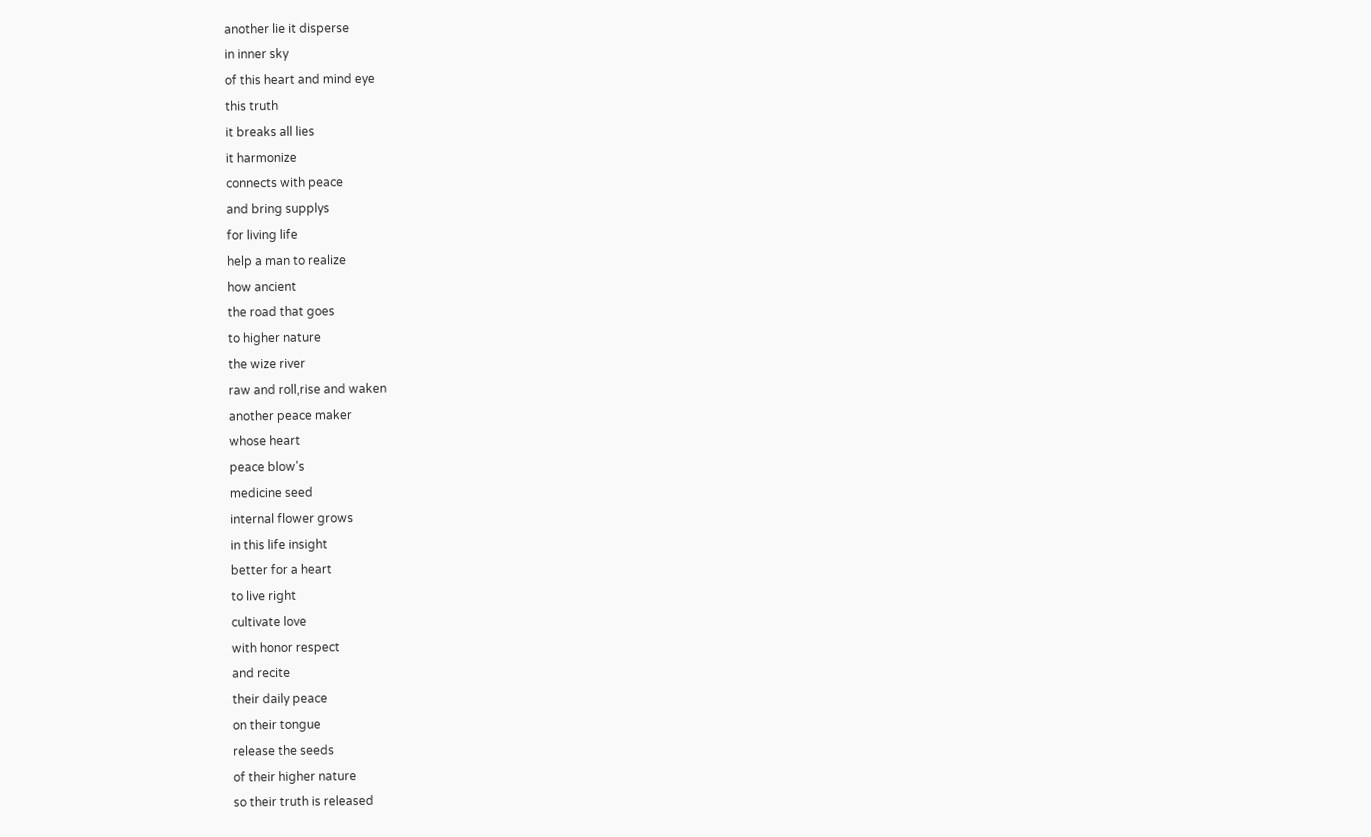another lie it disperse
in inner sky
of this heart and mind eye
this truth
it breaks all lies
it harmonize
connects with peace
and bring supplys
for living life
help a man to realize
how ancient
the road that goes
to higher nature
the wize river
raw and roll,rise and waken
another peace maker
whose heart
peace blow's
medicine seed
internal flower grows
in this life insight
better for a heart
to live right
cultivate love
with honor respect
and recite
their daily peace
on their tongue
release the seeds
of their higher nature
so their truth is released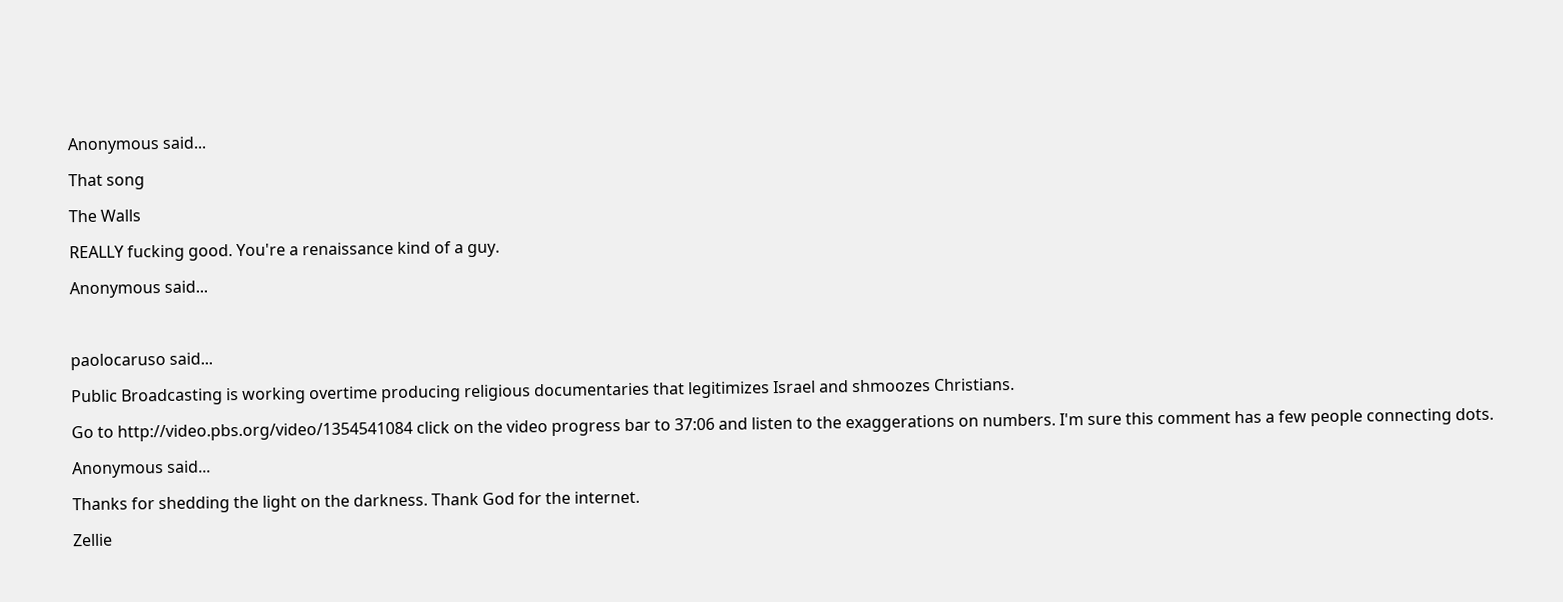Anonymous said...

That song

The Walls

REALLY fucking good. You're a renaissance kind of a guy.

Anonymous said...



paolocaruso said...

Public Broadcasting is working overtime producing religious documentaries that legitimizes Israel and shmoozes Christians.

Go to http://video.pbs.org/video/1354541084 click on the video progress bar to 37:06 and listen to the exaggerations on numbers. I'm sure this comment has a few people connecting dots.

Anonymous said...

Thanks for shedding the light on the darkness. Thank God for the internet.

Zellie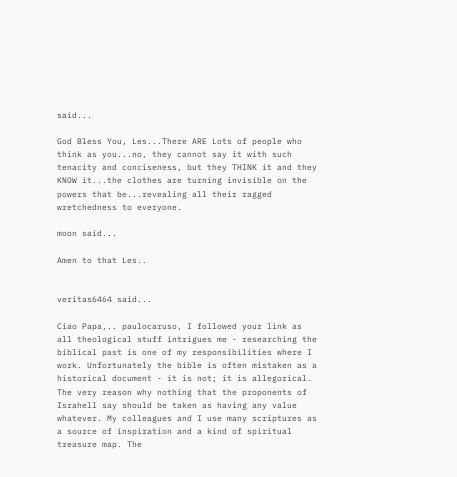said...

God Bless You, Les...There ARE Lots of people who think as you...no, they cannot say it with such tenacity and conciseness, but they THINK it and they KNOW it...the clothes are turning invisible on the powers that be...revealing all their ragged wretchedness to everyone.

moon said...

Amen to that Les..


veritas6464 said...

Ciao Papa,.. paulocaruso, I followed your link as all theological stuff intrigues me - researching the biblical past is one of my responsibilities where I work. Unfortunately the bible is often mistaken as a historical document - it is not; it is allegorical. The very reason why nothing that the proponents of Israhell say should be taken as having any value whatever. My colleagues and I use many scriptures as a source of inspiration and a kind of spiritual treasure map. The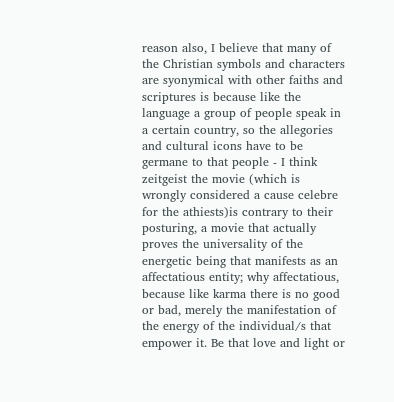reason also, I believe that many of the Christian symbols and characters are syonymical with other faiths and scriptures is because like the language a group of people speak in a certain country, so the allegories and cultural icons have to be germane to that people - I think zeitgeist the movie (which is wrongly considered a cause celebre for the athiests)is contrary to their posturing, a movie that actually proves the universality of the energetic being that manifests as an affectatious entity; why affectatious, because like karma there is no good or bad, merely the manifestation of the energy of the individual/s that empower it. Be that love and light or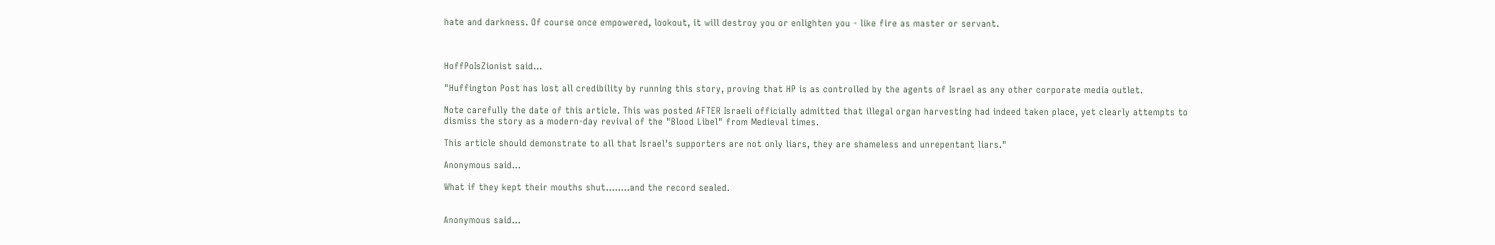hate and darkness. Of course once empowered, lookout, it will destroy you or enlighten you - like fire as master or servant.



HoffPoIsZionist said...

"Huffington Post has lost all credibility by running this story, proving that HP is as controlled by the agents of Israel as any other corporate media outlet.

Note carefully the date of this article. This was posted AFTER Israeli officially admitted that illegal organ harvesting had indeed taken place, yet clearly attempts to dismiss the story as a modern-day revival of the "Blood Libel" from Medieval times.

This article should demonstrate to all that Israel's supporters are not only liars, they are shameless and unrepentant liars."

Anonymous said...

What if they kept their mouths shut........and the record sealed.


Anonymous said...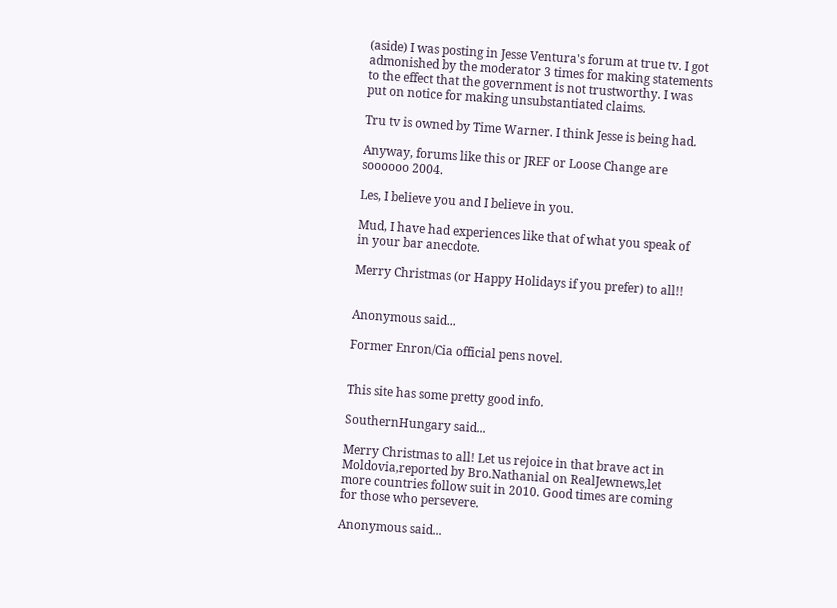(aside) I was posting in Jesse Ventura's forum at true tv. I got admonished by the moderator 3 times for making statements to the effect that the government is not trustworthy. I was put on notice for making unsubstantiated claims.

Tru tv is owned by Time Warner. I think Jesse is being had.

Anyway, forums like this or JREF or Loose Change are soooooo 2004.

Les, I believe you and I believe in you.

Mud, I have had experiences like that of what you speak of in your bar anecdote.

Merry Christmas (or Happy Holidays if you prefer) to all!!


Anonymous said...

Former Enron/Cia official pens novel.


This site has some pretty good info.

SouthernHungary said...

Merry Christmas to all! Let us rejoice in that brave act in Moldovia,reported by Bro.Nathanial on RealJewnews,let more countries follow suit in 2010. Good times are coming for those who persevere.

Anonymous said...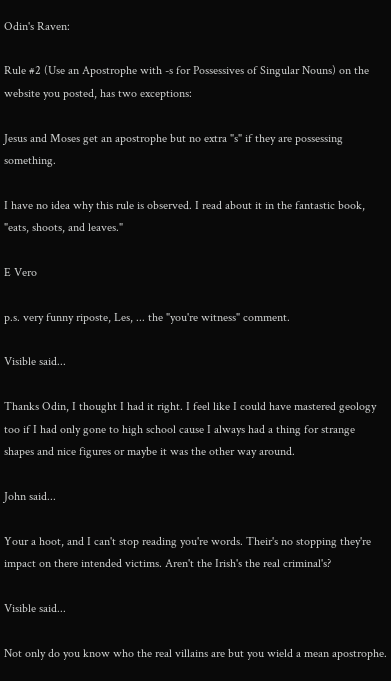Odin's Raven:

Rule #2 (Use an Apostrophe with -s for Possessives of Singular Nouns) on the website you posted, has two exceptions:

Jesus and Moses get an apostrophe but no extra "s" if they are possessing something.

I have no idea why this rule is observed. I read about it in the fantastic book, "eats, shoots, and leaves."

E Vero

p.s. very funny riposte, Les, ... the "you're witness" comment.

Visible said...

Thanks Odin, I thought I had it right. I feel like I could have mastered geology too if I had only gone to high school cause I always had a thing for strange shapes and nice figures or maybe it was the other way around.

John said...

Your a hoot, and I can't stop reading you're words. Their's no stopping they're impact on there intended victims. Aren't the Irish's the real criminal's?

Visible said...

Not only do you know who the real villains are but you wield a mean apostrophe.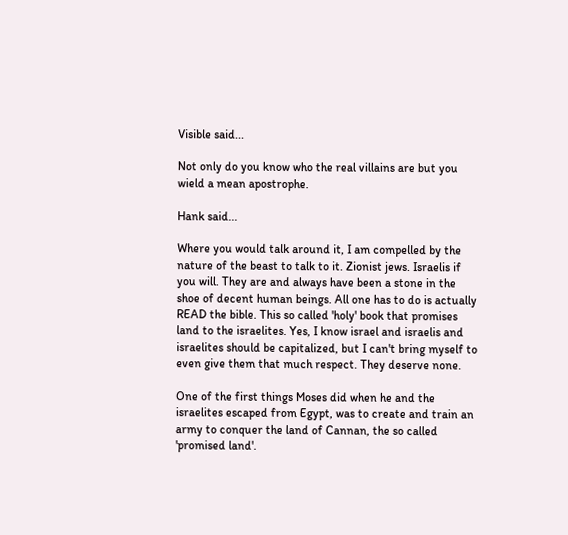Visible said...

Not only do you know who the real villains are but you wield a mean apostrophe.

Hank said...

Where you would talk around it, I am compelled by the nature of the beast to talk to it. Zionist jews. Israelis if you will. They are and always have been a stone in the shoe of decent human beings. All one has to do is actually READ the bible. This so called 'holy' book that promises land to the israelites. Yes, I know israel and israelis and israelites should be capitalized, but I can't bring myself to even give them that much respect. They deserve none.

One of the first things Moses did when he and the israelites escaped from Egypt, was to create and train an army to conquer the land of Cannan, the so called 'promised land'.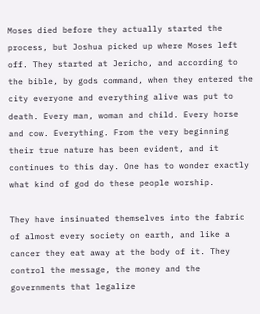Moses died before they actually started the process, but Joshua picked up where Moses left off. They started at Jericho, and according to the bible, by gods command, when they entered the city everyone and everything alive was put to death. Every man, woman and child. Every horse and cow. Everything. From the very beginning their true nature has been evident, and it continues to this day. One has to wonder exactly what kind of god do these people worship.

They have insinuated themselves into the fabric of almost every society on earth, and like a cancer they eat away at the body of it. They control the message, the money and the governments that legalize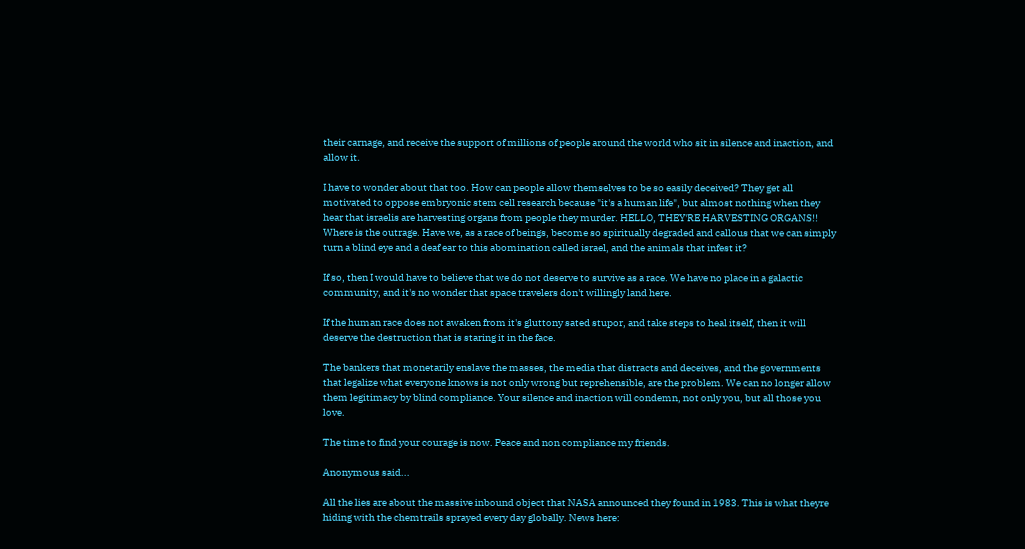their carnage, and receive the support of millions of people around the world who sit in silence and inaction, and allow it.

I have to wonder about that too. How can people allow themselves to be so easily deceived? They get all motivated to oppose embryonic stem cell research because "it's a human life", but almost nothing when they hear that israelis are harvesting organs from people they murder. HELLO, THEY'RE HARVESTING ORGANS!! Where is the outrage. Have we, as a race of beings, become so spiritually degraded and callous that we can simply turn a blind eye and a deaf ear to this abomination called israel, and the animals that infest it?

If so, then I would have to believe that we do not deserve to survive as a race. We have no place in a galactic community, and it's no wonder that space travelers don't willingly land here.

If the human race does not awaken from it's gluttony sated stupor, and take steps to heal itself, then it will deserve the destruction that is staring it in the face.

The bankers that monetarily enslave the masses, the media that distracts and deceives, and the governments that legalize what everyone knows is not only wrong but reprehensible, are the problem. We can no longer allow them legitimacy by blind compliance. Your silence and inaction will condemn, not only you, but all those you love.

The time to find your courage is now. Peace and non compliance my friends.

Anonymous said...

All the lies are about the massive inbound object that NASA announced they found in 1983. This is what theyre hiding with the chemtrails sprayed every day globally. News here: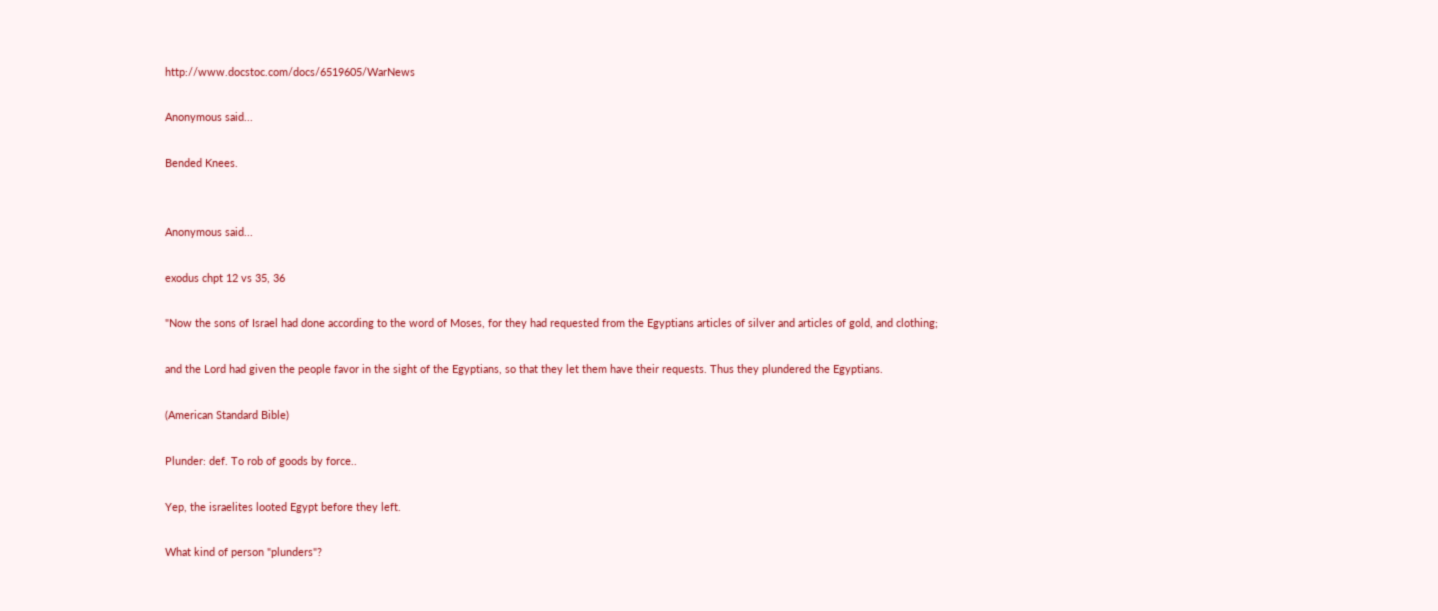http://www.docstoc.com/docs/6519605/WarNews

Anonymous said...

Bended Knees.


Anonymous said...

exodus chpt 12 vs 35, 36

"Now the sons of Israel had done according to the word of Moses, for they had requested from the Egyptians articles of silver and articles of gold, and clothing;

and the Lord had given the people favor in the sight of the Egyptians, so that they let them have their requests. Thus they plundered the Egyptians.

(American Standard Bible)

Plunder: def. To rob of goods by force..

Yep, the israelites looted Egypt before they left.

What kind of person "plunders"?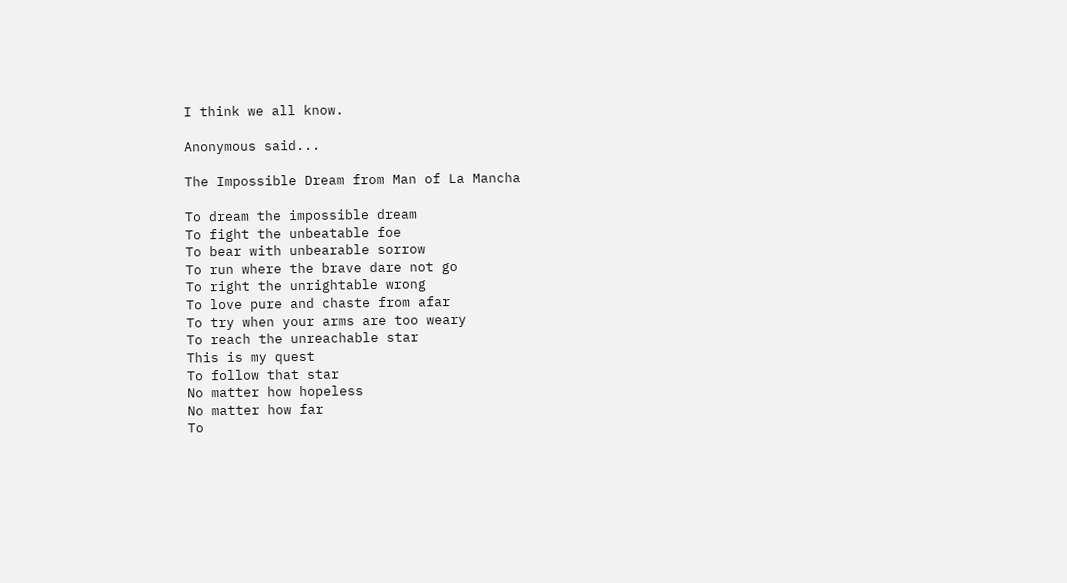I think we all know.

Anonymous said...

The Impossible Dream from Man of La Mancha

To dream the impossible dream
To fight the unbeatable foe
To bear with unbearable sorrow
To run where the brave dare not go
To right the unrightable wrong
To love pure and chaste from afar
To try when your arms are too weary
To reach the unreachable star
This is my quest
To follow that star
No matter how hopeless
No matter how far
To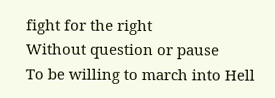fight for the right
Without question or pause
To be willing to march into Hell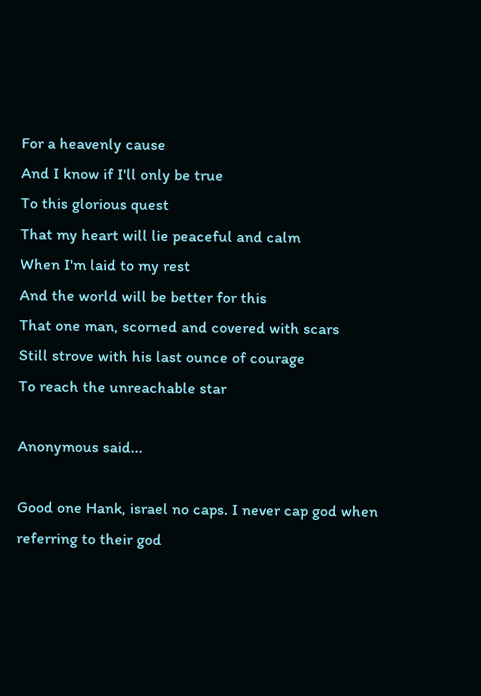For a heavenly cause
And I know if I'll only be true
To this glorious quest
That my heart will lie peaceful and calm
When I'm laid to my rest
And the world will be better for this
That one man, scorned and covered with scars
Still strove with his last ounce of courage
To reach the unreachable star

Anonymous said...

Good one Hank, israel no caps. I never cap god when referring to their god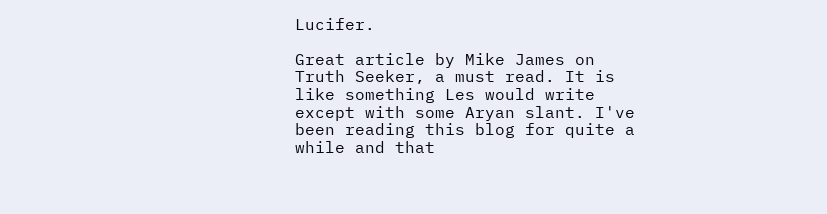Lucifer.

Great article by Mike James on Truth Seeker, a must read. It is like something Les would write except with some Aryan slant. I've been reading this blog for quite a while and that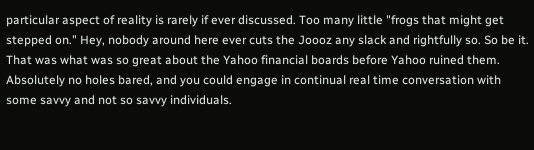particular aspect of reality is rarely if ever discussed. Too many little "frogs that might get stepped on." Hey, nobody around here ever cuts the Joooz any slack and rightfully so. So be it. That was what was so great about the Yahoo financial boards before Yahoo ruined them. Absolutely no holes bared, and you could engage in continual real time conversation with some savvy and not so savvy individuals.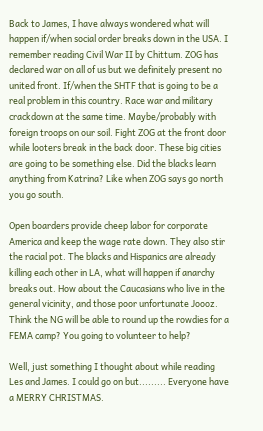Back to James, I have always wondered what will happen if/when social order breaks down in the USA. I remember reading Civil War II by Chittum. ZOG has declared war on all of us but we definitely present no united front. If/when the SHTF that is going to be a real problem in this country. Race war and military crackdown at the same time. Maybe/probably with foreign troops on our soil. Fight ZOG at the front door while looters break in the back door. These big cities are going to be something else. Did the blacks learn anything from Katrina? Like when ZOG says go north you go south.

Open boarders provide cheep labor for corporate America and keep the wage rate down. They also stir the racial pot. The blacks and Hispanics are already killing each other in LA, what will happen if anarchy breaks out. How about the Caucasians who live in the general vicinity, and those poor unfortunate Joooz. Think the NG will be able to round up the rowdies for a FEMA camp? You going to volunteer to help?

Well, just something I thought about while reading Les and James. I could go on but......... Everyone have a MERRY CHRISTMAS.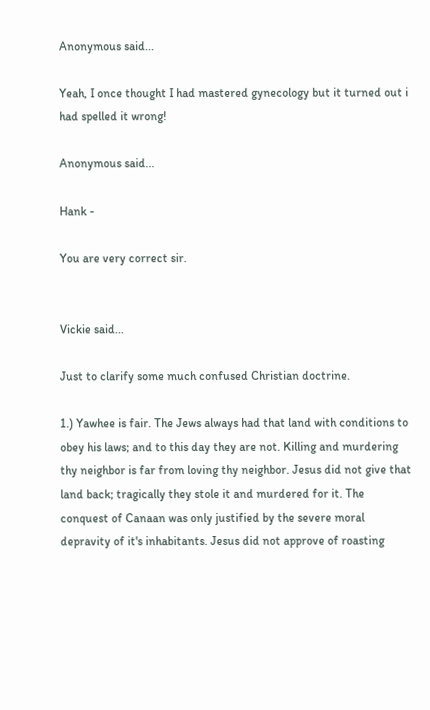Anonymous said...

Yeah, I once thought I had mastered gynecology but it turned out i had spelled it wrong!

Anonymous said...

Hank -

You are very correct sir.


Vickie said...

Just to clarify some much confused Christian doctrine.

1.) Yawhee is fair. The Jews always had that land with conditions to obey his laws; and to this day they are not. Killing and murdering thy neighbor is far from loving thy neighbor. Jesus did not give that land back; tragically they stole it and murdered for it. The conquest of Canaan was only justified by the severe moral depravity of it's inhabitants. Jesus did not approve of roasting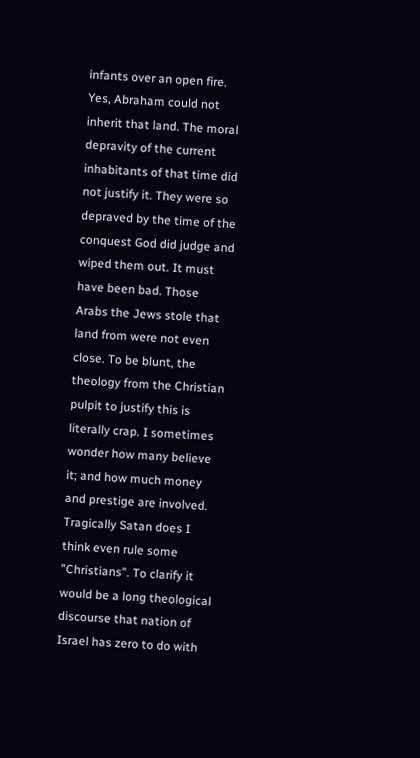infants over an open fire. Yes, Abraham could not inherit that land. The moral depravity of the current inhabitants of that time did not justify it. They were so depraved by the time of the conquest God did judge and wiped them out. It must have been bad. Those Arabs the Jews stole that land from were not even close. To be blunt, the theology from the Christian pulpit to justify this is literally crap. I sometimes wonder how many believe it; and how much money and prestige are involved. Tragically Satan does I think even rule some "Christians". To clarify it would be a long theological discourse that nation of Israel has zero to do with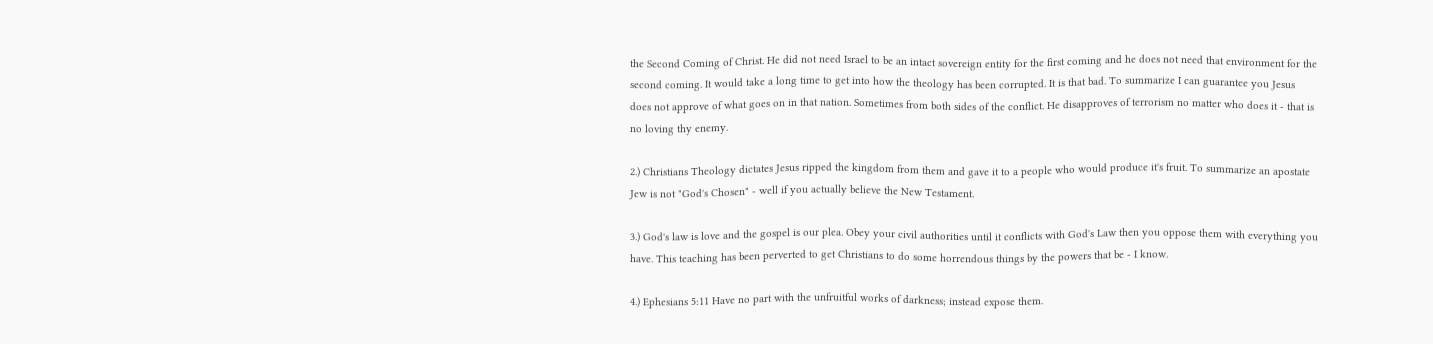the Second Coming of Christ. He did not need Israel to be an intact sovereign entity for the first coming and he does not need that environment for the second coming. It would take a long time to get into how the theology has been corrupted. It is that bad. To summarize I can guarantee you Jesus does not approve of what goes on in that nation. Sometimes from both sides of the conflict. He disapproves of terrorism no matter who does it - that is no loving thy enemy.

2.) Christians Theology dictates Jesus ripped the kingdom from them and gave it to a people who would produce it's fruit. To summarize an apostate Jew is not "God's Chosen" - well if you actually believe the New Testament.

3.) God's law is love and the gospel is our plea. Obey your civil authorities until it conflicts with God's Law then you oppose them with everything you have. This teaching has been perverted to get Christians to do some horrendous things by the powers that be - I know.

4.) Ephesians 5:11 Have no part with the unfruitful works of darkness; instead expose them.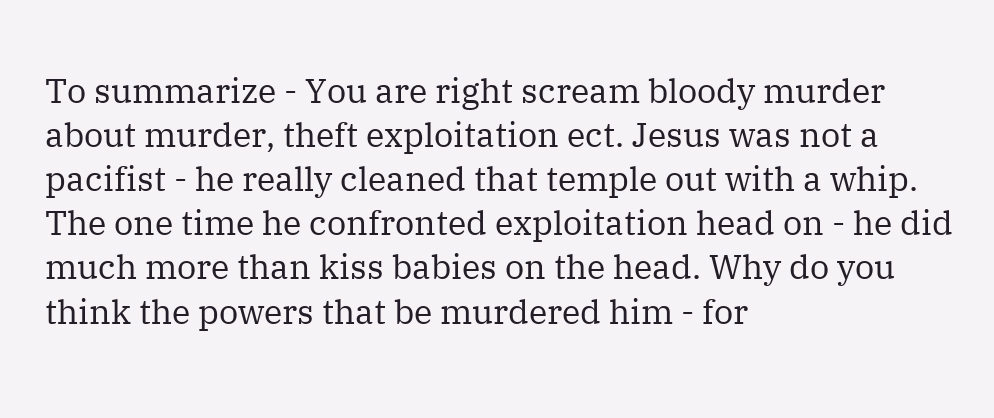To summarize - You are right scream bloody murder about murder, theft exploitation ect. Jesus was not a pacifist - he really cleaned that temple out with a whip. The one time he confronted exploitation head on - he did much more than kiss babies on the head. Why do you think the powers that be murdered him - for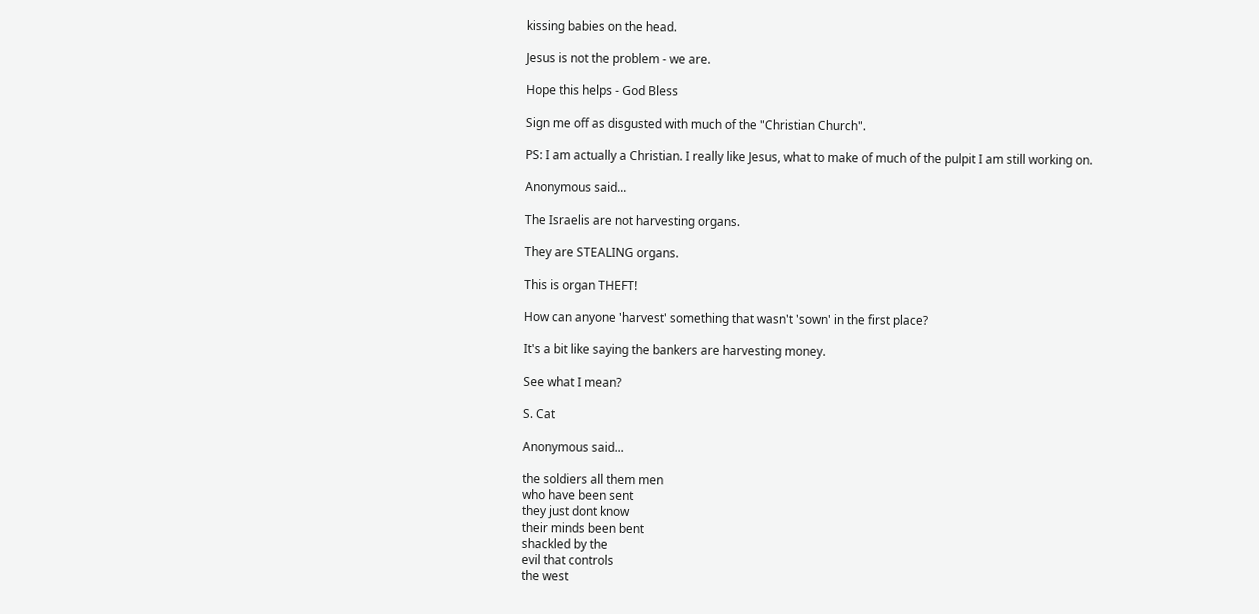kissing babies on the head.

Jesus is not the problem - we are.

Hope this helps - God Bless

Sign me off as disgusted with much of the "Christian Church".

PS: I am actually a Christian. I really like Jesus, what to make of much of the pulpit I am still working on.

Anonymous said...

The Israelis are not harvesting organs.

They are STEALING organs.

This is organ THEFT!

How can anyone 'harvest' something that wasn't 'sown' in the first place?

It's a bit like saying the bankers are harvesting money.

See what I mean?

S. Cat

Anonymous said...

the soldiers all them men
who have been sent
they just dont know
their minds been bent
shackled by the
evil that controls
the west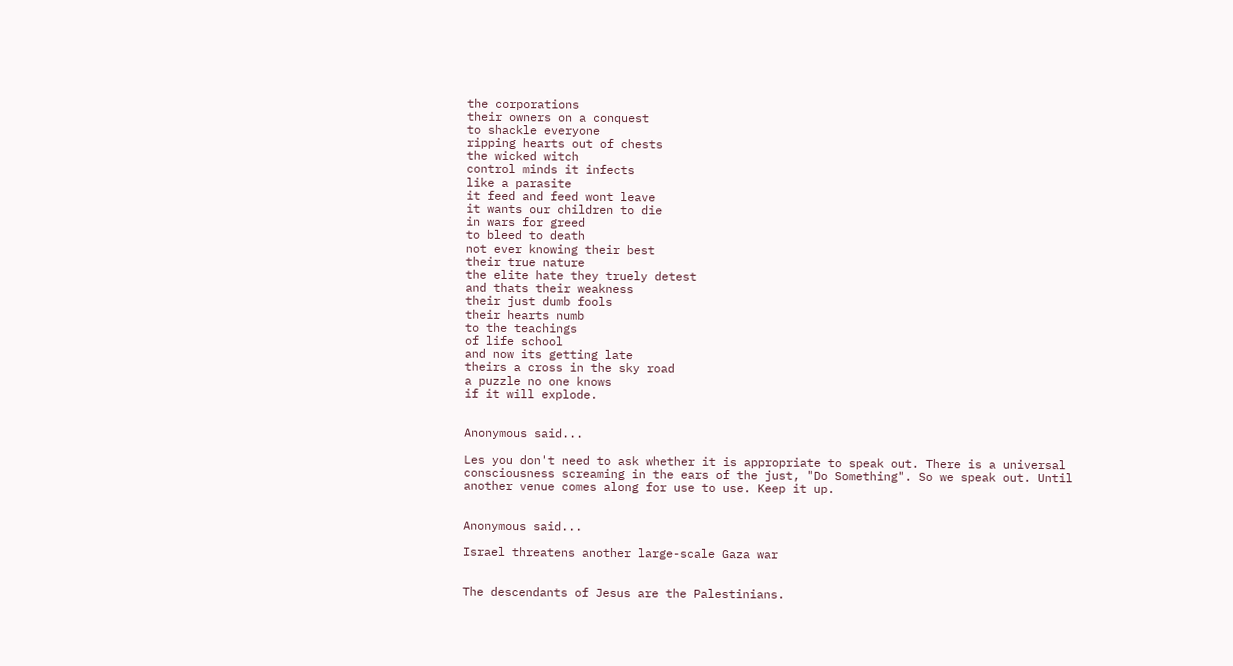the corporations
their owners on a conquest
to shackle everyone
ripping hearts out of chests
the wicked witch
control minds it infects
like a parasite
it feed and feed wont leave
it wants our children to die
in wars for greed
to bleed to death
not ever knowing their best
their true nature
the elite hate they truely detest
and thats their weakness
their just dumb fools
their hearts numb
to the teachings
of life school
and now its getting late
theirs a cross in the sky road
a puzzle no one knows
if it will explode.


Anonymous said...

Les you don't need to ask whether it is appropriate to speak out. There is a universal consciousness screaming in the ears of the just, "Do Something". So we speak out. Until another venue comes along for use to use. Keep it up.


Anonymous said...

Israel threatens another large-scale Gaza war


The descendants of Jesus are the Palestinians.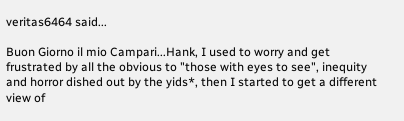veritas6464 said...

Buon Giorno il mio Campari...Hank, I used to worry and get frustrated by all the obvious to "those with eyes to see", inequity and horror dished out by the yids*, then I started to get a different view of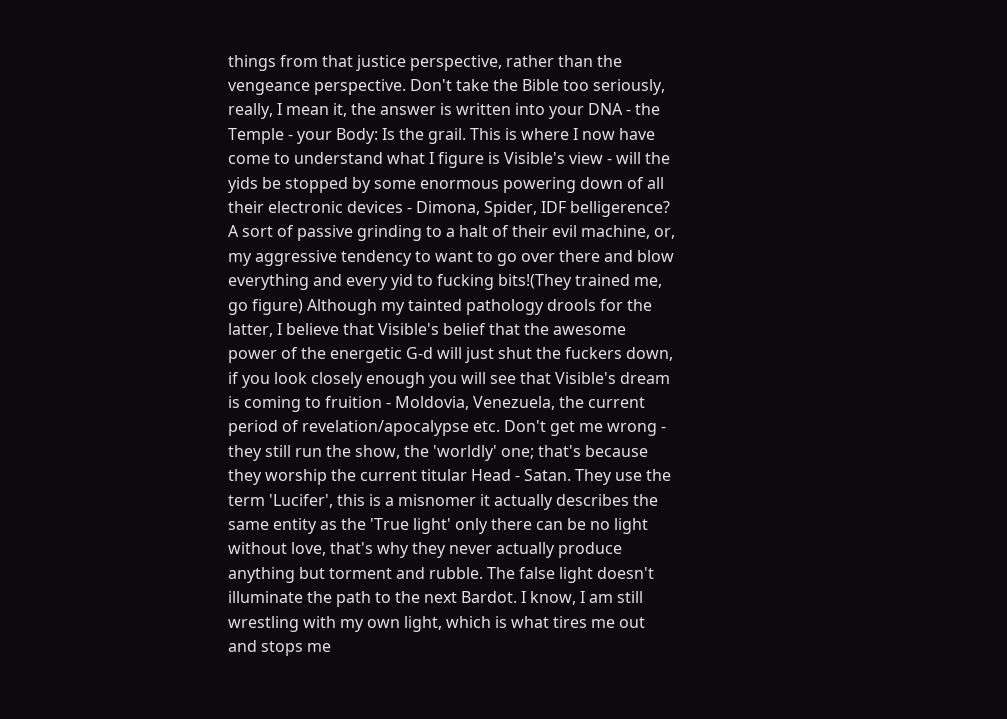things from that justice perspective, rather than the vengeance perspective. Don't take the Bible too seriously, really, I mean it, the answer is written into your DNA - the Temple - your Body: Is the grail. This is where I now have come to understand what I figure is Visible's view - will the yids be stopped by some enormous powering down of all their electronic devices - Dimona, Spider, IDF belligerence? A sort of passive grinding to a halt of their evil machine, or, my aggressive tendency to want to go over there and blow everything and every yid to fucking bits!(They trained me, go figure) Although my tainted pathology drools for the latter, I believe that Visible's belief that the awesome power of the energetic G-d will just shut the fuckers down, if you look closely enough you will see that Visible's dream is coming to fruition - Moldovia, Venezuela, the current period of revelation/apocalypse etc. Don't get me wrong - they still run the show, the 'worldly' one; that's because they worship the current titular Head - Satan. They use the term 'Lucifer', this is a misnomer it actually describes the same entity as the 'True light' only there can be no light without love, that's why they never actually produce anything but torment and rubble. The false light doesn't illuminate the path to the next Bardot. I know, I am still wrestling with my own light, which is what tires me out and stops me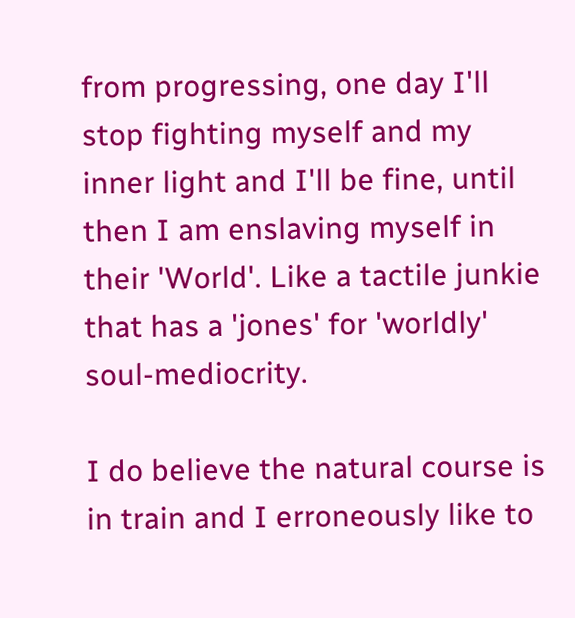from progressing, one day I'll stop fighting myself and my inner light and I'll be fine, until then I am enslaving myself in their 'World'. Like a tactile junkie that has a 'jones' for 'worldly' soul-mediocrity.

I do believe the natural course is in train and I erroneously like to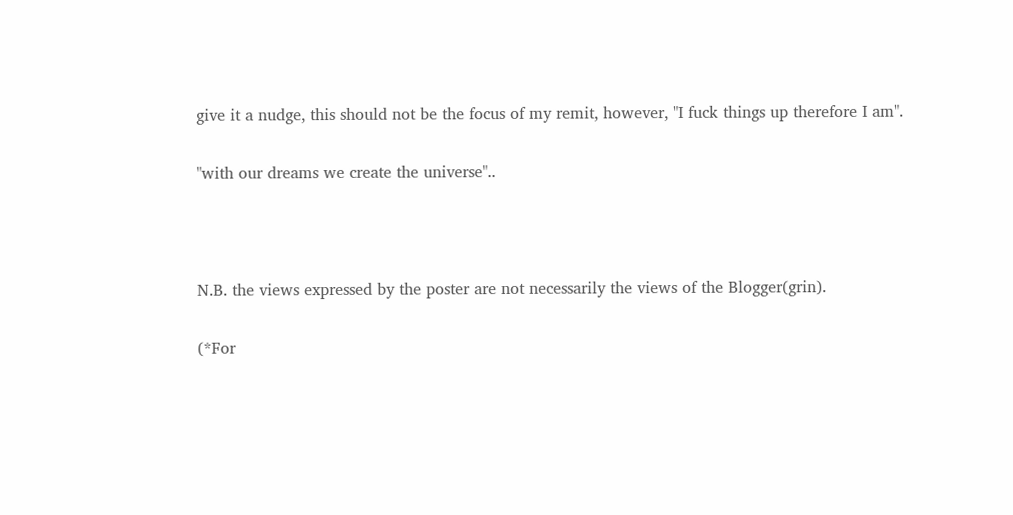give it a nudge, this should not be the focus of my remit, however, "I fuck things up therefore I am".

"with our dreams we create the universe"..



N.B. the views expressed by the poster are not necessarily the views of the Blogger(grin).

(*For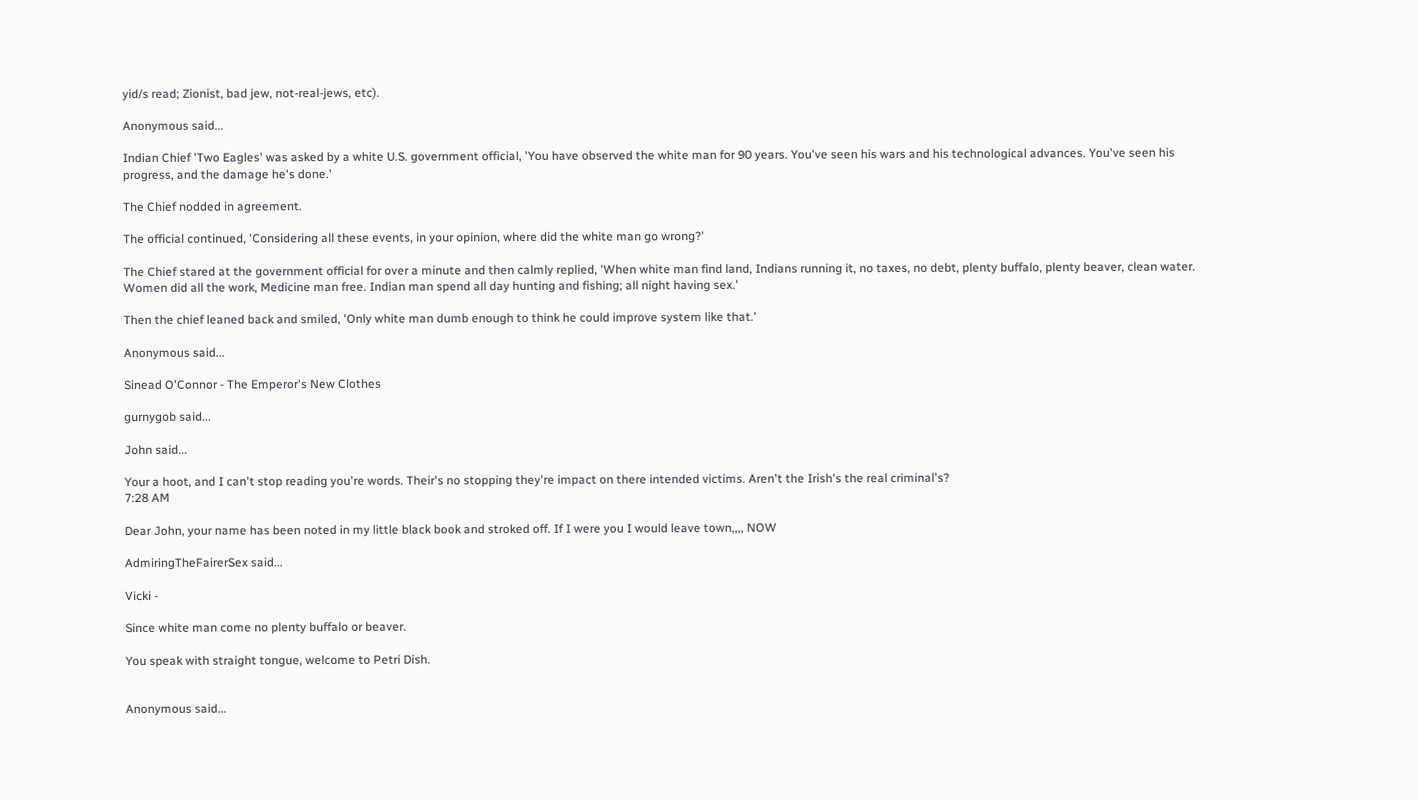yid/s read; Zionist, bad jew, not-real-jews, etc).

Anonymous said...

Indian Chief 'Two Eagles' was asked by a white U.S. government official, 'You have observed the white man for 90 years. You've seen his wars and his technological advances. You've seen his progress, and the damage he's done.'

The Chief nodded in agreement.

The official continued, 'Considering all these events, in your opinion, where did the white man go wrong?'

The Chief stared at the government official for over a minute and then calmly replied, 'When white man find land, Indians running it, no taxes, no debt, plenty buffalo, plenty beaver, clean water. Women did all the work, Medicine man free. Indian man spend all day hunting and fishing; all night having sex.'

Then the chief leaned back and smiled, 'Only white man dumb enough to think he could improve system like that.'

Anonymous said...

Sinead O'Connor - The Emperor's New Clothes

gurnygob said...

John said...

Your a hoot, and I can't stop reading you're words. Their's no stopping they're impact on there intended victims. Aren't the Irish's the real criminal's?
7:28 AM

Dear John, your name has been noted in my little black book and stroked off. If I were you I would leave town,,,, NOW

AdmiringTheFairerSex said...

Vicki -

Since white man come no plenty buffalo or beaver.

You speak with straight tongue, welcome to Petri Dish.


Anonymous said...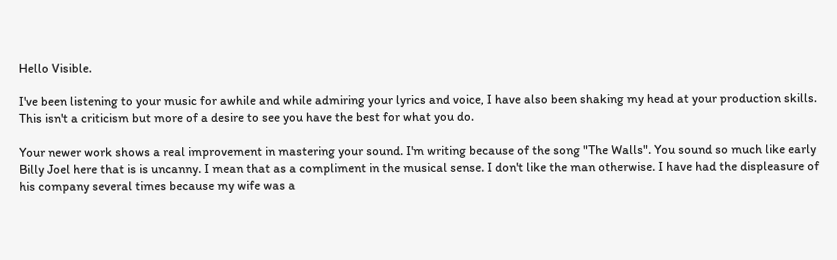Hello Visible.

I've been listening to your music for awhile and while admiring your lyrics and voice, I have also been shaking my head at your production skills. This isn't a criticism but more of a desire to see you have the best for what you do.

Your newer work shows a real improvement in mastering your sound. I'm writing because of the song "The Walls". You sound so much like early Billy Joel here that is is uncanny. I mean that as a compliment in the musical sense. I don't like the man otherwise. I have had the displeasure of his company several times because my wife was a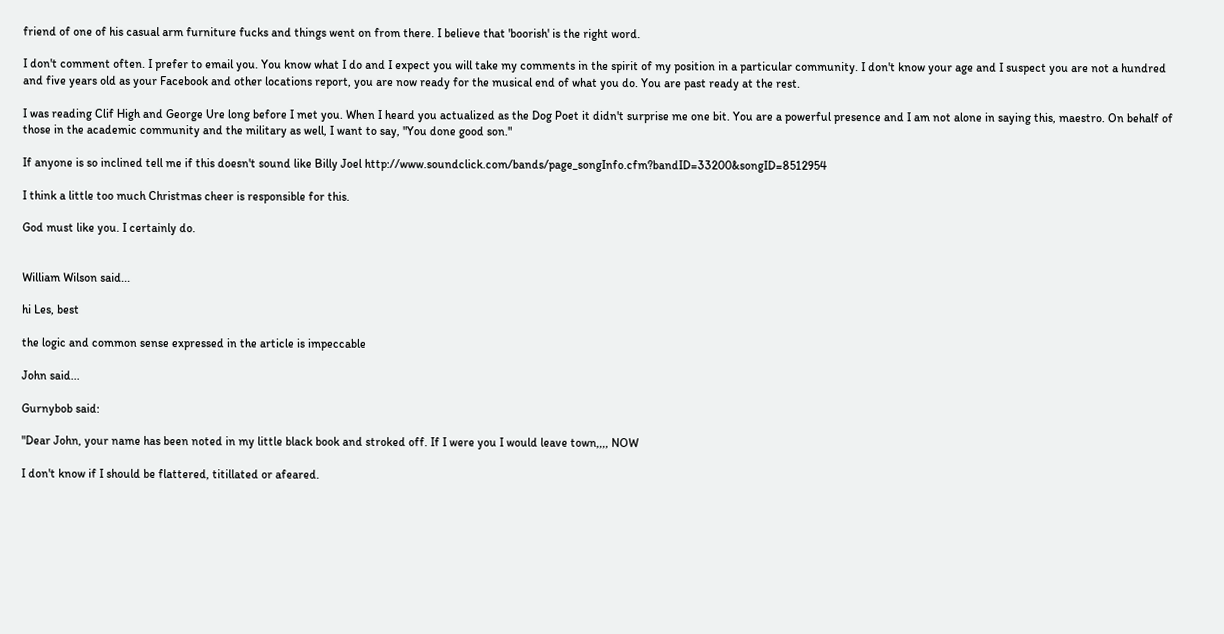friend of one of his casual arm furniture fucks and things went on from there. I believe that 'boorish' is the right word.

I don't comment often. I prefer to email you. You know what I do and I expect you will take my comments in the spirit of my position in a particular community. I don't know your age and I suspect you are not a hundred and five years old as your Facebook and other locations report, you are now ready for the musical end of what you do. You are past ready at the rest.

I was reading Clif High and George Ure long before I met you. When I heard you actualized as the Dog Poet it didn't surprise me one bit. You are a powerful presence and I am not alone in saying this, maestro. On behalf of those in the academic community and the military as well, I want to say, "You done good son."

If anyone is so inclined tell me if this doesn't sound like Billy Joel http://www.soundclick.com/bands/page_songInfo.cfm?bandID=33200&songID=8512954

I think a little too much Christmas cheer is responsible for this.

God must like you. I certainly do.


William Wilson said...

hi Les, best

the logic and common sense expressed in the article is impeccable

John said...

Gurnybob said:

"Dear John, your name has been noted in my little black book and stroked off. If I were you I would leave town,,,, NOW

I don't know if I should be flattered, titillated or afeared.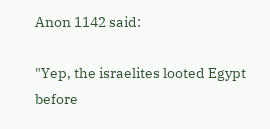Anon 1142 said:

"Yep, the israelites looted Egypt before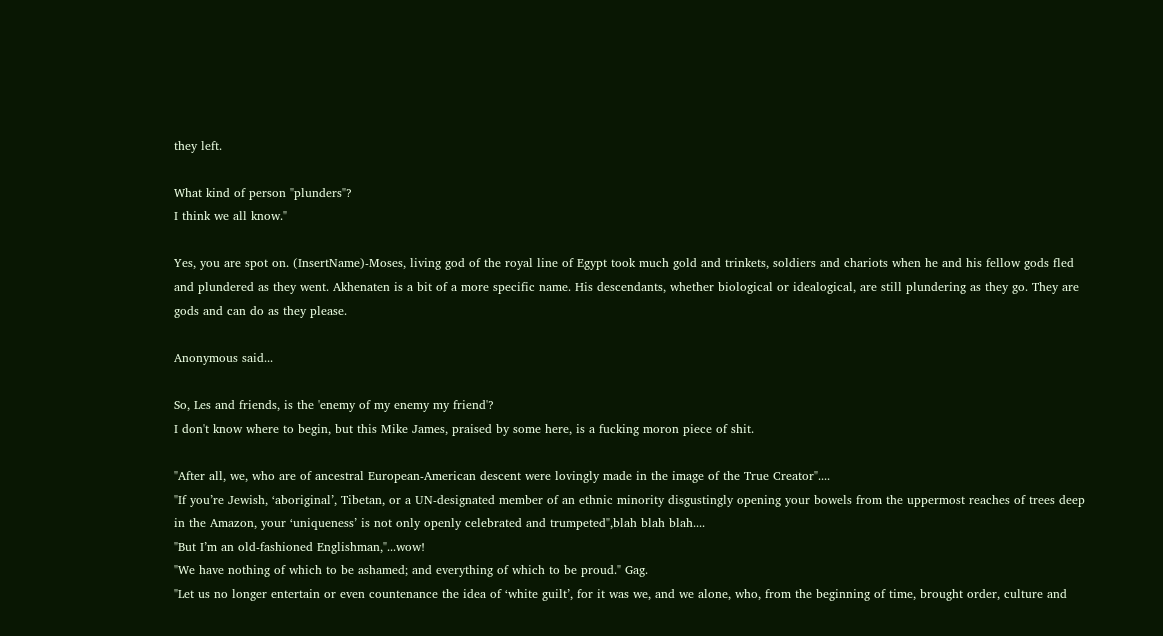they left.

What kind of person "plunders"?
I think we all know."

Yes, you are spot on. (InsertName)-Moses, living god of the royal line of Egypt took much gold and trinkets, soldiers and chariots when he and his fellow gods fled and plundered as they went. Akhenaten is a bit of a more specific name. His descendants, whether biological or idealogical, are still plundering as they go. They are gods and can do as they please.

Anonymous said...

So, Les and friends, is the 'enemy of my enemy my friend'?
I don't know where to begin, but this Mike James, praised by some here, is a fucking moron piece of shit.

"After all, we, who are of ancestral European-American descent were lovingly made in the image of the True Creator"....
"If you’re Jewish, ‘aboriginal’, Tibetan, or a UN-designated member of an ethnic minority disgustingly opening your bowels from the uppermost reaches of trees deep in the Amazon, your ‘uniqueness’ is not only openly celebrated and trumpeted",blah blah blah....
"But I’m an old-fashioned Englishman,"...wow!
"We have nothing of which to be ashamed; and everything of which to be proud." Gag.
"Let us no longer entertain or even countenance the idea of ‘white guilt’, for it was we, and we alone, who, from the beginning of time, brought order, culture and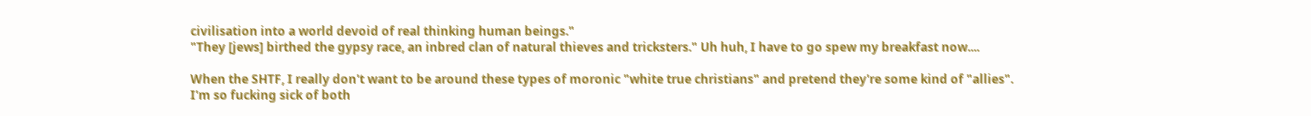civilisation into a world devoid of real thinking human beings."
"They [jews] birthed the gypsy race, an inbred clan of natural thieves and tricksters." Uh huh, I have to go spew my breakfast now....

When the SHTF, I really don't want to be around these types of moronic "white true christians" and pretend they're some kind of "allies".
I'm so fucking sick of both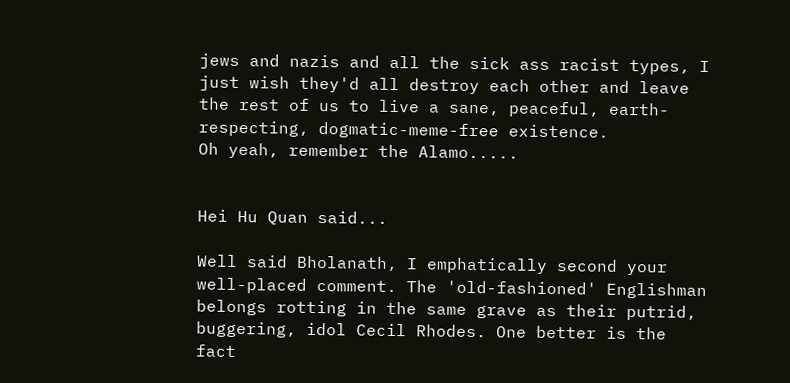jews and nazis and all the sick ass racist types, I just wish they'd all destroy each other and leave the rest of us to live a sane, peaceful, earth-respecting, dogmatic-meme-free existence.
Oh yeah, remember the Alamo.....


Hei Hu Quan said...

Well said Bholanath, I emphatically second your well-placed comment. The 'old-fashioned' Englishman belongs rotting in the same grave as their putrid, buggering, idol Cecil Rhodes. One better is the fact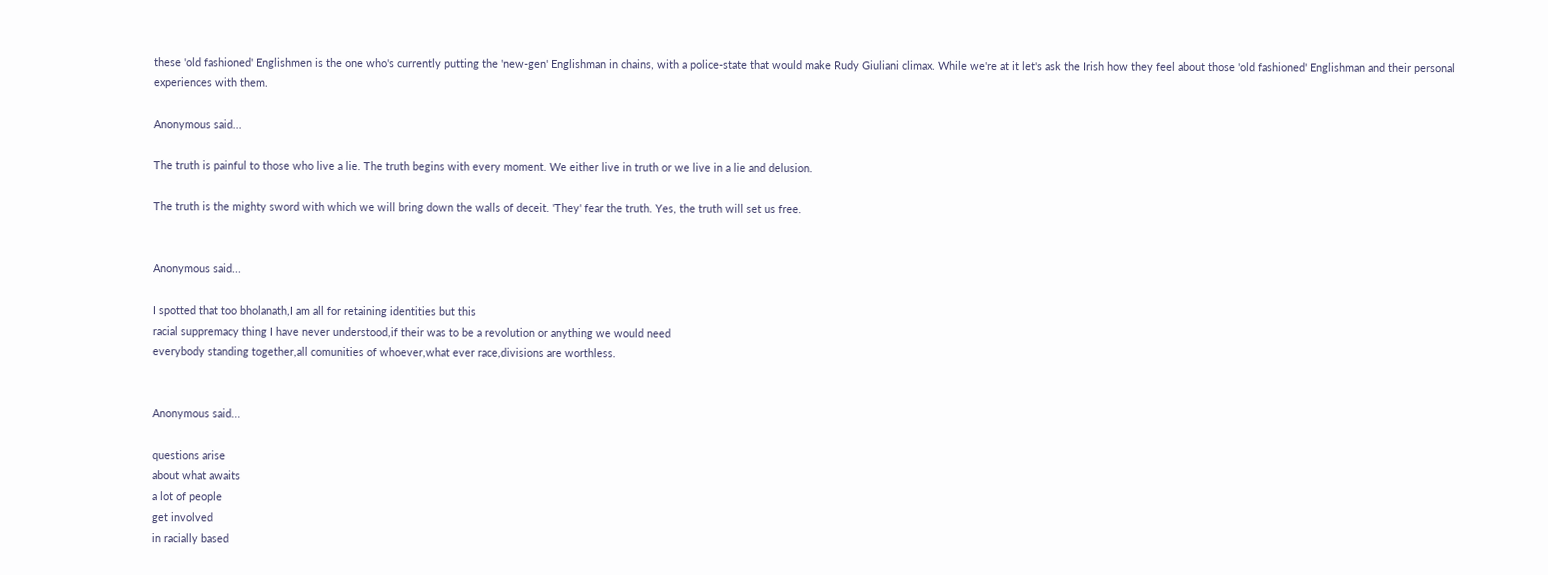these 'old fashioned' Englishmen is the one who's currently putting the 'new-gen' Englishman in chains, with a police-state that would make Rudy Giuliani climax. While we're at it let's ask the Irish how they feel about those 'old fashioned' Englishman and their personal experiences with them.

Anonymous said...

The truth is painful to those who live a lie. The truth begins with every moment. We either live in truth or we live in a lie and delusion.

The truth is the mighty sword with which we will bring down the walls of deceit. 'They' fear the truth. Yes, the truth will set us free.


Anonymous said...

I spotted that too bholanath,I am all for retaining identities but this
racial suppremacy thing I have never understood,if their was to be a revolution or anything we would need
everybody standing together,all comunities of whoever,what ever race,divisions are worthless.


Anonymous said...

questions arise
about what awaits
a lot of people
get involved
in racially based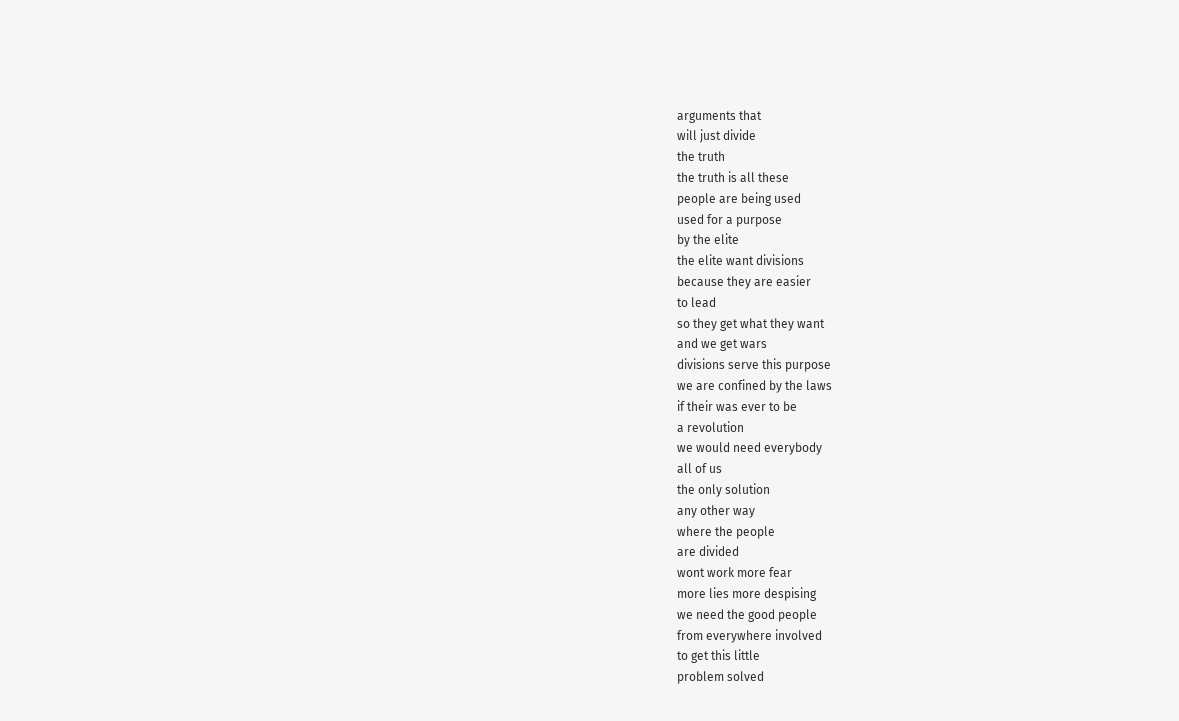arguments that
will just divide
the truth
the truth is all these
people are being used
used for a purpose
by the elite
the elite want divisions
because they are easier
to lead
so they get what they want
and we get wars
divisions serve this purpose
we are confined by the laws
if their was ever to be
a revolution
we would need everybody
all of us
the only solution
any other way
where the people
are divided
wont work more fear
more lies more despising
we need the good people
from everywhere involved
to get this little
problem solved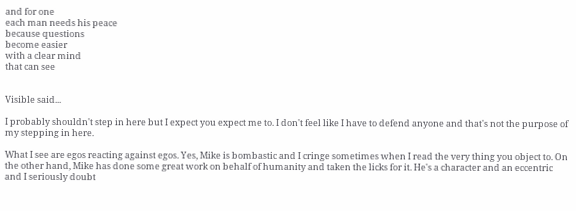and for one
each man needs his peace
because questions
become easier
with a clear mind
that can see


Visible said...

I probably shouldn't step in here but I expect you expect me to. I don't feel like I have to defend anyone and that's not the purpose of my stepping in here.

What I see are egos reacting against egos. Yes, Mike is bombastic and I cringe sometimes when I read the very thing you object to. On the other hand, Mike has done some great work on behalf of humanity and taken the licks for it. He's a character and an eccentric and I seriously doubt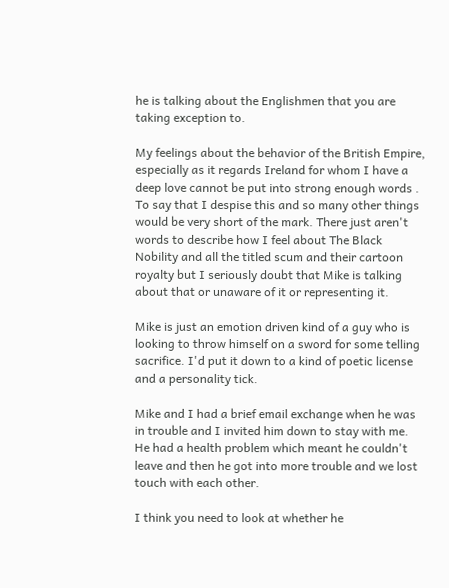he is talking about the Englishmen that you are taking exception to.

My feelings about the behavior of the British Empire, especially as it regards Ireland for whom I have a deep love cannot be put into strong enough words . To say that I despise this and so many other things would be very short of the mark. There just aren't words to describe how I feel about The Black Nobility and all the titled scum and their cartoon royalty but I seriously doubt that Mike is talking about that or unaware of it or representing it.

Mike is just an emotion driven kind of a guy who is looking to throw himself on a sword for some telling sacrifice. I'd put it down to a kind of poetic license and a personality tick.

Mike and I had a brief email exchange when he was in trouble and I invited him down to stay with me. He had a health problem which meant he couldn't leave and then he got into more trouble and we lost touch with each other.

I think you need to look at whether he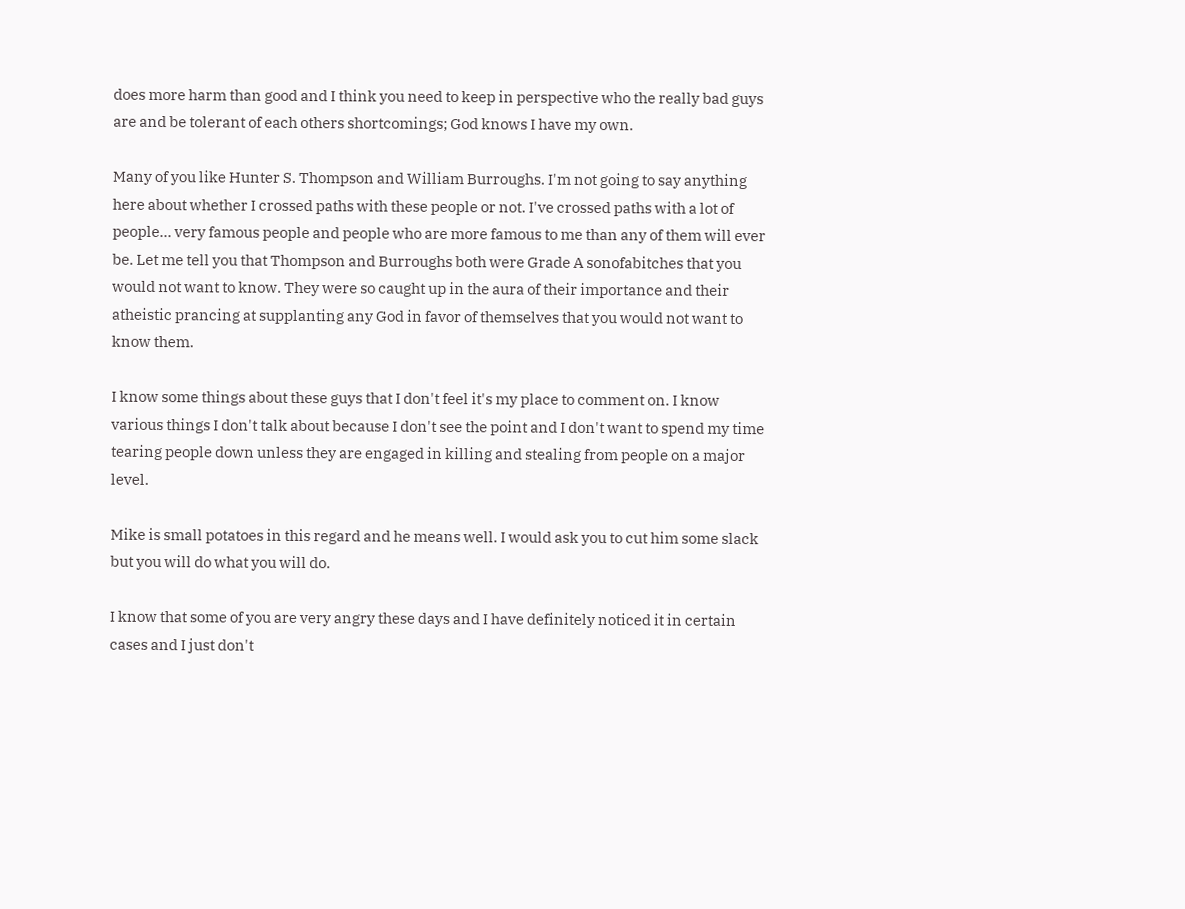does more harm than good and I think you need to keep in perspective who the really bad guys are and be tolerant of each others shortcomings; God knows I have my own.

Many of you like Hunter S. Thompson and William Burroughs. I'm not going to say anything here about whether I crossed paths with these people or not. I've crossed paths with a lot of people... very famous people and people who are more famous to me than any of them will ever be. Let me tell you that Thompson and Burroughs both were Grade A sonofabitches that you would not want to know. They were so caught up in the aura of their importance and their atheistic prancing at supplanting any God in favor of themselves that you would not want to know them.

I know some things about these guys that I don't feel it's my place to comment on. I know various things I don't talk about because I don't see the point and I don't want to spend my time tearing people down unless they are engaged in killing and stealing from people on a major level.

Mike is small potatoes in this regard and he means well. I would ask you to cut him some slack but you will do what you will do.

I know that some of you are very angry these days and I have definitely noticed it in certain cases and I just don't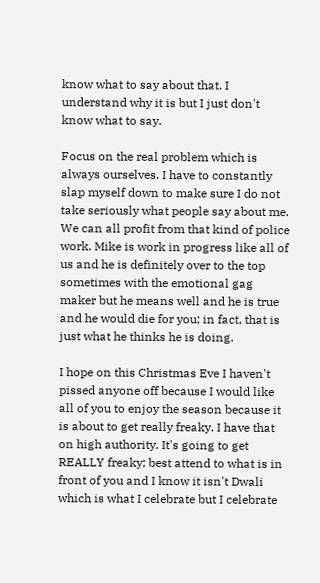know what to say about that. I understand why it is but I just don't know what to say.

Focus on the real problem which is always ourselves. I have to constantly slap myself down to make sure I do not take seriously what people say about me. We can all profit from that kind of police work. Mike is work in progress like all of us and he is definitely over to the top sometimes with the emotional gag maker but he means well and he is true and he would die for you; in fact, that is just what he thinks he is doing.

I hope on this Christmas Eve I haven't pissed anyone off because I would like all of you to enjoy the season because it is about to get really freaky. I have that on high authority. It's going to get REALLY freaky; best attend to what is in front of you and I know it isn't Dwali which is what I celebrate but I celebrate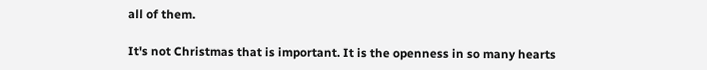all of them.

It's not Christmas that is important. It is the openness in so many hearts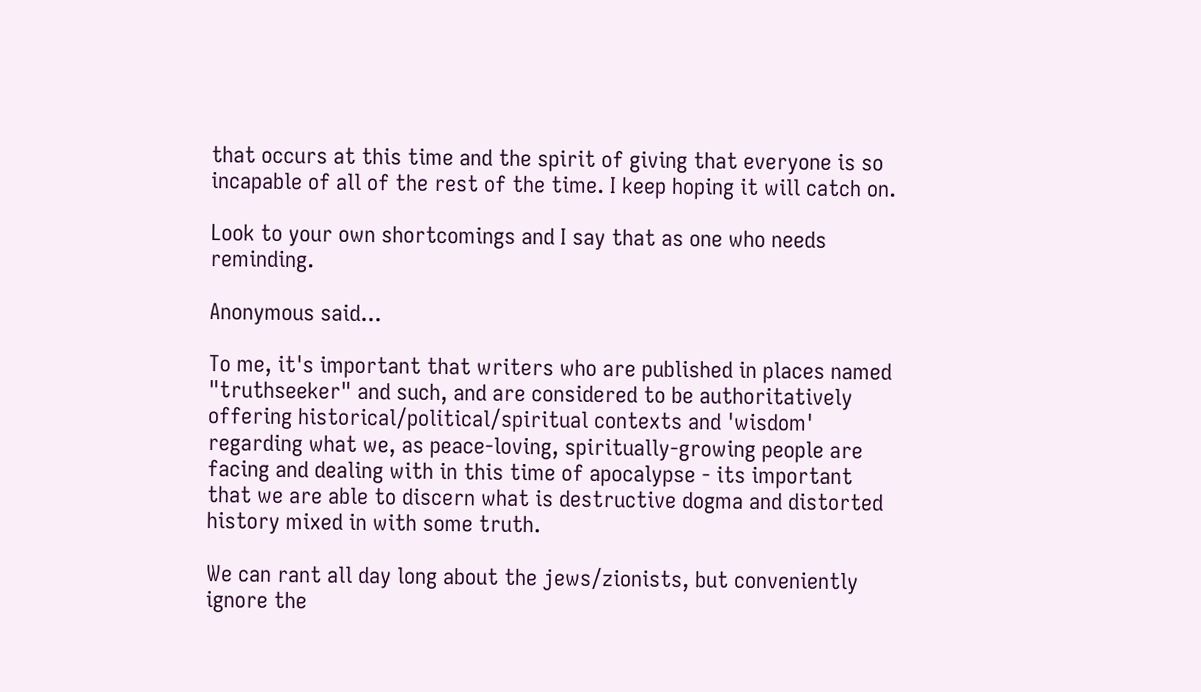that occurs at this time and the spirit of giving that everyone is so incapable of all of the rest of the time. I keep hoping it will catch on.

Look to your own shortcomings and I say that as one who needs reminding.

Anonymous said...

To me, it's important that writers who are published in places named "truthseeker" and such, and are considered to be authoritatively offering historical/political/spiritual contexts and 'wisdom' regarding what we, as peace-loving, spiritually-growing people are facing and dealing with in this time of apocalypse - its important that we are able to discern what is destructive dogma and distorted history mixed in with some truth.

We can rant all day long about the jews/zionists, but conveniently ignore the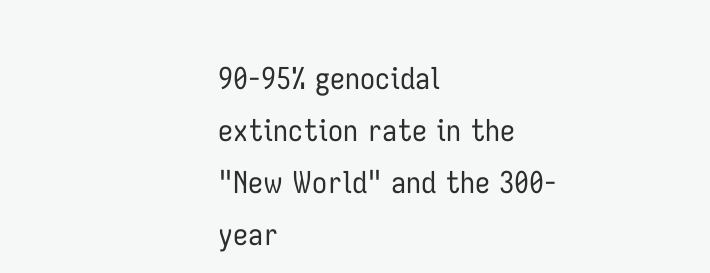90-95% genocidal extinction rate in the "New World" and the 300-year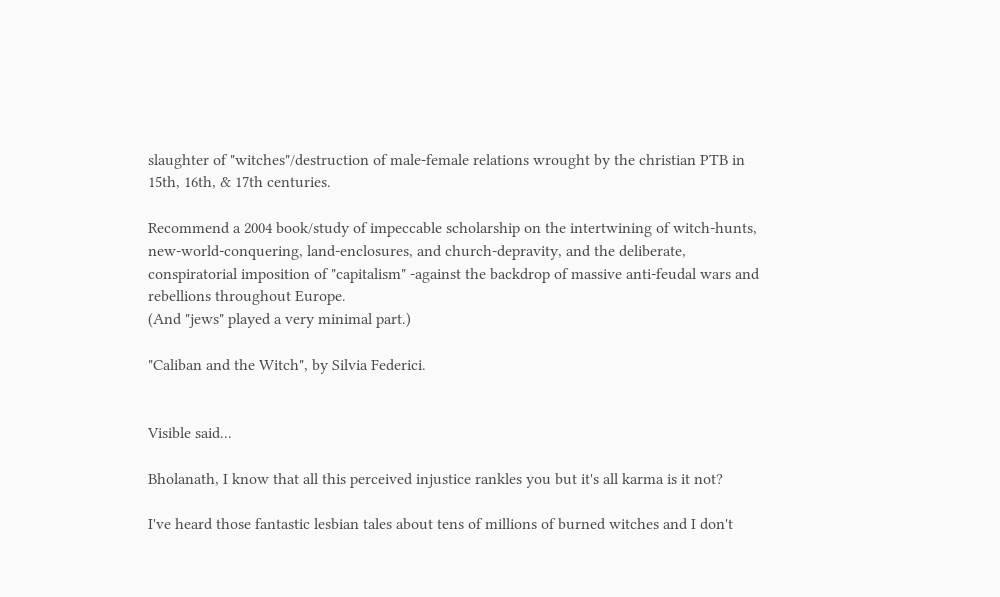slaughter of "witches"/destruction of male-female relations wrought by the christian PTB in 15th, 16th, & 17th centuries.

Recommend a 2004 book/study of impeccable scholarship on the intertwining of witch-hunts, new-world-conquering, land-enclosures, and church-depravity, and the deliberate, conspiratorial imposition of "capitalism" -against the backdrop of massive anti-feudal wars and rebellions throughout Europe.
(And "jews" played a very minimal part.)

"Caliban and the Witch", by Silvia Federici.


Visible said...

Bholanath, I know that all this perceived injustice rankles you but it's all karma is it not?

I've heard those fantastic lesbian tales about tens of millions of burned witches and I don't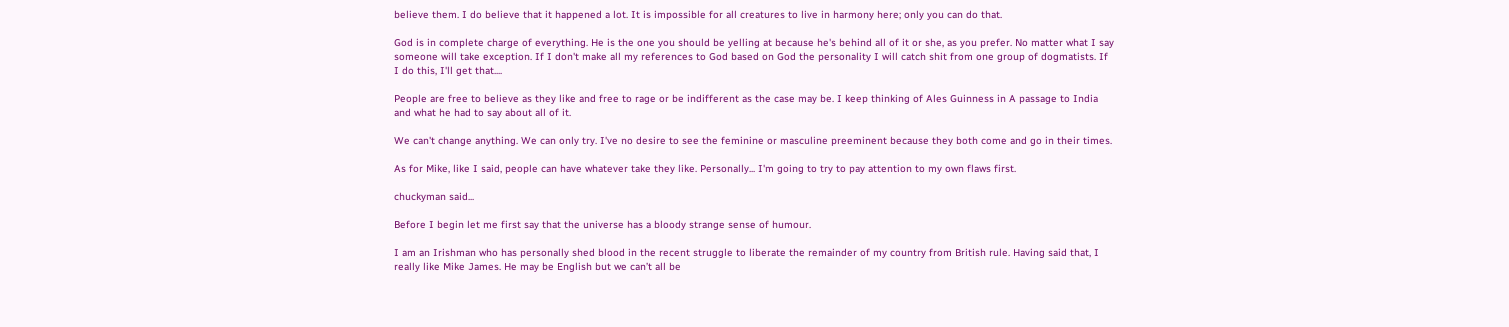believe them. I do believe that it happened a lot. It is impossible for all creatures to live in harmony here; only you can do that.

God is in complete charge of everything. He is the one you should be yelling at because he's behind all of it or she, as you prefer. No matter what I say someone will take exception. If I don't make all my references to God based on God the personality I will catch shit from one group of dogmatists. If I do this, I'll get that....

People are free to believe as they like and free to rage or be indifferent as the case may be. I keep thinking of Ales Guinness in A passage to India and what he had to say about all of it.

We can't change anything. We can only try. I've no desire to see the feminine or masculine preeminent because they both come and go in their times.

As for Mike, like I said, people can have whatever take they like. Personally... I'm going to try to pay attention to my own flaws first.

chuckyman said...

Before I begin let me first say that the universe has a bloody strange sense of humour.

I am an Irishman who has personally shed blood in the recent struggle to liberate the remainder of my country from British rule. Having said that, I really like Mike James. He may be English but we can’t all be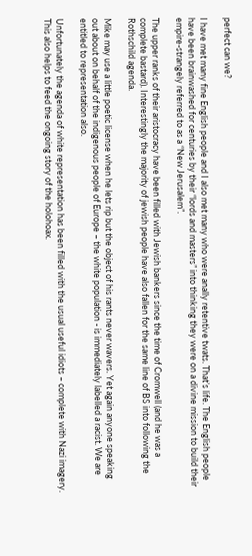perfect can we?

I have met many fine English people and I also met many who were anally retentive twats. That’s life. The English people have been brainwashed for centuries by their “lords and masters” into thinking they were on a divine mission to build their empire-strangely referred to as a “New Jerusalem”.

The upper ranks of their aristocracy have been filled with Jewish bankers since the time of Cromwell (and he was a complete bastard). Interestingly the majority of jewish people have also fallen for the same line of BS into following the Rothschild agenda.

Mike may use a little poetic license when he lets rip but the object of his rants never wavers. Yet again anyone speaking out about on behalf of the indigenous people of Europe – the white population - is immediately labelled a racist. We are entitled to representation also.

Unfortunately the agenda of white representation has been filled with the usual useful idiots – complete with Nazi imagery. This also helps to feed the ongoing story of the holohoax.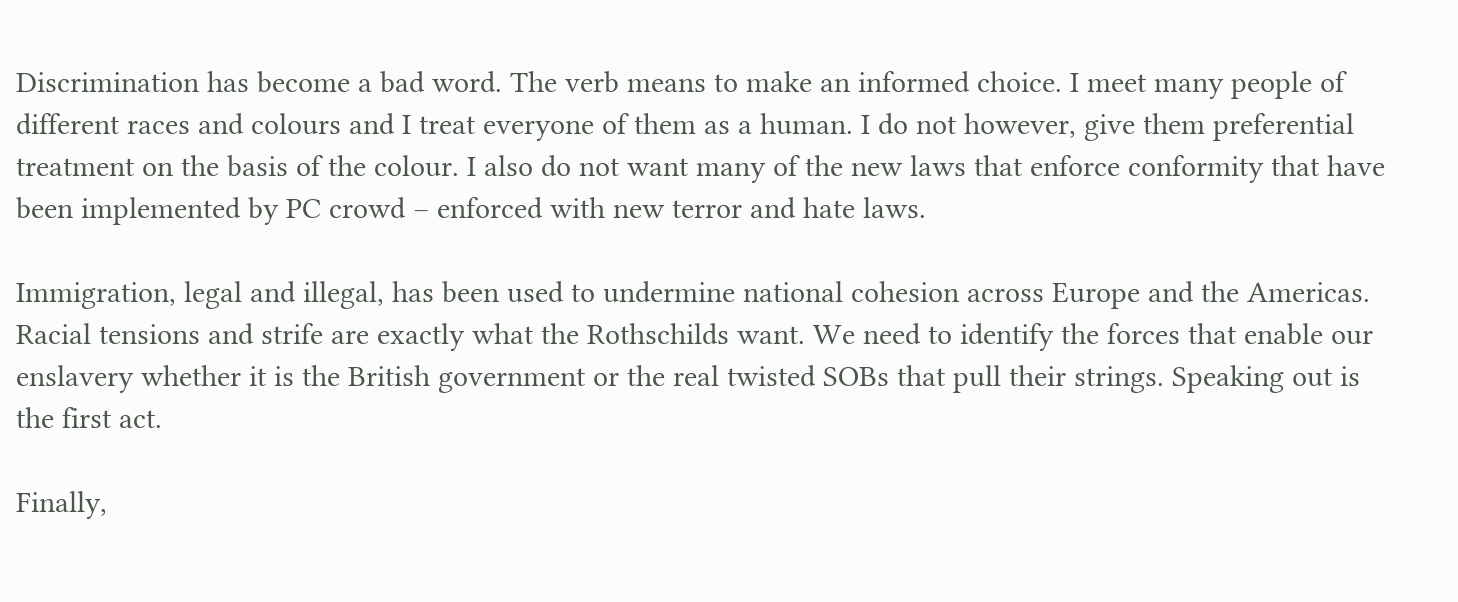Discrimination has become a bad word. The verb means to make an informed choice. I meet many people of different races and colours and I treat everyone of them as a human. I do not however, give them preferential treatment on the basis of the colour. I also do not want many of the new laws that enforce conformity that have been implemented by PC crowd – enforced with new terror and hate laws.

Immigration, legal and illegal, has been used to undermine national cohesion across Europe and the Americas. Racial tensions and strife are exactly what the Rothschilds want. We need to identify the forces that enable our enslavery whether it is the British government or the real twisted SOBs that pull their strings. Speaking out is the first act.

Finally,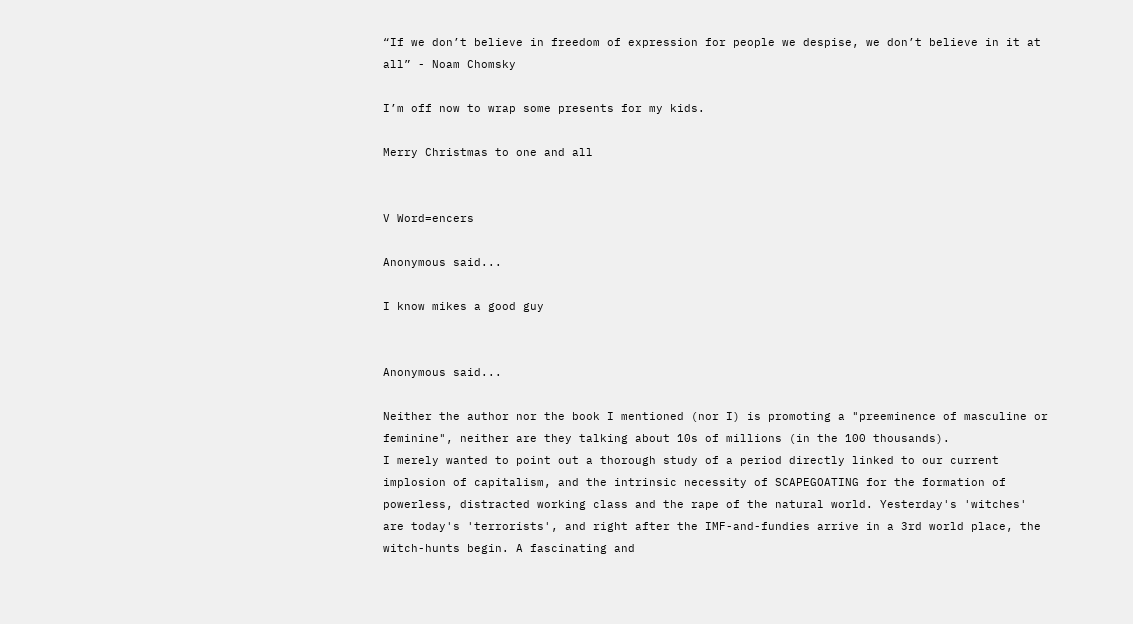“If we don’t believe in freedom of expression for people we despise, we don’t believe in it at all” - Noam Chomsky

I’m off now to wrap some presents for my kids.

Merry Christmas to one and all


V Word=encers

Anonymous said...

I know mikes a good guy


Anonymous said...

Neither the author nor the book I mentioned (nor I) is promoting a "preeminence of masculine or feminine", neither are they talking about 10s of millions (in the 100 thousands).
I merely wanted to point out a thorough study of a period directly linked to our current implosion of capitalism, and the intrinsic necessity of SCAPEGOATING for the formation of powerless, distracted working class and the rape of the natural world. Yesterday's 'witches' are today's 'terrorists', and right after the IMF-and-fundies arrive in a 3rd world place, the witch-hunts begin. A fascinating and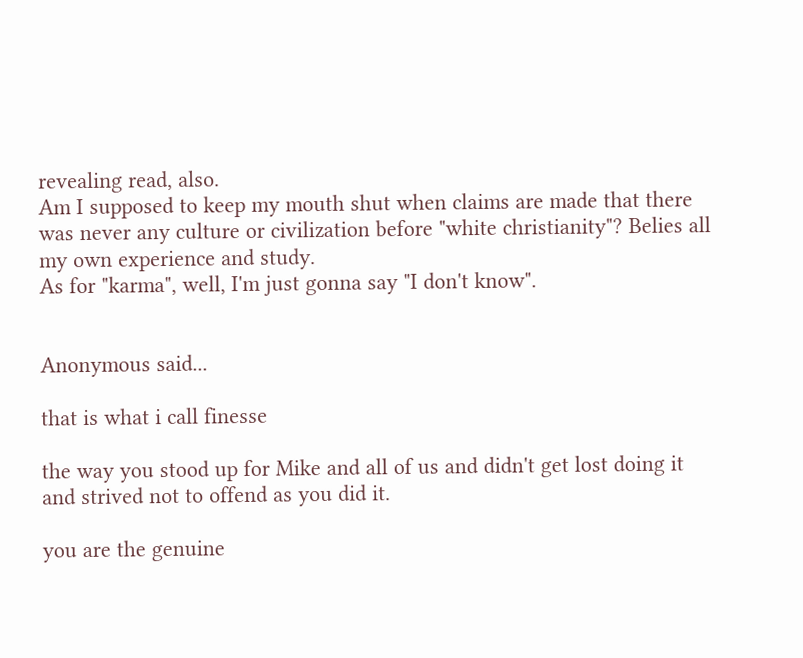revealing read, also.
Am I supposed to keep my mouth shut when claims are made that there was never any culture or civilization before "white christianity"? Belies all my own experience and study.
As for "karma", well, I'm just gonna say "I don't know".


Anonymous said...

that is what i call finesse

the way you stood up for Mike and all of us and didn't get lost doing it and strived not to offend as you did it.

you are the genuine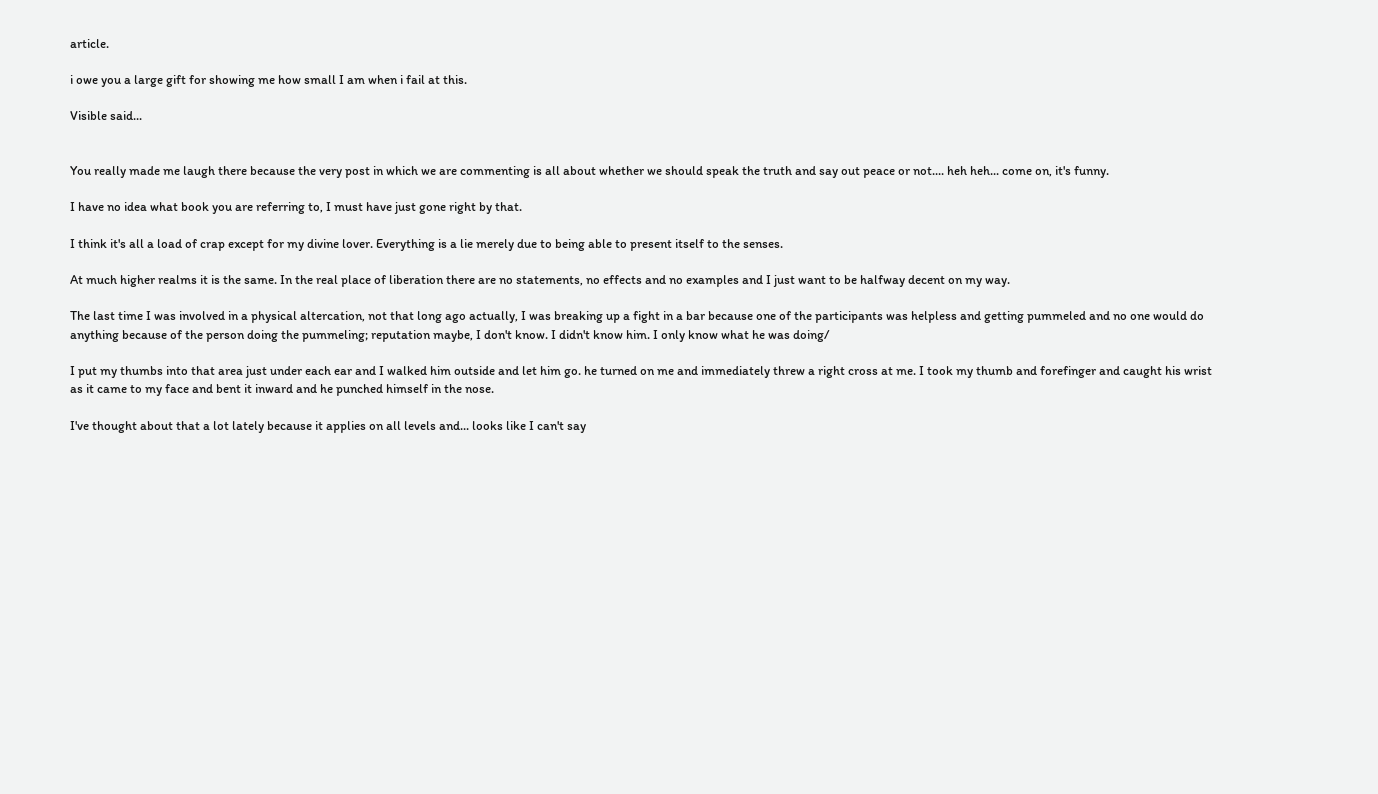article.

i owe you a large gift for showing me how small I am when i fail at this.

Visible said...


You really made me laugh there because the very post in which we are commenting is all about whether we should speak the truth and say out peace or not.... heh heh... come on, it's funny.

I have no idea what book you are referring to, I must have just gone right by that.

I think it's all a load of crap except for my divine lover. Everything is a lie merely due to being able to present itself to the senses.

At much higher realms it is the same. In the real place of liberation there are no statements, no effects and no examples and I just want to be halfway decent on my way.

The last time I was involved in a physical altercation, not that long ago actually, I was breaking up a fight in a bar because one of the participants was helpless and getting pummeled and no one would do anything because of the person doing the pummeling; reputation maybe, I don't know. I didn't know him. I only know what he was doing/

I put my thumbs into that area just under each ear and I walked him outside and let him go. he turned on me and immediately threw a right cross at me. I took my thumb and forefinger and caught his wrist as it came to my face and bent it inward and he punched himself in the nose.

I've thought about that a lot lately because it applies on all levels and... looks like I can't say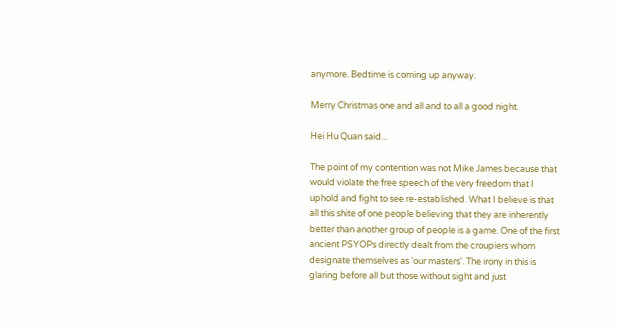anymore. Bedtime is coming up anyway.

Merry Christmas one and all and to all a good night.

Hei Hu Quan said...

The point of my contention was not Mike James because that would violate the free speech of the very freedom that I uphold and fight to see re-established. What I believe is that all this shite of one people believing that they are inherently better than another group of people is a game. One of the first ancient PSYOPs directly dealt from the croupiers whom designate themselves as 'our masters'. The irony in this is glaring before all but those without sight and just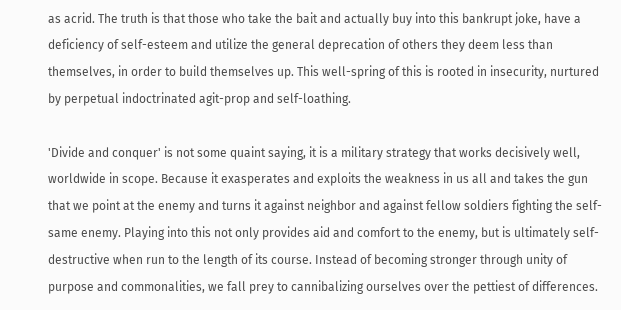as acrid. The truth is that those who take the bait and actually buy into this bankrupt joke, have a deficiency of self-esteem and utilize the general deprecation of others they deem less than themselves, in order to build themselves up. This well-spring of this is rooted in insecurity, nurtured by perpetual indoctrinated agit-prop and self-loathing.

'Divide and conquer' is not some quaint saying, it is a military strategy that works decisively well, worldwide in scope. Because it exasperates and exploits the weakness in us all and takes the gun that we point at the enemy and turns it against neighbor and against fellow soldiers fighting the self-same enemy. Playing into this not only provides aid and comfort to the enemy, but is ultimately self-destructive when run to the length of its course. Instead of becoming stronger through unity of purpose and commonalities, we fall prey to cannibalizing ourselves over the pettiest of differences.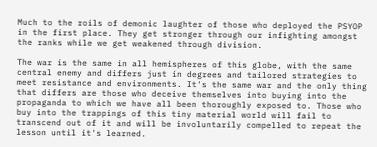Much to the roils of demonic laughter of those who deployed the PSYOP in the first place. They get stronger through our infighting amongst the ranks while we get weakened through division.

The war is the same in all hemispheres of this globe, with the same central enemy and differs just in degrees and tailored strategies to meet resistance and environments. It's the same war and the only thing that differs are those who deceive themselves into buying into the propaganda to which we have all been thoroughly exposed to. Those who buy into the trappings of this tiny material world will fail to transcend out of it and will be involuntarily compelled to repeat the lesson until it's learned.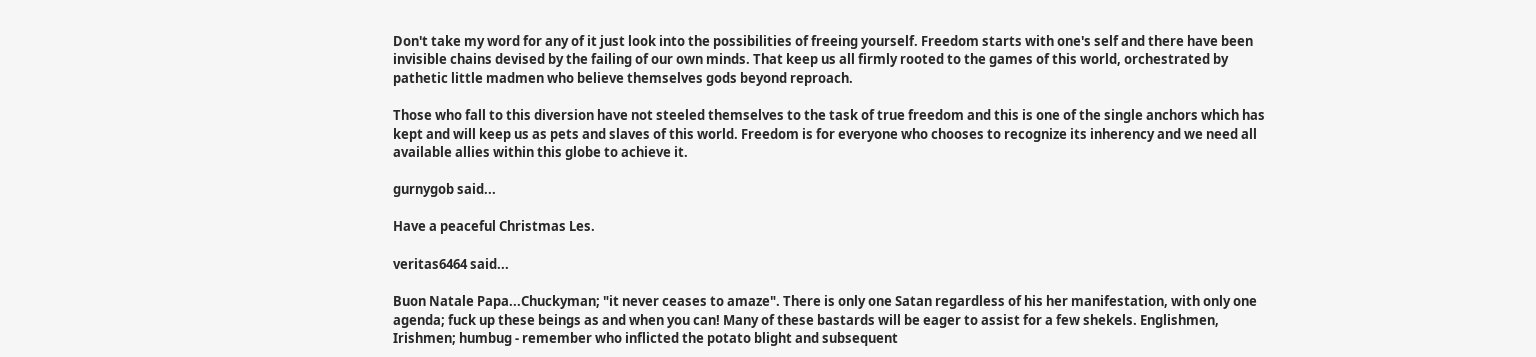Don't take my word for any of it just look into the possibilities of freeing yourself. Freedom starts with one's self and there have been invisible chains devised by the failing of our own minds. That keep us all firmly rooted to the games of this world, orchestrated by pathetic little madmen who believe themselves gods beyond reproach.

Those who fall to this diversion have not steeled themselves to the task of true freedom and this is one of the single anchors which has kept and will keep us as pets and slaves of this world. Freedom is for everyone who chooses to recognize its inherency and we need all available allies within this globe to achieve it.

gurnygob said...

Have a peaceful Christmas Les.

veritas6464 said...

Buon Natale Papa...Chuckyman; "it never ceases to amaze". There is only one Satan regardless of his her manifestation, with only one agenda; fuck up these beings as and when you can! Many of these bastards will be eager to assist for a few shekels. Englishmen, Irishmen; humbug - remember who inflicted the potato blight and subsequent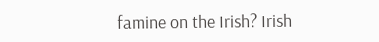famine on the Irish? Irish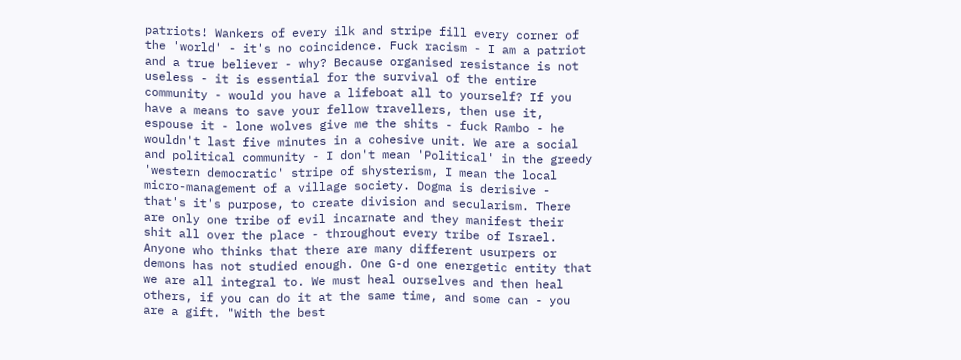patriots! Wankers of every ilk and stripe fill every corner of the 'world' - it's no coincidence. Fuck racism - I am a patriot and a true believer - why? Because organised resistance is not useless - it is essential for the survival of the entire community - would you have a lifeboat all to yourself? If you have a means to save your fellow travellers, then use it, espouse it - lone wolves give me the shits - fuck Rambo - he wouldn't last five minutes in a cohesive unit. We are a social and political community - I don't mean 'Political' in the greedy 'western democratic' stripe of shysterism, I mean the local micro-management of a village society. Dogma is derisive - that's it's purpose, to create division and secularism. There are only one tribe of evil incarnate and they manifest their shit all over the place - throughout every tribe of Israel. Anyone who thinks that there are many different usurpers or demons has not studied enough. One G-d one energetic entity that we are all integral to. We must heal ourselves and then heal others, if you can do it at the same time, and some can - you are a gift. "With the best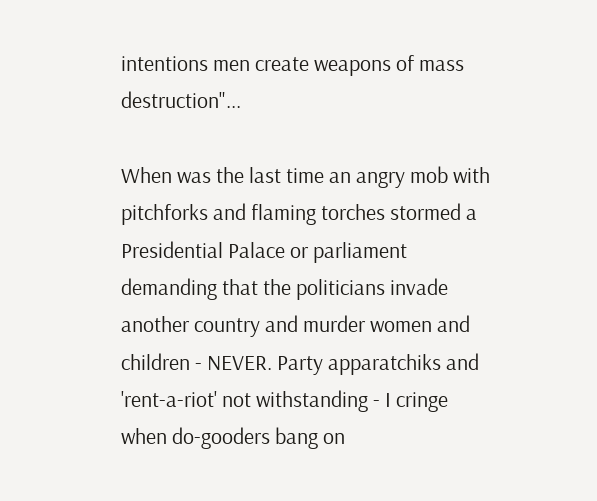intentions men create weapons of mass destruction"...

When was the last time an angry mob with pitchforks and flaming torches stormed a Presidential Palace or parliament demanding that the politicians invade another country and murder women and children - NEVER. Party apparatchiks and 'rent-a-riot' not withstanding - I cringe when do-gooders bang on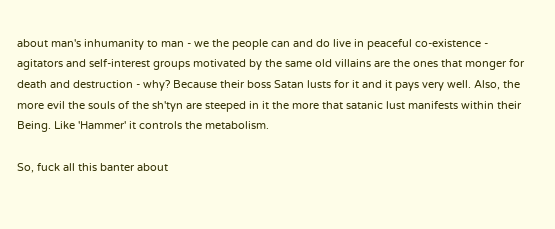about man's inhumanity to man - we the people can and do live in peaceful co-existence - agitators and self-interest groups motivated by the same old villains are the ones that monger for death and destruction - why? Because their boss Satan lusts for it and it pays very well. Also, the more evil the souls of the sh'tyn are steeped in it the more that satanic lust manifests within their Being. Like 'Hammer' it controls the metabolism.

So, fuck all this banter about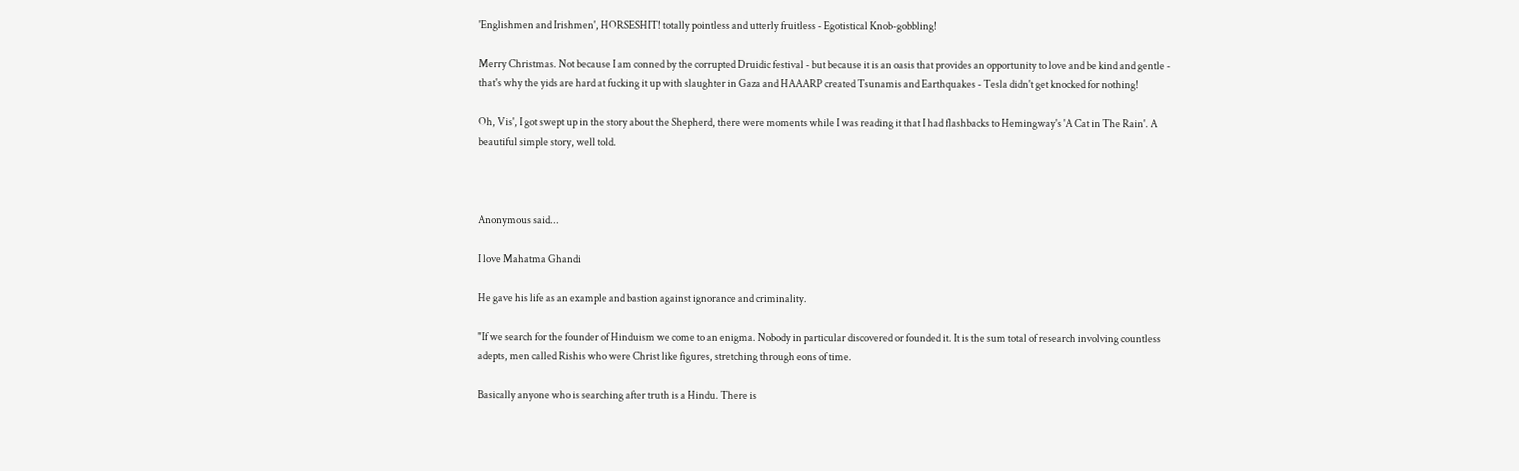'Englishmen and Irishmen', HORSESHIT! totally pointless and utterly fruitless - Egotistical Knob-gobbling!

Merry Christmas. Not because I am conned by the corrupted Druidic festival - but because it is an oasis that provides an opportunity to love and be kind and gentle - that's why the yids are hard at fucking it up with slaughter in Gaza and HAAARP created Tsunamis and Earthquakes - Tesla didn't get knocked for nothing!

Oh, Vis', I got swept up in the story about the Shepherd, there were moments while I was reading it that I had flashbacks to Hemingway's 'A Cat in The Rain'. A beautiful simple story, well told.



Anonymous said...

I love Mahatma Ghandi

He gave his life as an example and bastion against ignorance and criminality.

"If we search for the founder of Hinduism we come to an enigma. Nobody in particular discovered or founded it. It is the sum total of research involving countless adepts, men called Rishis who were Christ like figures, stretching through eons of time.

Basically anyone who is searching after truth is a Hindu. There is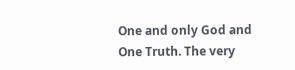One and only God and One Truth. The very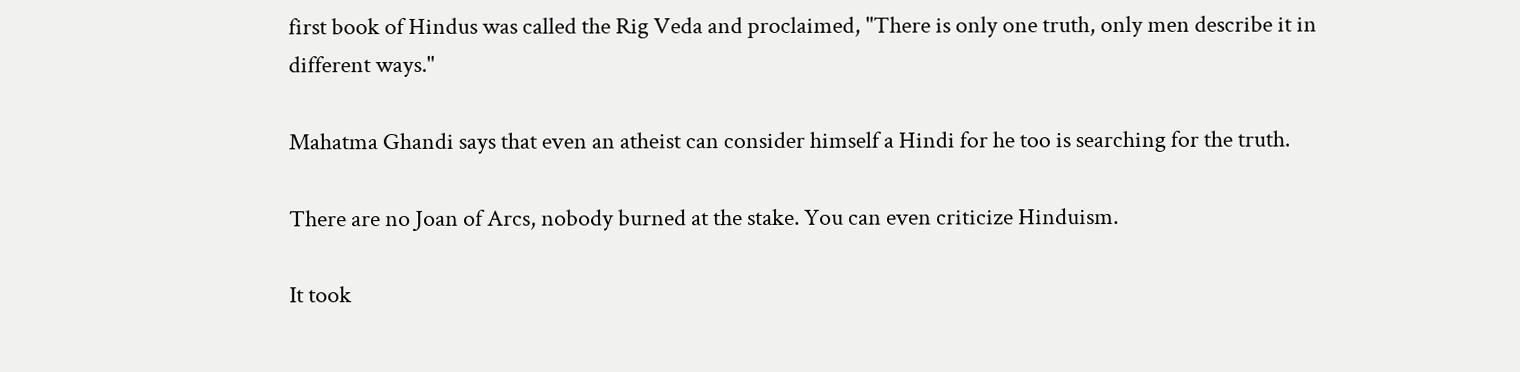first book of Hindus was called the Rig Veda and proclaimed, "There is only one truth, only men describe it in different ways."

Mahatma Ghandi says that even an atheist can consider himself a Hindi for he too is searching for the truth.

There are no Joan of Arcs, nobody burned at the stake. You can even criticize Hinduism.

It took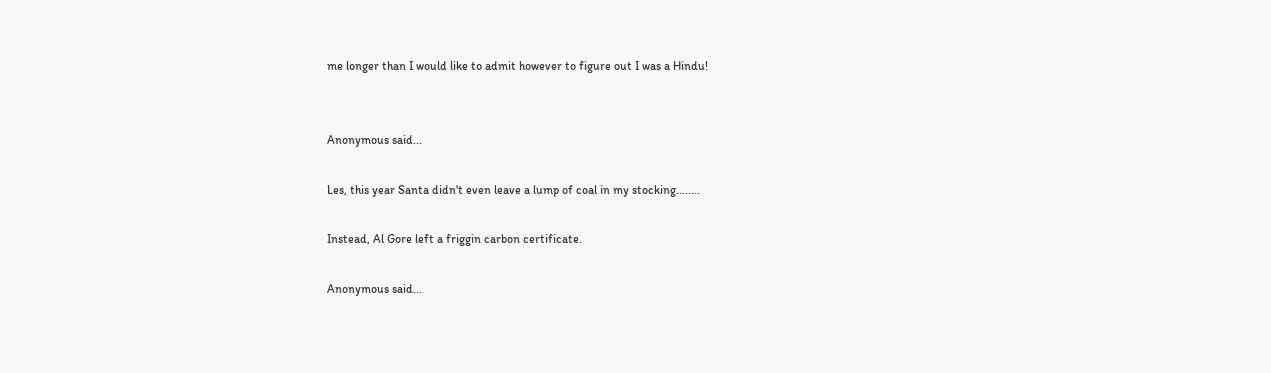me longer than I would like to admit however to figure out I was a Hindu!


Anonymous said...

Les, this year Santa didn't even leave a lump of coal in my stocking........

Instead, Al Gore left a friggin carbon certificate.

Anonymous said...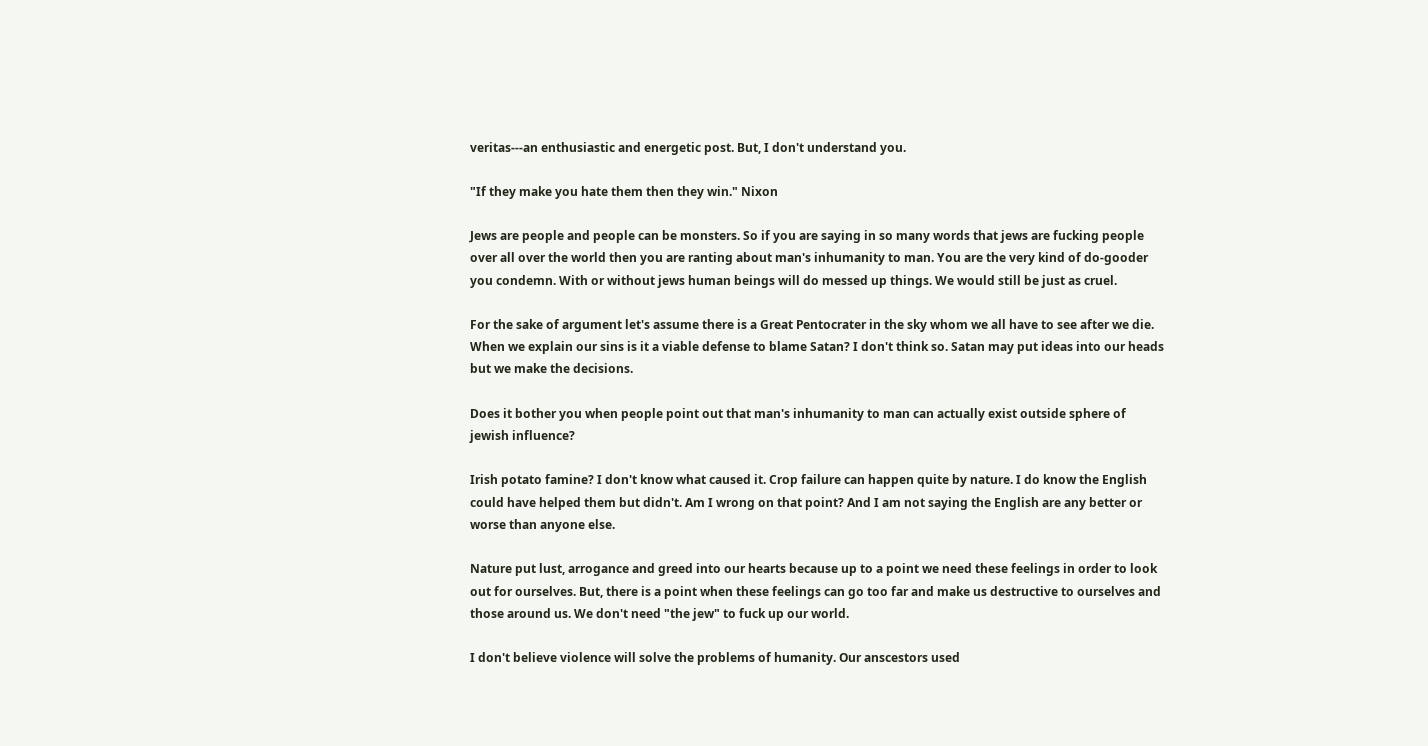veritas---an enthusiastic and energetic post. But, I don't understand you.

"If they make you hate them then they win." Nixon

Jews are people and people can be monsters. So if you are saying in so many words that jews are fucking people over all over the world then you are ranting about man's inhumanity to man. You are the very kind of do-gooder you condemn. With or without jews human beings will do messed up things. We would still be just as cruel.

For the sake of argument let's assume there is a Great Pentocrater in the sky whom we all have to see after we die. When we explain our sins is it a viable defense to blame Satan? I don't think so. Satan may put ideas into our heads but we make the decisions.

Does it bother you when people point out that man's inhumanity to man can actually exist outside sphere of jewish influence?

Irish potato famine? I don't know what caused it. Crop failure can happen quite by nature. I do know the English could have helped them but didn't. Am I wrong on that point? And I am not saying the English are any better or worse than anyone else.

Nature put lust, arrogance and greed into our hearts because up to a point we need these feelings in order to look out for ourselves. But, there is a point when these feelings can go too far and make us destructive to ourselves and those around us. We don't need "the jew" to fuck up our world.

I don't believe violence will solve the problems of humanity. Our anscestors used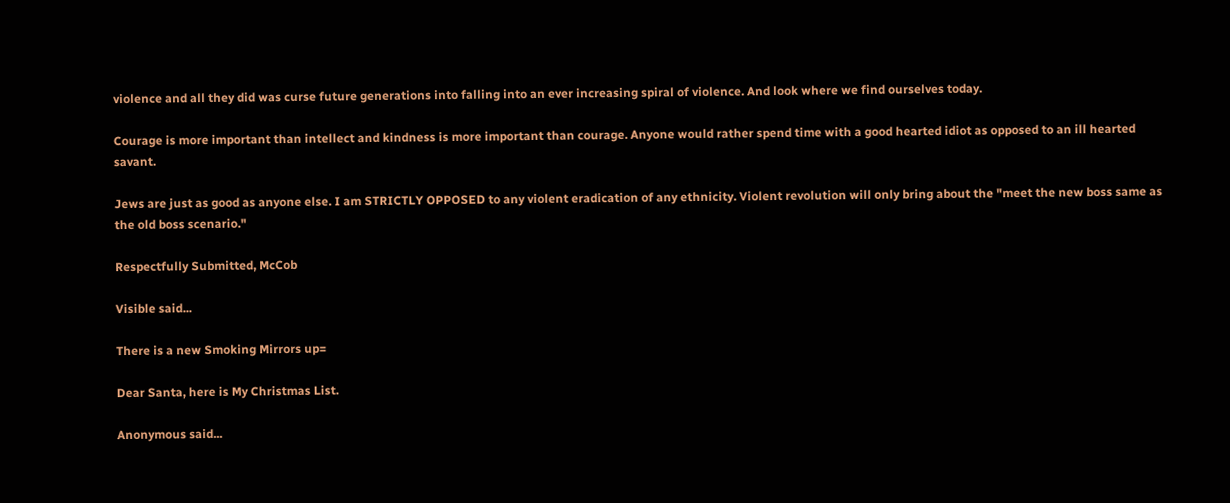violence and all they did was curse future generations into falling into an ever increasing spiral of violence. And look where we find ourselves today.

Courage is more important than intellect and kindness is more important than courage. Anyone would rather spend time with a good hearted idiot as opposed to an ill hearted savant.

Jews are just as good as anyone else. I am STRICTLY OPPOSED to any violent eradication of any ethnicity. Violent revolution will only bring about the "meet the new boss same as the old boss scenario."

Respectfully Submitted, McCob

Visible said...

There is a new Smoking Mirrors up=

Dear Santa, here is My Christmas List.

Anonymous said...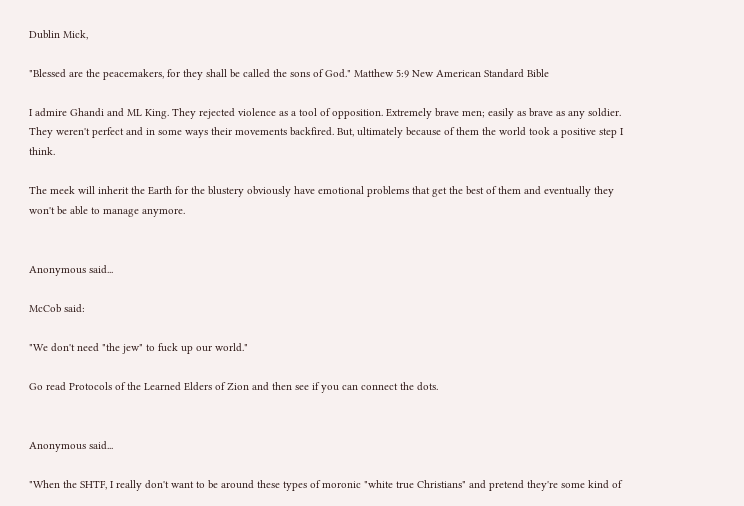Dublin Mick,

"Blessed are the peacemakers, for they shall be called the sons of God." Matthew 5:9 New American Standard Bible

I admire Ghandi and ML King. They rejected violence as a tool of opposition. Extremely brave men; easily as brave as any soldier. They weren't perfect and in some ways their movements backfired. But, ultimately because of them the world took a positive step I think.

The meek will inherit the Earth for the blustery obviously have emotional problems that get the best of them and eventually they won't be able to manage anymore.


Anonymous said...

McCob said:

"We don't need "the jew" to fuck up our world."

Go read Protocols of the Learned Elders of Zion and then see if you can connect the dots.


Anonymous said...

"When the SHTF, I really don't want to be around these types of moronic "white true Christians" and pretend they're some kind of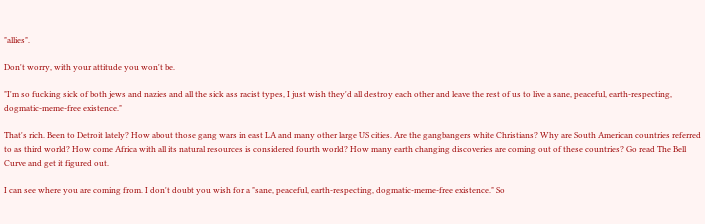"allies".

Don't worry, with your attitude you won't be.

"I'm so fucking sick of both jews and nazies and all the sick ass racist types, I just wish they'd all destroy each other and leave the rest of us to live a sane, peaceful, earth-respecting, dogmatic-meme-free existence."

That's rich. Been to Detroit lately? How about those gang wars in east LA and many other large US cities. Are the gangbangers white Christians? Why are South American countries referred to as third world? How come Africa with all its natural resources is considered fourth world? How many earth changing discoveries are coming out of these countries? Go read The Bell Curve and get it figured out.

I can see where you are coming from. I don't doubt you wish for a "sane, peaceful, earth-respecting, dogmatic-meme-free existence." So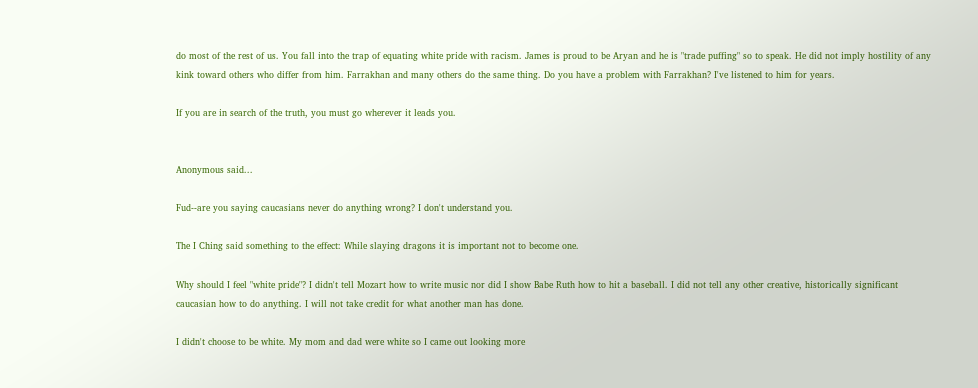do most of the rest of us. You fall into the trap of equating white pride with racism. James is proud to be Aryan and he is "trade puffing" so to speak. He did not imply hostility of any kink toward others who differ from him. Farrakhan and many others do the same thing. Do you have a problem with Farrakhan? I've listened to him for years.

If you are in search of the truth, you must go wherever it leads you.


Anonymous said...

Fud--are you saying caucasians never do anything wrong? I don't understand you.

The I Ching said something to the effect: While slaying dragons it is important not to become one.

Why should I feel "white pride"? I didn't tell Mozart how to write music nor did I show Babe Ruth how to hit a baseball. I did not tell any other creative, historically significant caucasian how to do anything. I will not take credit for what another man has done.

I didn't choose to be white. My mom and dad were white so I came out looking more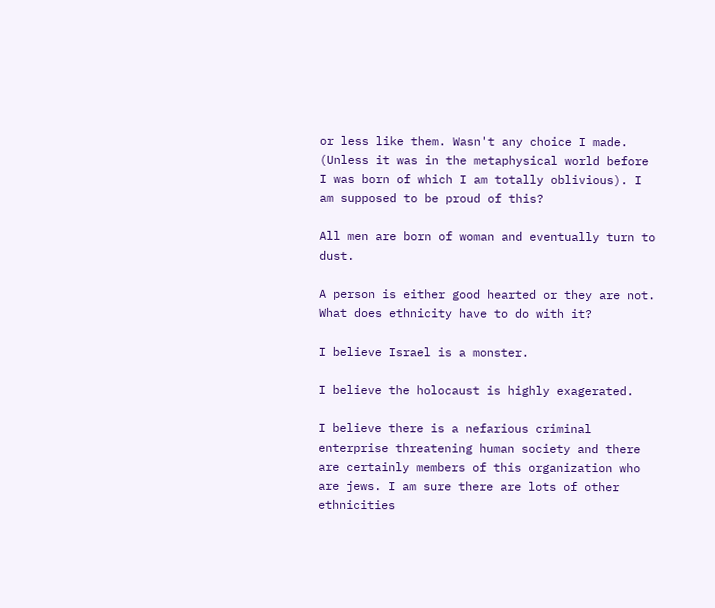or less like them. Wasn't any choice I made. (Unless it was in the metaphysical world before I was born of which I am totally oblivious). I am supposed to be proud of this?

All men are born of woman and eventually turn to dust.

A person is either good hearted or they are not. What does ethnicity have to do with it?

I believe Israel is a monster.

I believe the holocaust is highly exagerated.

I believe there is a nefarious criminal enterprise threatening human society and there are certainly members of this organization who are jews. I am sure there are lots of other ethnicities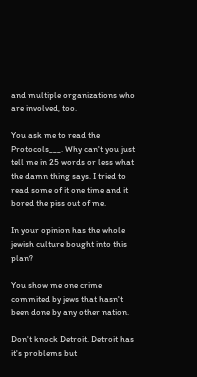and multiple organizations who are involved, too.

You ask me to read the Protocols___. Why can't you just tell me in 25 words or less what the damn thing says. I tried to read some of it one time and it bored the piss out of me.

In your opinion has the whole jewish culture bought into this plan?

You show me one crime commited by jews that hasn't been done by any other nation.

Don't knock Detroit. Detroit has it's problems but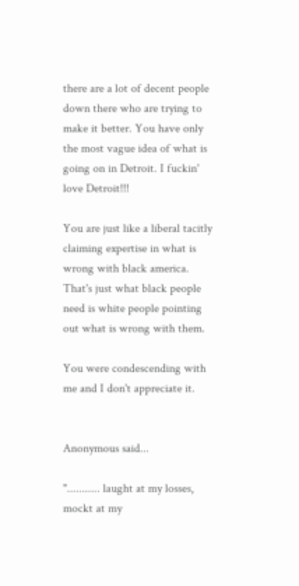there are a lot of decent people down there who are trying to make it better. You have only the most vague idea of what is going on in Detroit. I fuckin' love Detroit!!!

You are just like a liberal tacitly claiming expertise in what is wrong with black america. That's just what black people need is white people pointing out what is wrong with them.

You were condescending with me and I don't appreciate it.


Anonymous said...

"........... laught at my losses, mockt at my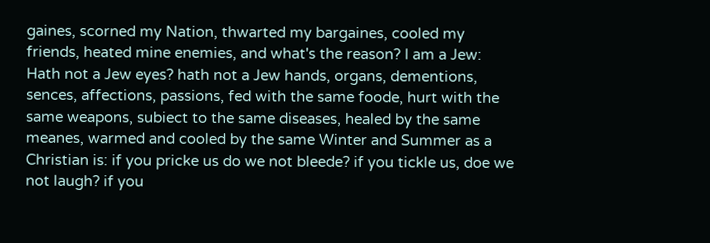gaines, scorned my Nation, thwarted my bargaines, cooled my friends, heated mine enemies, and what's the reason? I am a Jew: Hath not a Jew eyes? hath not a Jew hands, organs, dementions, sences, affections, passions, fed with the same foode, hurt with the same weapons, subiect to the same diseases, healed by the same meanes, warmed and cooled by the same Winter and Summer as a Christian is: if you pricke us do we not bleede? if you tickle us, doe we not laugh? if you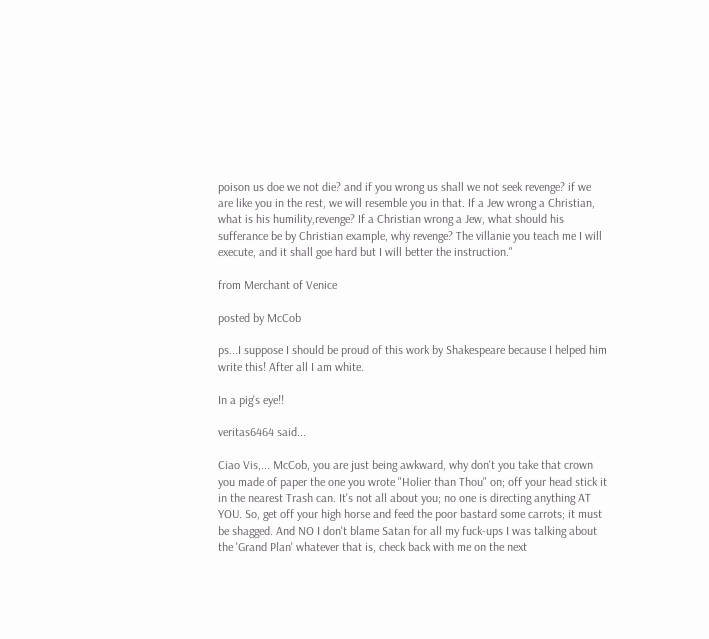poison us doe we not die? and if you wrong us shall we not seek revenge? if we are like you in the rest, we will resemble you in that. If a Jew wrong a Christian, what is his humility,revenge? If a Christian wrong a Jew, what should his sufferance be by Christian example, why revenge? The villanie you teach me I will execute, and it shall goe hard but I will better the instruction."

from Merchant of Venice

posted by McCob

ps...I suppose I should be proud of this work by Shakespeare because I helped him write this! After all I am white.

In a pig's eye!!

veritas6464 said...

Ciao Vis,... McCob, you are just being awkward, why don't you take that crown you made of paper the one you wrote "Holier than Thou" on; off your head stick it in the nearest Trash can. It's not all about you; no one is directing anything AT YOU. So, get off your high horse and feed the poor bastard some carrots; it must be shagged. And NO I don't blame Satan for all my fuck-ups I was talking about the 'Grand Plan' whatever that is, check back with me on the next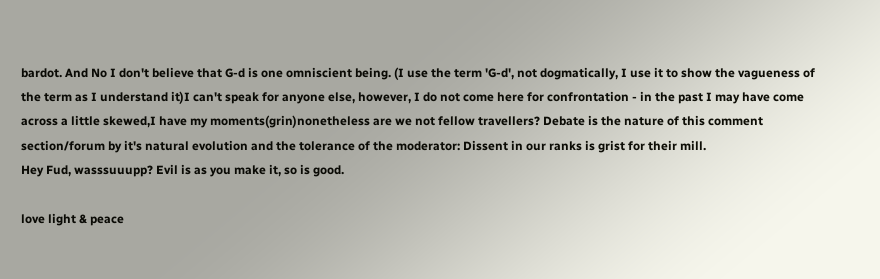bardot. And No I don't believe that G-d is one omniscient being. (I use the term 'G-d', not dogmatically, I use it to show the vagueness of the term as I understand it)I can't speak for anyone else, however, I do not come here for confrontation - in the past I may have come across a little skewed,I have my moments(grin)nonetheless are we not fellow travellers? Debate is the nature of this comment section/forum by it's natural evolution and the tolerance of the moderator: Dissent in our ranks is grist for their mill.
Hey Fud, wasssuuupp? Evil is as you make it, so is good.

love light & peace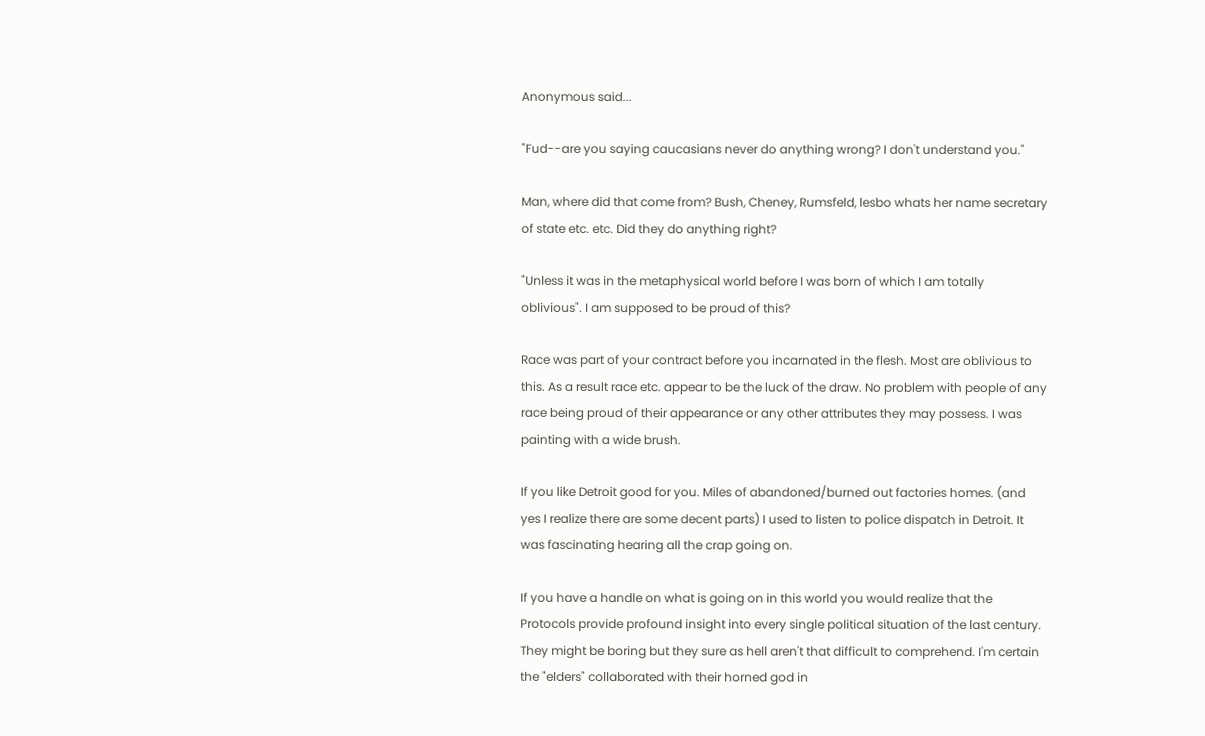Anonymous said...

"Fud--are you saying caucasians never do anything wrong? I don't understand you."

Man, where did that come from? Bush, Cheney, Rumsfeld, lesbo whats her name secretary of state etc. etc. Did they do anything right?

"Unless it was in the metaphysical world before I was born of which I am totally oblivious". I am supposed to be proud of this?

Race was part of your contract before you incarnated in the flesh. Most are oblivious to this. As a result race etc. appear to be the luck of the draw. No problem with people of any race being proud of their appearance or any other attributes they may possess. I was painting with a wide brush.

If you like Detroit good for you. Miles of abandoned/burned out factories homes. (and yes I realize there are some decent parts) I used to listen to police dispatch in Detroit. It was fascinating hearing all the crap going on.

If you have a handle on what is going on in this world you would realize that the Protocols provide profound insight into every single political situation of the last century. They might be boring but they sure as hell aren't that difficult to comprehend. I'm certain the "elders" collaborated with their horned god in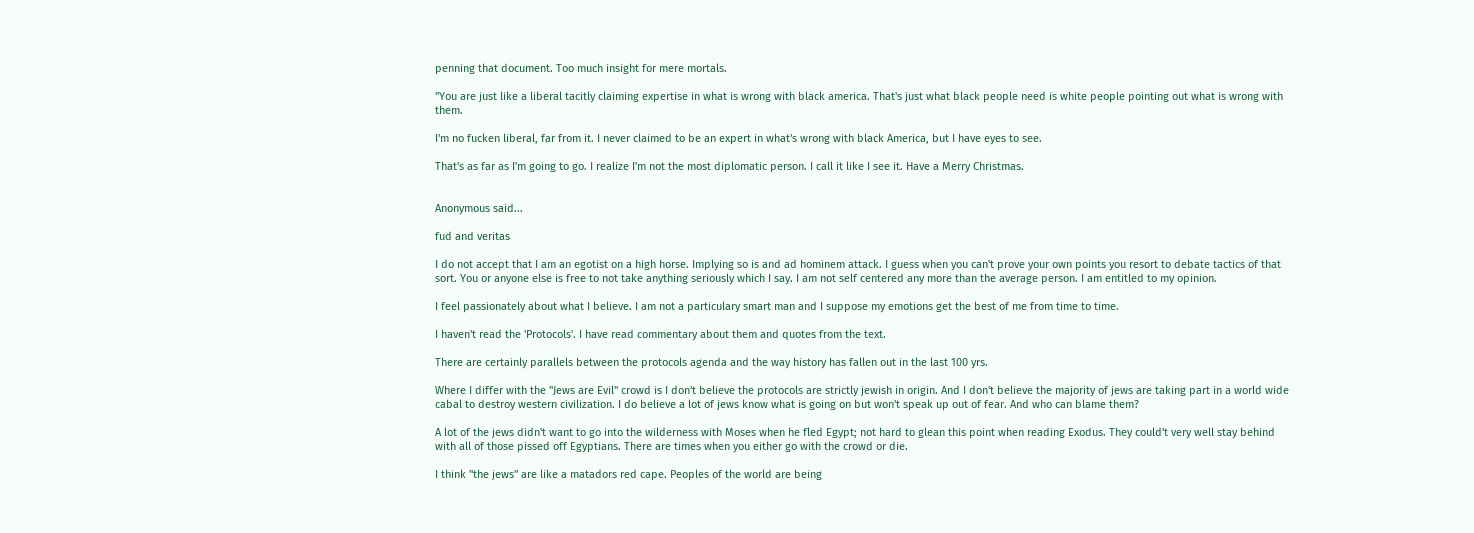penning that document. Too much insight for mere mortals.

"You are just like a liberal tacitly claiming expertise in what is wrong with black america. That's just what black people need is white people pointing out what is wrong with them.

I'm no fucken liberal, far from it. I never claimed to be an expert in what's wrong with black America, but I have eyes to see.

That's as far as I'm going to go. I realize I'm not the most diplomatic person. I call it like I see it. Have a Merry Christmas.


Anonymous said...

fud and veritas

I do not accept that I am an egotist on a high horse. Implying so is and ad hominem attack. I guess when you can't prove your own points you resort to debate tactics of that sort. You or anyone else is free to not take anything seriously which I say. I am not self centered any more than the average person. I am entitled to my opinion.

I feel passionately about what I believe. I am not a particulary smart man and I suppose my emotions get the best of me from time to time.

I haven't read the 'Protocols'. I have read commentary about them and quotes from the text.

There are certainly parallels between the protocols agenda and the way history has fallen out in the last 100 yrs.

Where I differ with the "Jews are Evil" crowd is I don't believe the protocols are strictly jewish in origin. And I don't believe the majority of jews are taking part in a world wide cabal to destroy western civilization. I do believe a lot of jews know what is going on but won't speak up out of fear. And who can blame them?

A lot of the jews didn't want to go into the wilderness with Moses when he fled Egypt; not hard to glean this point when reading Exodus. They could't very well stay behind with all of those pissed off Egyptians. There are times when you either go with the crowd or die.

I think "the jews" are like a matadors red cape. Peoples of the world are being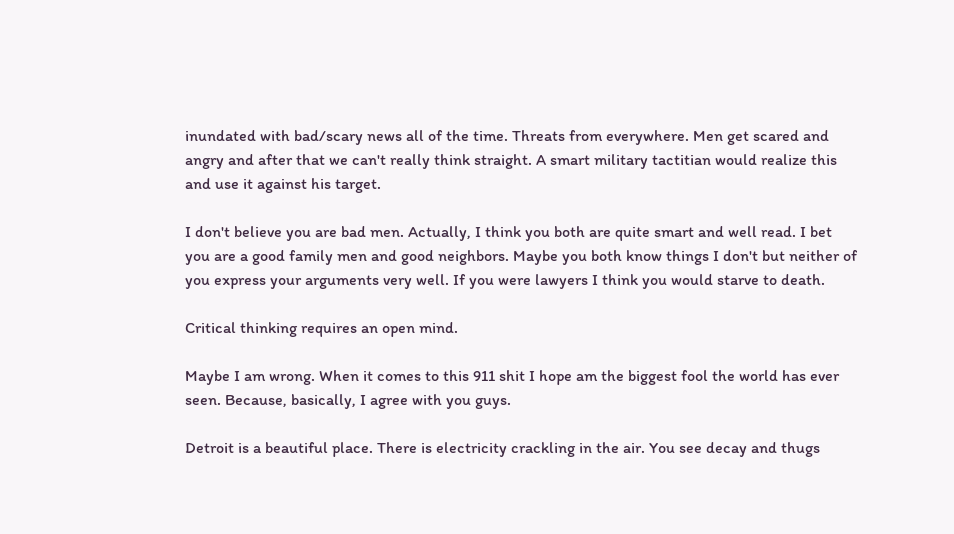inundated with bad/scary news all of the time. Threats from everywhere. Men get scared and angry and after that we can't really think straight. A smart military tactitian would realize this and use it against his target.

I don't believe you are bad men. Actually, I think you both are quite smart and well read. I bet you are a good family men and good neighbors. Maybe you both know things I don't but neither of you express your arguments very well. If you were lawyers I think you would starve to death.

Critical thinking requires an open mind.

Maybe I am wrong. When it comes to this 911 shit I hope am the biggest fool the world has ever seen. Because, basically, I agree with you guys.

Detroit is a beautiful place. There is electricity crackling in the air. You see decay and thugs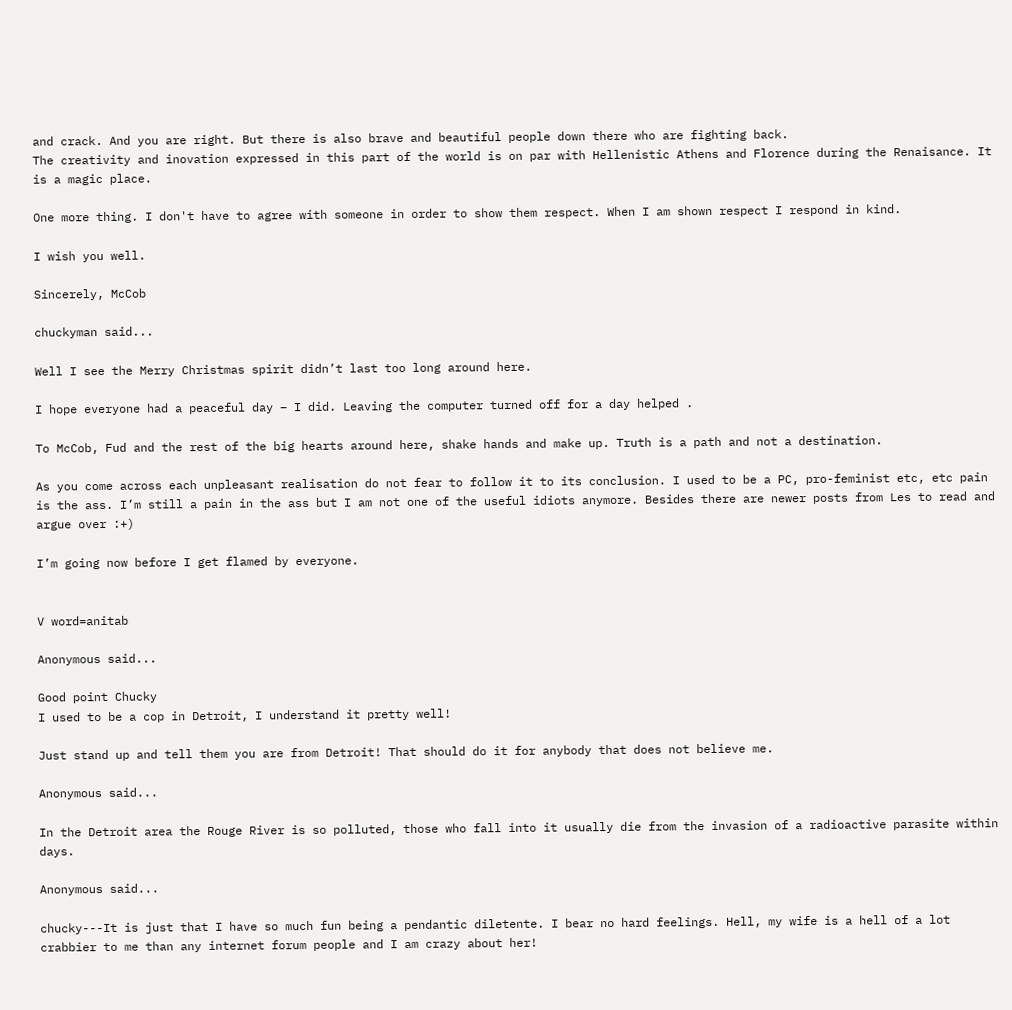and crack. And you are right. But there is also brave and beautiful people down there who are fighting back.
The creativity and inovation expressed in this part of the world is on par with Hellenistic Athens and Florence during the Renaisance. It is a magic place.

One more thing. I don't have to agree with someone in order to show them respect. When I am shown respect I respond in kind.

I wish you well.

Sincerely, McCob

chuckyman said...

Well I see the Merry Christmas spirit didn’t last too long around here.

I hope everyone had a peaceful day – I did. Leaving the computer turned off for a day helped .

To McCob, Fud and the rest of the big hearts around here, shake hands and make up. Truth is a path and not a destination.

As you come across each unpleasant realisation do not fear to follow it to its conclusion. I used to be a PC, pro-feminist etc, etc pain is the ass. I’m still a pain in the ass but I am not one of the useful idiots anymore. Besides there are newer posts from Les to read and argue over :+)

I’m going now before I get flamed by everyone.


V word=anitab

Anonymous said...

Good point Chucky
I used to be a cop in Detroit, I understand it pretty well!

Just stand up and tell them you are from Detroit! That should do it for anybody that does not believe me.

Anonymous said...

In the Detroit area the Rouge River is so polluted, those who fall into it usually die from the invasion of a radioactive parasite within days.

Anonymous said...

chucky---It is just that I have so much fun being a pendantic diletente. I bear no hard feelings. Hell, my wife is a hell of a lot crabbier to me than any internet forum people and I am crazy about her!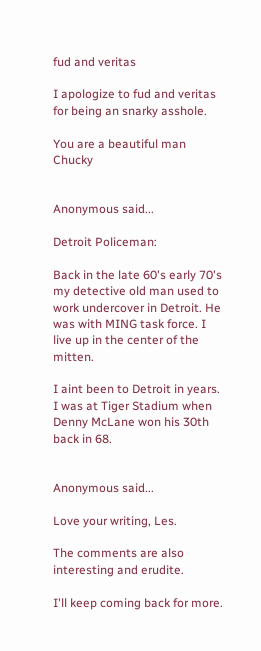fud and veritas

I apologize to fud and veritas for being an snarky asshole.

You are a beautiful man Chucky


Anonymous said...

Detroit Policeman:

Back in the late 60's early 70's my detective old man used to work undercover in Detroit. He was with MING task force. I live up in the center of the mitten.

I aint been to Detroit in years.
I was at Tiger Stadium when Denny McLane won his 30th back in 68.


Anonymous said...

Love your writing, Les.

The comments are also interesting and erudite.

I'll keep coming back for more.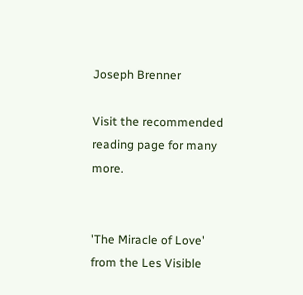Joseph Brenner

Visit the recommended reading page for many more.


'The Miracle of Love' from the Les Visible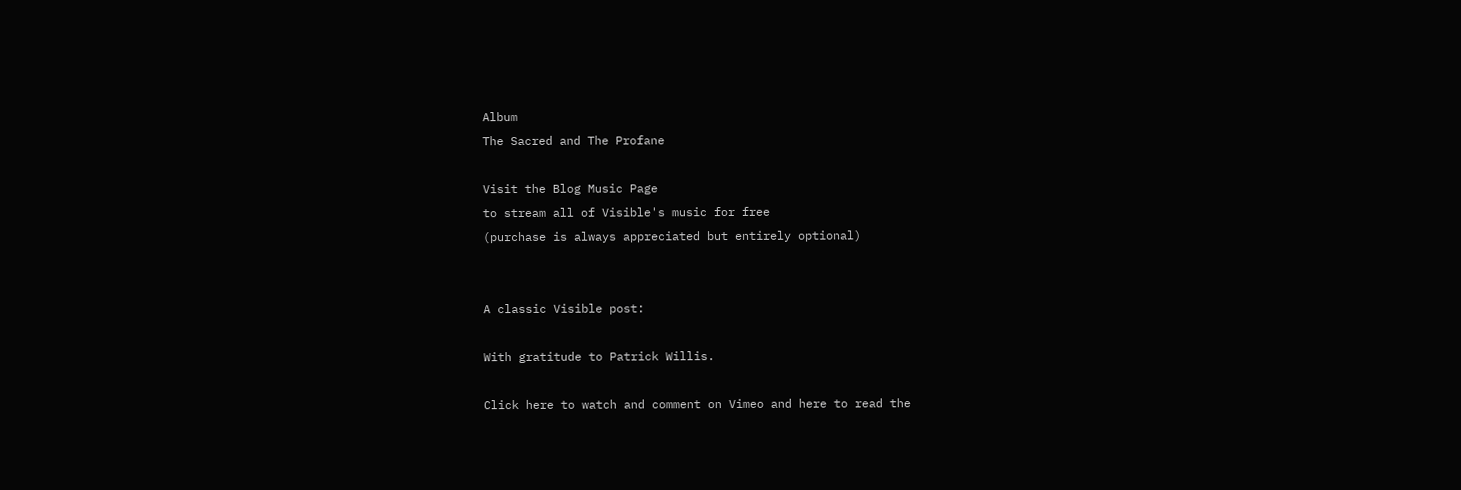Album
The Sacred and The Profane

Visit the Blog Music Page
to stream all of Visible's music for free
(purchase is always appreciated but entirely optional)


A classic Visible post:

With gratitude to Patrick Willis.

Click here to watch and comment on Vimeo and here to read the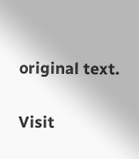original text.

Visit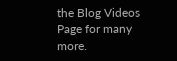the Blog Videos Page for many more.